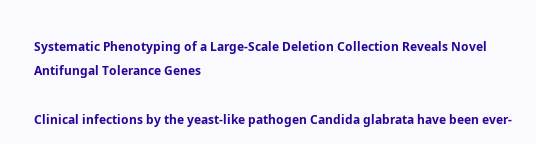Systematic Phenotyping of a Large-Scale Deletion Collection Reveals Novel Antifungal Tolerance Genes

Clinical infections by the yeast-like pathogen Candida glabrata have been ever-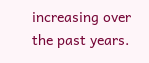increasing over the past years.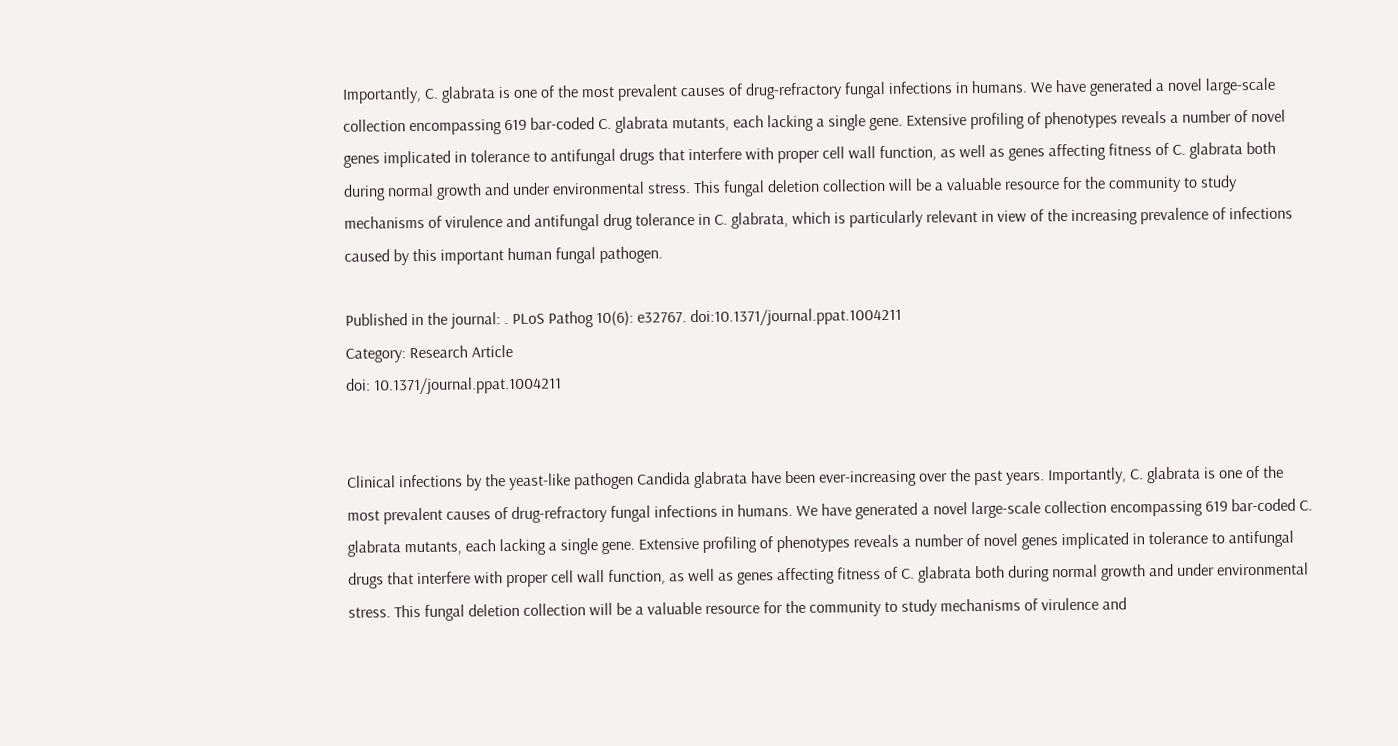Importantly, C. glabrata is one of the most prevalent causes of drug-refractory fungal infections in humans. We have generated a novel large-scale collection encompassing 619 bar-coded C. glabrata mutants, each lacking a single gene. Extensive profiling of phenotypes reveals a number of novel genes implicated in tolerance to antifungal drugs that interfere with proper cell wall function, as well as genes affecting fitness of C. glabrata both during normal growth and under environmental stress. This fungal deletion collection will be a valuable resource for the community to study mechanisms of virulence and antifungal drug tolerance in C. glabrata, which is particularly relevant in view of the increasing prevalence of infections caused by this important human fungal pathogen.

Published in the journal: . PLoS Pathog 10(6): e32767. doi:10.1371/journal.ppat.1004211
Category: Research Article
doi: 10.1371/journal.ppat.1004211


Clinical infections by the yeast-like pathogen Candida glabrata have been ever-increasing over the past years. Importantly, C. glabrata is one of the most prevalent causes of drug-refractory fungal infections in humans. We have generated a novel large-scale collection encompassing 619 bar-coded C. glabrata mutants, each lacking a single gene. Extensive profiling of phenotypes reveals a number of novel genes implicated in tolerance to antifungal drugs that interfere with proper cell wall function, as well as genes affecting fitness of C. glabrata both during normal growth and under environmental stress. This fungal deletion collection will be a valuable resource for the community to study mechanisms of virulence and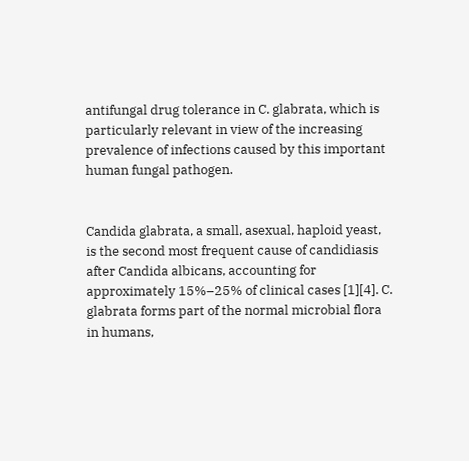antifungal drug tolerance in C. glabrata, which is particularly relevant in view of the increasing prevalence of infections caused by this important human fungal pathogen.


Candida glabrata, a small, asexual, haploid yeast, is the second most frequent cause of candidiasis after Candida albicans, accounting for approximately 15%–25% of clinical cases [1][4]. C. glabrata forms part of the normal microbial flora in humans,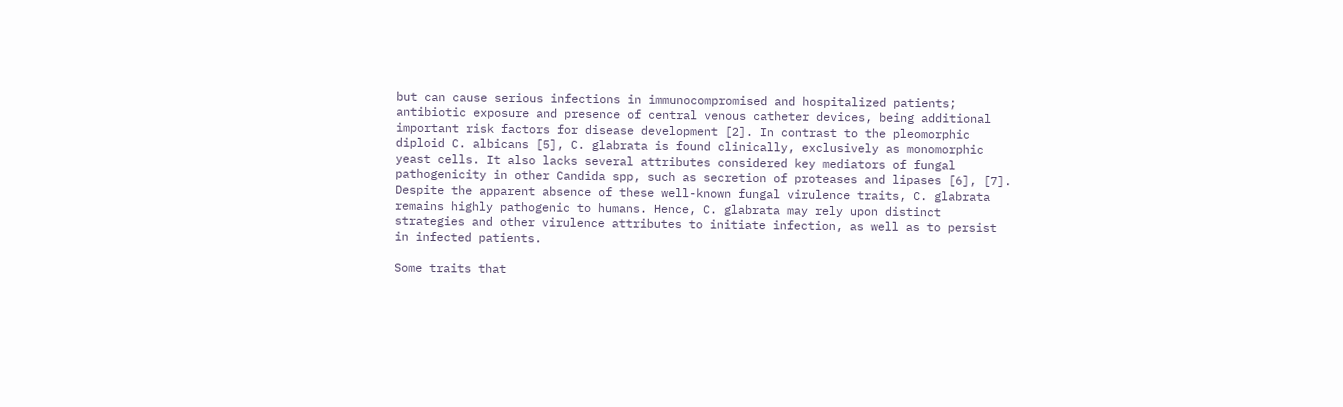but can cause serious infections in immunocompromised and hospitalized patients; antibiotic exposure and presence of central venous catheter devices, being additional important risk factors for disease development [2]. In contrast to the pleomorphic diploid C. albicans [5], C. glabrata is found clinically, exclusively as monomorphic yeast cells. It also lacks several attributes considered key mediators of fungal pathogenicity in other Candida spp, such as secretion of proteases and lipases [6], [7]. Despite the apparent absence of these well-known fungal virulence traits, C. glabrata remains highly pathogenic to humans. Hence, C. glabrata may rely upon distinct strategies and other virulence attributes to initiate infection, as well as to persist in infected patients.

Some traits that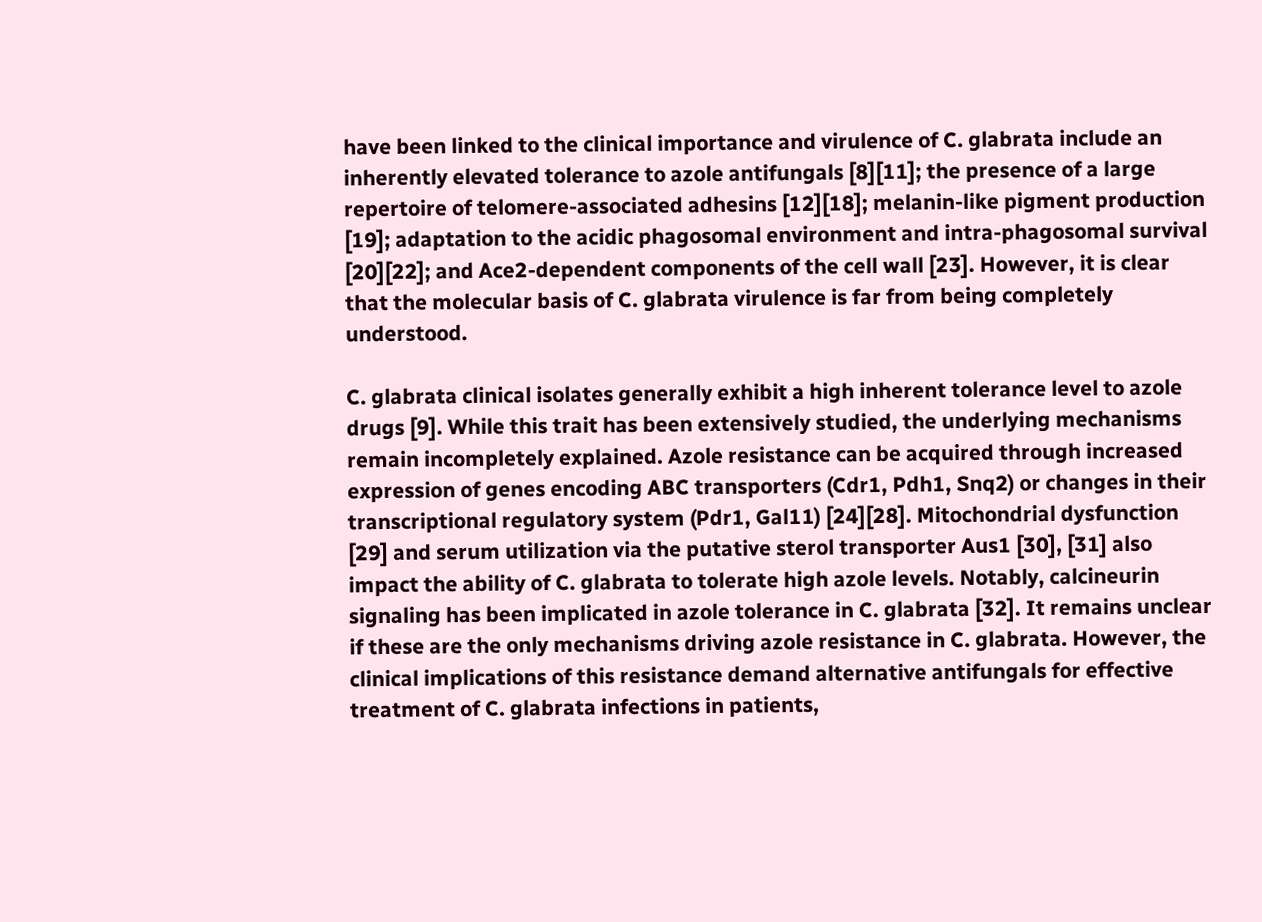have been linked to the clinical importance and virulence of C. glabrata include an inherently elevated tolerance to azole antifungals [8][11]; the presence of a large repertoire of telomere-associated adhesins [12][18]; melanin-like pigment production [19]; adaptation to the acidic phagosomal environment and intra-phagosomal survival [20][22]; and Ace2-dependent components of the cell wall [23]. However, it is clear that the molecular basis of C. glabrata virulence is far from being completely understood.

C. glabrata clinical isolates generally exhibit a high inherent tolerance level to azole drugs [9]. While this trait has been extensively studied, the underlying mechanisms remain incompletely explained. Azole resistance can be acquired through increased expression of genes encoding ABC transporters (Cdr1, Pdh1, Snq2) or changes in their transcriptional regulatory system (Pdr1, Gal11) [24][28]. Mitochondrial dysfunction [29] and serum utilization via the putative sterol transporter Aus1 [30], [31] also impact the ability of C. glabrata to tolerate high azole levels. Notably, calcineurin signaling has been implicated in azole tolerance in C. glabrata [32]. It remains unclear if these are the only mechanisms driving azole resistance in C. glabrata. However, the clinical implications of this resistance demand alternative antifungals for effective treatment of C. glabrata infections in patients,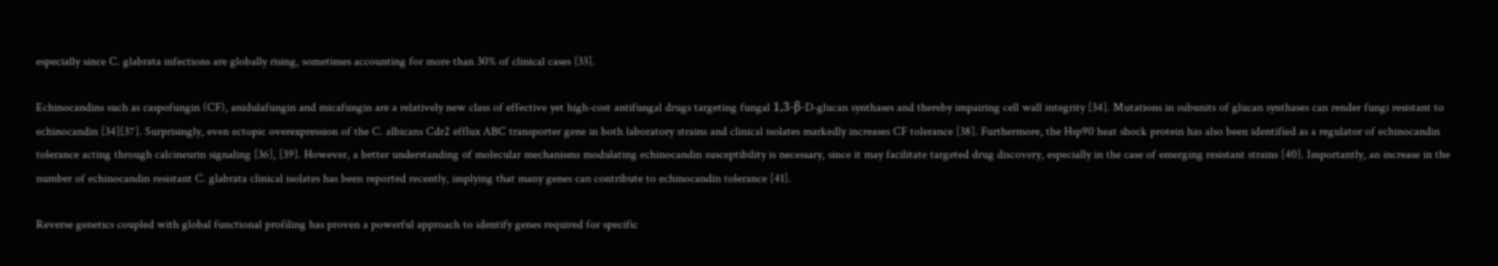especially since C. glabrata infections are globally rising, sometimes accounting for more than 30% of clinical cases [33].

Echinocandins such as caspofungin (CF), anidulafungin and micafungin are a relatively new class of effective yet high-cost antifungal drugs targeting fungal 1,3-β-D-glucan synthases and thereby impairing cell wall integrity [34]. Mutations in subunits of glucan synthases can render fungi resistant to echinocandin [34][37]. Surprisingly, even ectopic overexpression of the C. albicans Cdr2 efflux ABC transporter gene in both laboratory strains and clinical isolates markedly increases CF tolerance [38]. Furthermore, the Hsp90 heat shock protein has also been identified as a regulator of echinocandin tolerance acting through calcineurin signaling [36], [39]. However, a better understanding of molecular mechanisms modulating echinocandin susceptibility is necessary, since it may facilitate targeted drug discovery, especially in the case of emerging resistant strains [40]. Importantly, an increase in the number of echinocandin resistant C. glabrata clinical isolates has been reported recently, implying that many genes can contribute to echinocandin tolerance [41].

Reverse genetics coupled with global functional profiling has proven a powerful approach to identify genes required for specific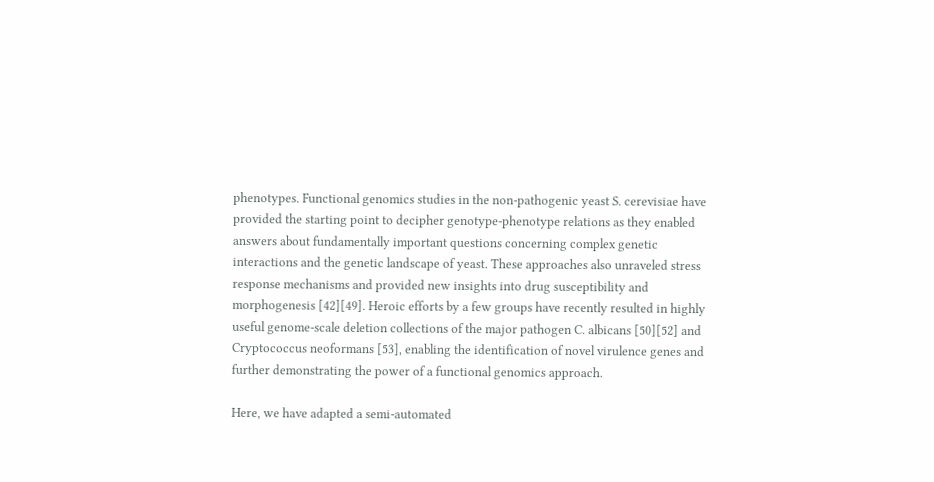phenotypes. Functional genomics studies in the non-pathogenic yeast S. cerevisiae have provided the starting point to decipher genotype-phenotype relations as they enabled answers about fundamentally important questions concerning complex genetic interactions and the genetic landscape of yeast. These approaches also unraveled stress response mechanisms and provided new insights into drug susceptibility and morphogenesis [42][49]. Heroic efforts by a few groups have recently resulted in highly useful genome-scale deletion collections of the major pathogen C. albicans [50][52] and Cryptococcus neoformans [53], enabling the identification of novel virulence genes and further demonstrating the power of a functional genomics approach.

Here, we have adapted a semi-automated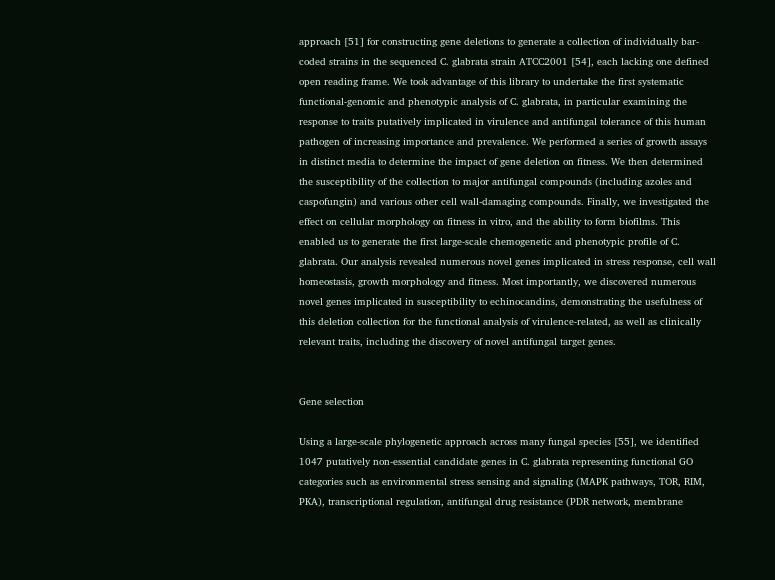approach [51] for constructing gene deletions to generate a collection of individually bar-coded strains in the sequenced C. glabrata strain ATCC2001 [54], each lacking one defined open reading frame. We took advantage of this library to undertake the first systematic functional-genomic and phenotypic analysis of C. glabrata, in particular examining the response to traits putatively implicated in virulence and antifungal tolerance of this human pathogen of increasing importance and prevalence. We performed a series of growth assays in distinct media to determine the impact of gene deletion on fitness. We then determined the susceptibility of the collection to major antifungal compounds (including azoles and caspofungin) and various other cell wall-damaging compounds. Finally, we investigated the effect on cellular morphology on fitness in vitro, and the ability to form biofilms. This enabled us to generate the first large-scale chemogenetic and phenotypic profile of C. glabrata. Our analysis revealed numerous novel genes implicated in stress response, cell wall homeostasis, growth morphology and fitness. Most importantly, we discovered numerous novel genes implicated in susceptibility to echinocandins, demonstrating the usefulness of this deletion collection for the functional analysis of virulence-related, as well as clinically relevant traits, including the discovery of novel antifungal target genes.


Gene selection

Using a large-scale phylogenetic approach across many fungal species [55], we identified 1047 putatively non-essential candidate genes in C. glabrata representing functional GO categories such as environmental stress sensing and signaling (MAPK pathways, TOR, RIM, PKA), transcriptional regulation, antifungal drug resistance (PDR network, membrane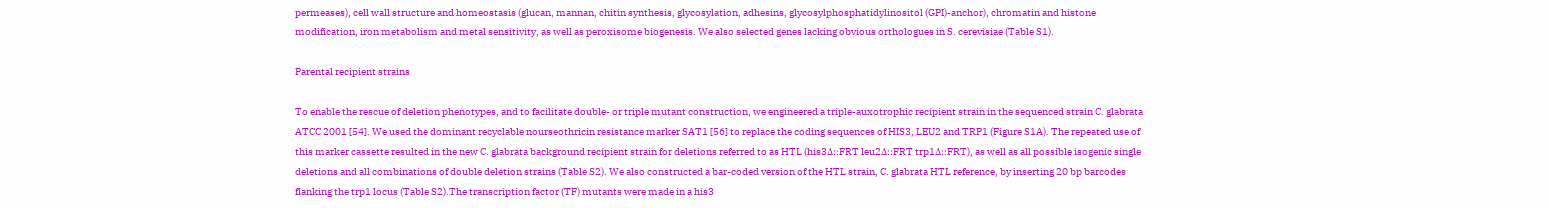permeases), cell wall structure and homeostasis (glucan, mannan, chitin synthesis, glycosylation, adhesins, glycosylphosphatidylinositol (GPI)-anchor), chromatin and histone modification, iron metabolism and metal sensitivity, as well as peroxisome biogenesis. We also selected genes lacking obvious orthologues in S. cerevisiae (Table S1).

Parental recipient strains

To enable the rescue of deletion phenotypes, and to facilitate double- or triple mutant construction, we engineered a triple-auxotrophic recipient strain in the sequenced strain C. glabrata ATCC 2001 [54]. We used the dominant recyclable nourseothricin resistance marker SAT1 [56] to replace the coding sequences of HIS3, LEU2 and TRP1 (Figure S1A). The repeated use of this marker cassette resulted in the new C. glabrata background recipient strain for deletions referred to as HTL (his3Δ::FRT leu2Δ::FRT trp1Δ::FRT), as well as all possible isogenic single deletions and all combinations of double deletion strains (Table S2). We also constructed a bar-coded version of the HTL strain, C. glabrata HTL reference, by inserting 20 bp barcodes flanking the trp1 locus (Table S2).The transcription factor (TF) mutants were made in a his3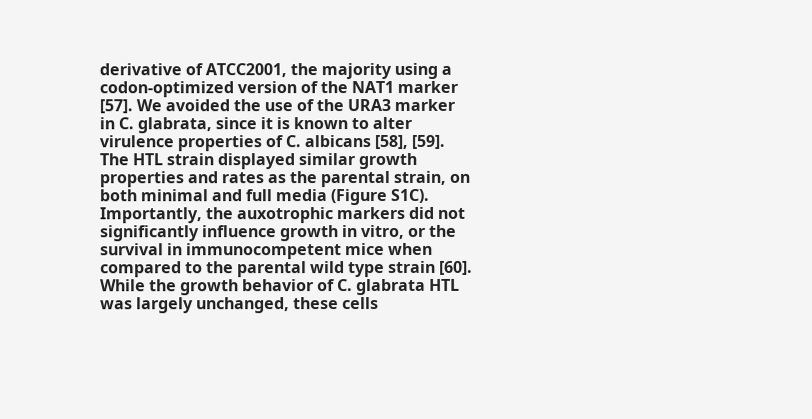derivative of ATCC2001, the majority using a codon-optimized version of the NAT1 marker [57]. We avoided the use of the URA3 marker in C. glabrata, since it is known to alter virulence properties of C. albicans [58], [59]. The HTL strain displayed similar growth properties and rates as the parental strain, on both minimal and full media (Figure S1C). Importantly, the auxotrophic markers did not significantly influence growth in vitro, or the survival in immunocompetent mice when compared to the parental wild type strain [60]. While the growth behavior of C. glabrata HTL was largely unchanged, these cells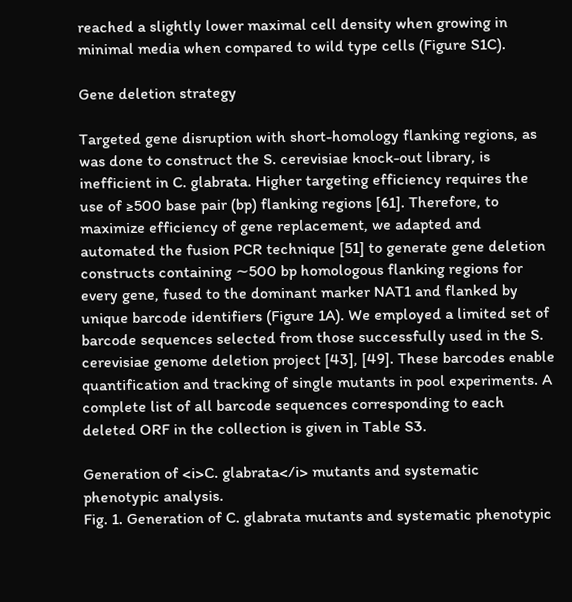reached a slightly lower maximal cell density when growing in minimal media when compared to wild type cells (Figure S1C).

Gene deletion strategy

Targeted gene disruption with short-homology flanking regions, as was done to construct the S. cerevisiae knock-out library, is inefficient in C. glabrata. Higher targeting efficiency requires the use of ≥500 base pair (bp) flanking regions [61]. Therefore, to maximize efficiency of gene replacement, we adapted and automated the fusion PCR technique [51] to generate gene deletion constructs containing ∼500 bp homologous flanking regions for every gene, fused to the dominant marker NAT1 and flanked by unique barcode identifiers (Figure 1A). We employed a limited set of barcode sequences selected from those successfully used in the S. cerevisiae genome deletion project [43], [49]. These barcodes enable quantification and tracking of single mutants in pool experiments. A complete list of all barcode sequences corresponding to each deleted ORF in the collection is given in Table S3.

Generation of <i>C. glabrata</i> mutants and systematic phenotypic analysis.
Fig. 1. Generation of C. glabrata mutants and systematic phenotypic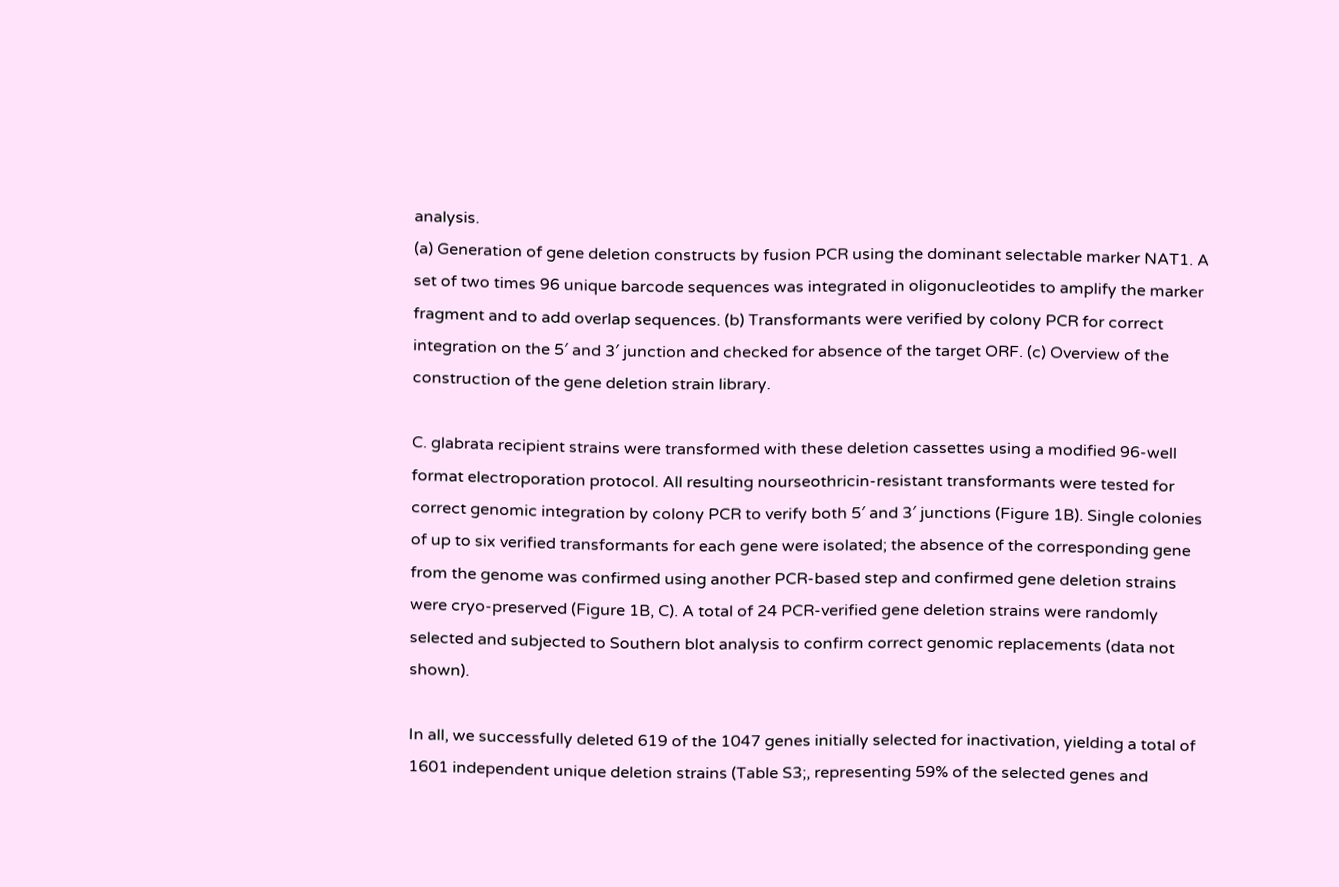analysis.
(a) Generation of gene deletion constructs by fusion PCR using the dominant selectable marker NAT1. A set of two times 96 unique barcode sequences was integrated in oligonucleotides to amplify the marker fragment and to add overlap sequences. (b) Transformants were verified by colony PCR for correct integration on the 5′ and 3′ junction and checked for absence of the target ORF. (c) Overview of the construction of the gene deletion strain library.

C. glabrata recipient strains were transformed with these deletion cassettes using a modified 96-well format electroporation protocol. All resulting nourseothricin-resistant transformants were tested for correct genomic integration by colony PCR to verify both 5′ and 3′ junctions (Figure 1B). Single colonies of up to six verified transformants for each gene were isolated; the absence of the corresponding gene from the genome was confirmed using another PCR-based step and confirmed gene deletion strains were cryo-preserved (Figure 1B, C). A total of 24 PCR-verified gene deletion strains were randomly selected and subjected to Southern blot analysis to confirm correct genomic replacements (data not shown).

In all, we successfully deleted 619 of the 1047 genes initially selected for inactivation, yielding a total of 1601 independent unique deletion strains (Table S3;, representing 59% of the selected genes and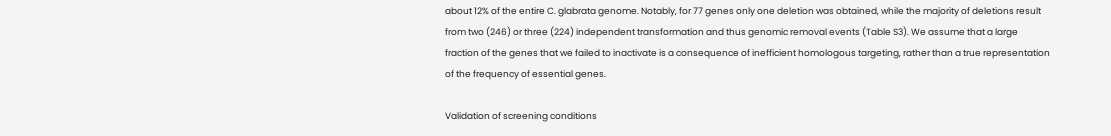about 12% of the entire C. glabrata genome. Notably, for 77 genes only one deletion was obtained, while the majority of deletions result from two (246) or three (224) independent transformation and thus genomic removal events (Table S3). We assume that a large fraction of the genes that we failed to inactivate is a consequence of inefficient homologous targeting, rather than a true representation of the frequency of essential genes.

Validation of screening conditions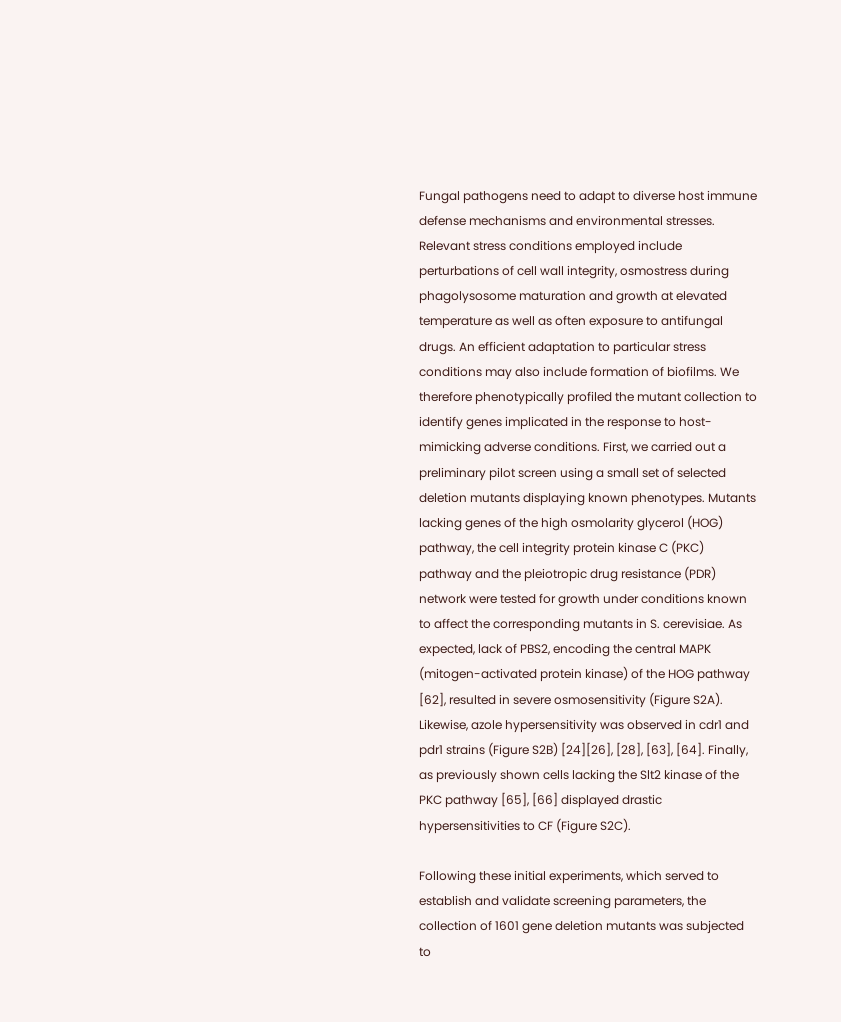Fungal pathogens need to adapt to diverse host immune defense mechanisms and environmental stresses. Relevant stress conditions employed include perturbations of cell wall integrity, osmostress during phagolysosome maturation and growth at elevated temperature as well as often exposure to antifungal drugs. An efficient adaptation to particular stress conditions may also include formation of biofilms. We therefore phenotypically profiled the mutant collection to identify genes implicated in the response to host-mimicking adverse conditions. First, we carried out a preliminary pilot screen using a small set of selected deletion mutants displaying known phenotypes. Mutants lacking genes of the high osmolarity glycerol (HOG) pathway, the cell integrity protein kinase C (PKC) pathway and the pleiotropic drug resistance (PDR) network were tested for growth under conditions known to affect the corresponding mutants in S. cerevisiae. As expected, lack of PBS2, encoding the central MAPK (mitogen-activated protein kinase) of the HOG pathway [62], resulted in severe osmosensitivity (Figure S2A). Likewise, azole hypersensitivity was observed in cdr1 and pdr1 strains (Figure S2B) [24][26], [28], [63], [64]. Finally, as previously shown cells lacking the Slt2 kinase of the PKC pathway [65], [66] displayed drastic hypersensitivities to CF (Figure S2C).

Following these initial experiments, which served to establish and validate screening parameters, the collection of 1601 gene deletion mutants was subjected to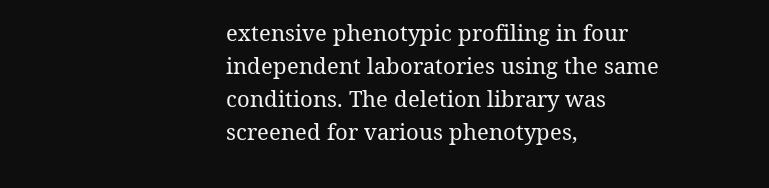extensive phenotypic profiling in four independent laboratories using the same conditions. The deletion library was screened for various phenotypes,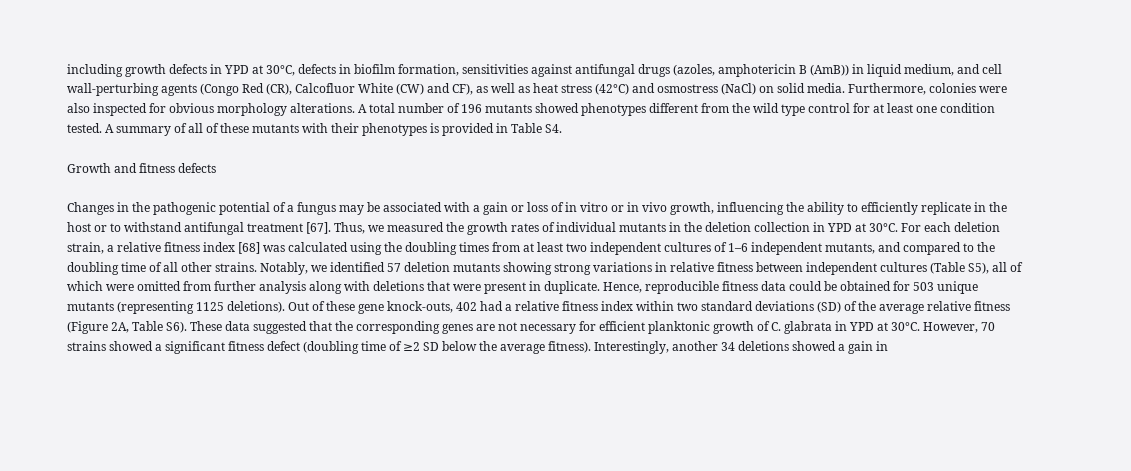including growth defects in YPD at 30°C, defects in biofilm formation, sensitivities against antifungal drugs (azoles, amphotericin B (AmB)) in liquid medium, and cell wall-perturbing agents (Congo Red (CR), Calcofluor White (CW) and CF), as well as heat stress (42°C) and osmostress (NaCl) on solid media. Furthermore, colonies were also inspected for obvious morphology alterations. A total number of 196 mutants showed phenotypes different from the wild type control for at least one condition tested. A summary of all of these mutants with their phenotypes is provided in Table S4.

Growth and fitness defects

Changes in the pathogenic potential of a fungus may be associated with a gain or loss of in vitro or in vivo growth, influencing the ability to efficiently replicate in the host or to withstand antifungal treatment [67]. Thus, we measured the growth rates of individual mutants in the deletion collection in YPD at 30°C. For each deletion strain, a relative fitness index [68] was calculated using the doubling times from at least two independent cultures of 1–6 independent mutants, and compared to the doubling time of all other strains. Notably, we identified 57 deletion mutants showing strong variations in relative fitness between independent cultures (Table S5), all of which were omitted from further analysis along with deletions that were present in duplicate. Hence, reproducible fitness data could be obtained for 503 unique mutants (representing 1125 deletions). Out of these gene knock-outs, 402 had a relative fitness index within two standard deviations (SD) of the average relative fitness (Figure 2A, Table S6). These data suggested that the corresponding genes are not necessary for efficient planktonic growth of C. glabrata in YPD at 30°C. However, 70 strains showed a significant fitness defect (doubling time of ≥2 SD below the average fitness). Interestingly, another 34 deletions showed a gain in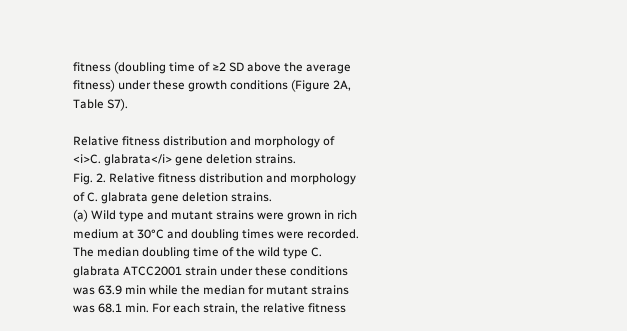fitness (doubling time of ≥2 SD above the average fitness) under these growth conditions (Figure 2A, Table S7).

Relative fitness distribution and morphology of <i>C. glabrata</i> gene deletion strains.
Fig. 2. Relative fitness distribution and morphology of C. glabrata gene deletion strains.
(a) Wild type and mutant strains were grown in rich medium at 30°C and doubling times were recorded. The median doubling time of the wild type C. glabrata ATCC2001 strain under these conditions was 63.9 min while the median for mutant strains was 68.1 min. For each strain, the relative fitness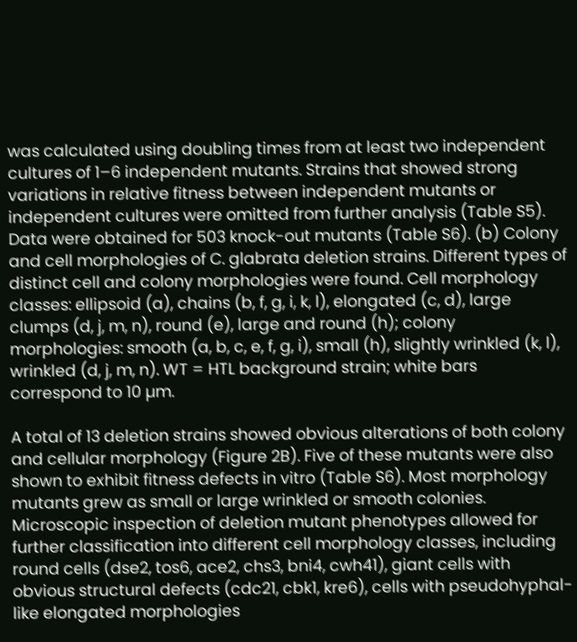was calculated using doubling times from at least two independent cultures of 1–6 independent mutants. Strains that showed strong variations in relative fitness between independent mutants or independent cultures were omitted from further analysis (Table S5). Data were obtained for 503 knock-out mutants (Table S6). (b) Colony and cell morphologies of C. glabrata deletion strains. Different types of distinct cell and colony morphologies were found. Cell morphology classes: ellipsoid (a), chains (b, f, g, i, k, l), elongated (c, d), large clumps (d, j, m, n), round (e), large and round (h); colony morphologies: smooth (a, b, c, e, f, g, i), small (h), slightly wrinkled (k, l), wrinkled (d, j, m, n). WT = HTL background strain; white bars correspond to 10 µm.

A total of 13 deletion strains showed obvious alterations of both colony and cellular morphology (Figure 2B). Five of these mutants were also shown to exhibit fitness defects in vitro (Table S6). Most morphology mutants grew as small or large wrinkled or smooth colonies. Microscopic inspection of deletion mutant phenotypes allowed for further classification into different cell morphology classes, including round cells (dse2, tos6, ace2, chs3, bni4, cwh41), giant cells with obvious structural defects (cdc21, cbk1, kre6), cells with pseudohyphal-like elongated morphologies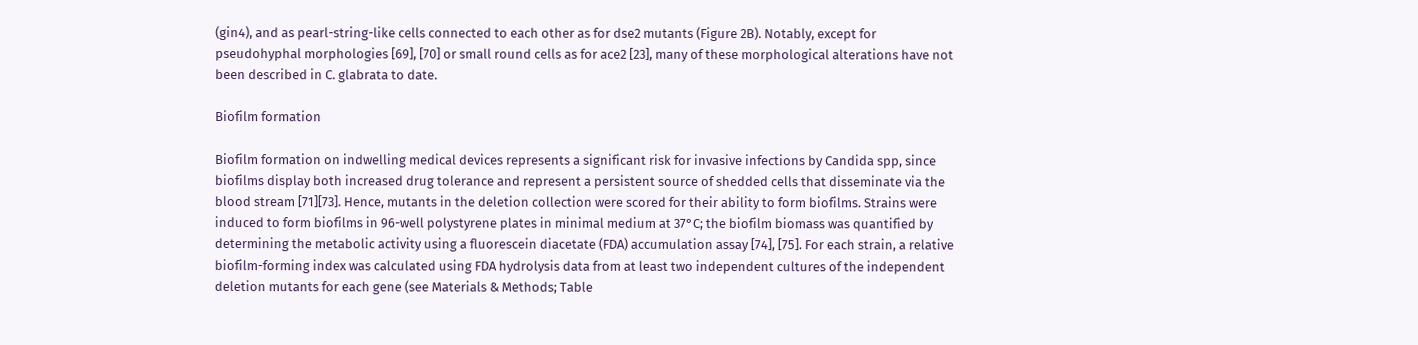(gin4), and as pearl-string-like cells connected to each other as for dse2 mutants (Figure 2B). Notably, except for pseudohyphal morphologies [69], [70] or small round cells as for ace2 [23], many of these morphological alterations have not been described in C. glabrata to date.

Biofilm formation

Biofilm formation on indwelling medical devices represents a significant risk for invasive infections by Candida spp, since biofilms display both increased drug tolerance and represent a persistent source of shedded cells that disseminate via the blood stream [71][73]. Hence, mutants in the deletion collection were scored for their ability to form biofilms. Strains were induced to form biofilms in 96-well polystyrene plates in minimal medium at 37°C; the biofilm biomass was quantified by determining the metabolic activity using a fluorescein diacetate (FDA) accumulation assay [74], [75]. For each strain, a relative biofilm-forming index was calculated using FDA hydrolysis data from at least two independent cultures of the independent deletion mutants for each gene (see Materials & Methods; Table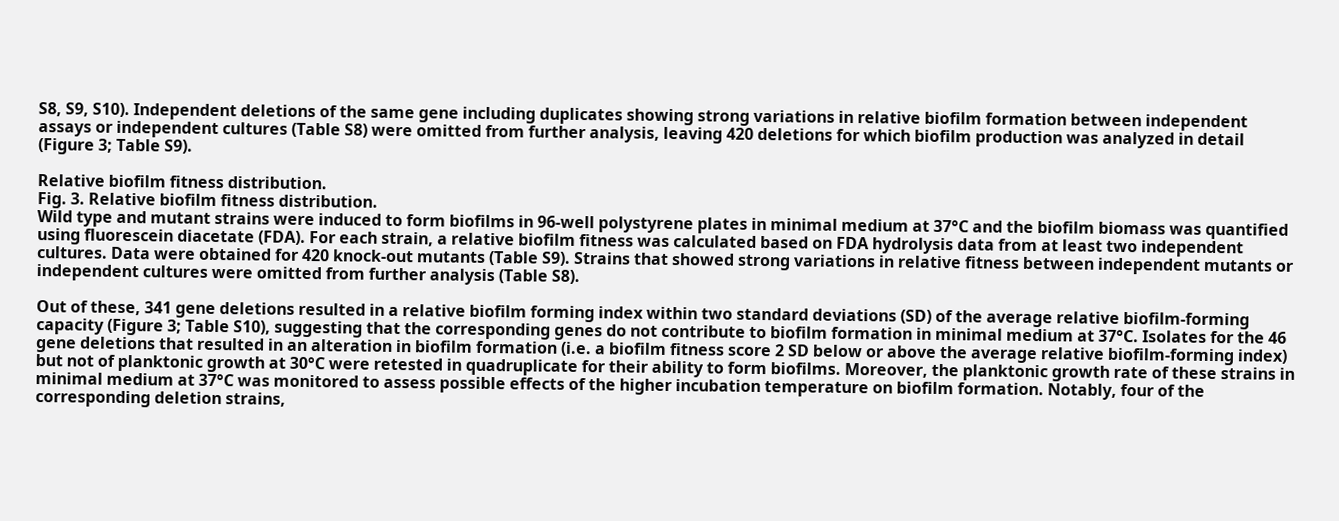S8, S9, S10). Independent deletions of the same gene including duplicates showing strong variations in relative biofilm formation between independent assays or independent cultures (Table S8) were omitted from further analysis, leaving 420 deletions for which biofilm production was analyzed in detail (Figure 3; Table S9).

Relative biofilm fitness distribution.
Fig. 3. Relative biofilm fitness distribution.
Wild type and mutant strains were induced to form biofilms in 96-well polystyrene plates in minimal medium at 37°C and the biofilm biomass was quantified using fluorescein diacetate (FDA). For each strain, a relative biofilm fitness was calculated based on FDA hydrolysis data from at least two independent cultures. Data were obtained for 420 knock-out mutants (Table S9). Strains that showed strong variations in relative fitness between independent mutants or independent cultures were omitted from further analysis (Table S8).

Out of these, 341 gene deletions resulted in a relative biofilm forming index within two standard deviations (SD) of the average relative biofilm-forming capacity (Figure 3; Table S10), suggesting that the corresponding genes do not contribute to biofilm formation in minimal medium at 37°C. Isolates for the 46 gene deletions that resulted in an alteration in biofilm formation (i.e. a biofilm fitness score 2 SD below or above the average relative biofilm-forming index) but not of planktonic growth at 30°C were retested in quadruplicate for their ability to form biofilms. Moreover, the planktonic growth rate of these strains in minimal medium at 37°C was monitored to assess possible effects of the higher incubation temperature on biofilm formation. Notably, four of the corresponding deletion strains,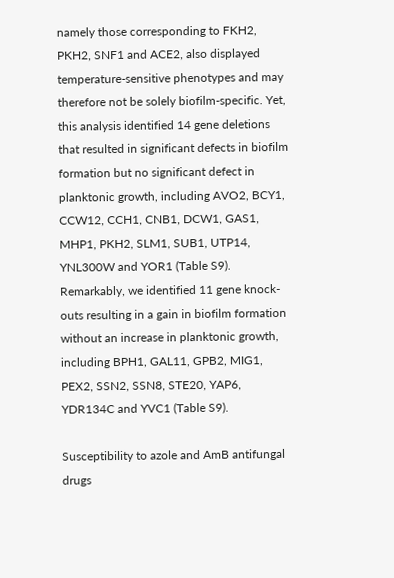namely those corresponding to FKH2, PKH2, SNF1 and ACE2, also displayed temperature-sensitive phenotypes and may therefore not be solely biofilm-specific. Yet, this analysis identified 14 gene deletions that resulted in significant defects in biofilm formation but no significant defect in planktonic growth, including AVO2, BCY1, CCW12, CCH1, CNB1, DCW1, GAS1, MHP1, PKH2, SLM1, SUB1, UTP14, YNL300W and YOR1 (Table S9). Remarkably, we identified 11 gene knock-outs resulting in a gain in biofilm formation without an increase in planktonic growth, including BPH1, GAL11, GPB2, MIG1, PEX2, SSN2, SSN8, STE20, YAP6, YDR134C and YVC1 (Table S9).

Susceptibility to azole and AmB antifungal drugs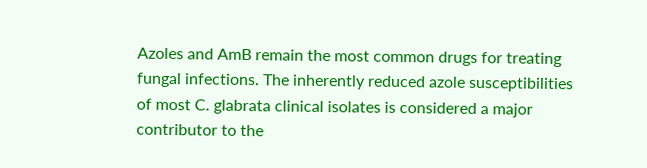Azoles and AmB remain the most common drugs for treating fungal infections. The inherently reduced azole susceptibilities of most C. glabrata clinical isolates is considered a major contributor to the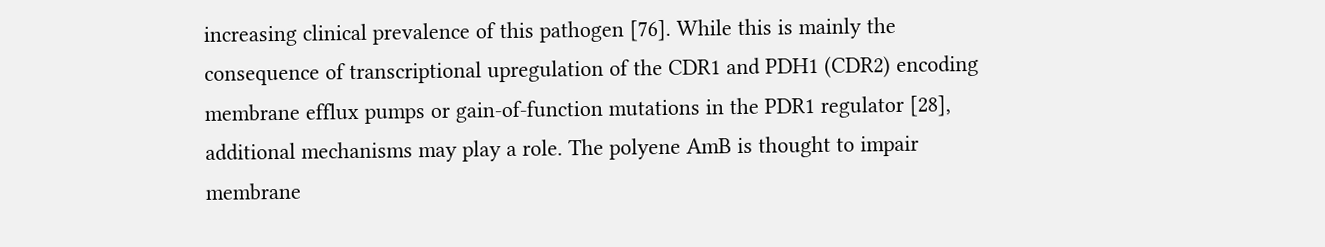increasing clinical prevalence of this pathogen [76]. While this is mainly the consequence of transcriptional upregulation of the CDR1 and PDH1 (CDR2) encoding membrane efflux pumps or gain-of-function mutations in the PDR1 regulator [28], additional mechanisms may play a role. The polyene AmB is thought to impair membrane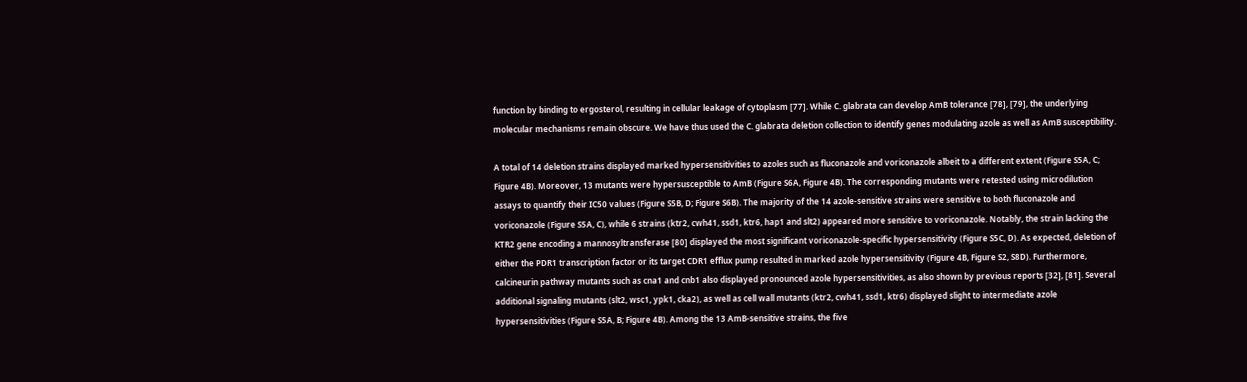function by binding to ergosterol, resulting in cellular leakage of cytoplasm [77]. While C. glabrata can develop AmB tolerance [78], [79], the underlying molecular mechanisms remain obscure. We have thus used the C. glabrata deletion collection to identify genes modulating azole as well as AmB susceptibility.

A total of 14 deletion strains displayed marked hypersensitivities to azoles such as fluconazole and voriconazole albeit to a different extent (Figure S5A, C; Figure 4B). Moreover, 13 mutants were hypersusceptible to AmB (Figure S6A, Figure 4B). The corresponding mutants were retested using microdilution assays to quantify their IC50 values (Figure S5B, D; Figure S6B). The majority of the 14 azole-sensitive strains were sensitive to both fluconazole and voriconazole (Figure S5A, C), while 6 strains (ktr2, cwh41, ssd1, ktr6, hap1 and slt2) appeared more sensitive to voriconazole. Notably, the strain lacking the KTR2 gene encoding a mannosyltransferase [80] displayed the most significant voriconazole-specific hypersensitivity (Figure S5C, D). As expected, deletion of either the PDR1 transcription factor or its target CDR1 efflux pump resulted in marked azole hypersensitivity (Figure 4B, Figure S2, S8D). Furthermore, calcineurin pathway mutants such as cna1 and cnb1 also displayed pronounced azole hypersensitivities, as also shown by previous reports [32], [81]. Several additional signaling mutants (slt2, wsc1, ypk1, cka2), as well as cell wall mutants (ktr2, cwh41, ssd1, ktr6) displayed slight to intermediate azole hypersensitivities (Figure S5A, B; Figure 4B). Among the 13 AmB-sensitive strains, the five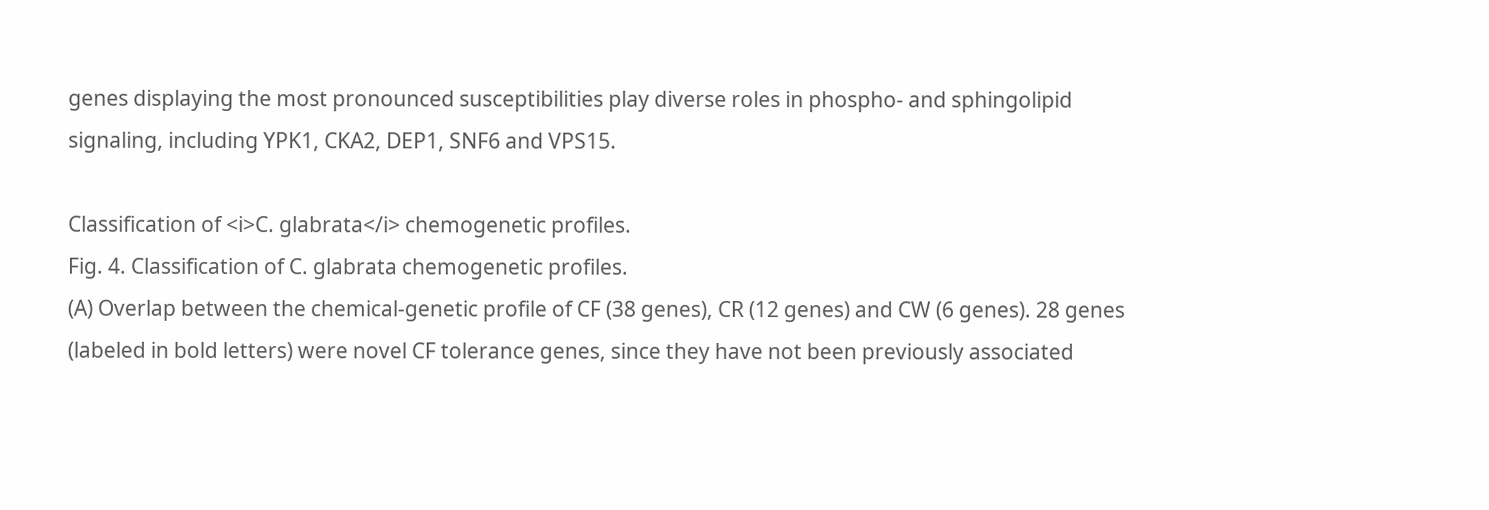genes displaying the most pronounced susceptibilities play diverse roles in phospho- and sphingolipid signaling, including YPK1, CKA2, DEP1, SNF6 and VPS15.

Classification of <i>C. glabrata</i> chemogenetic profiles.
Fig. 4. Classification of C. glabrata chemogenetic profiles.
(A) Overlap between the chemical-genetic profile of CF (38 genes), CR (12 genes) and CW (6 genes). 28 genes (labeled in bold letters) were novel CF tolerance genes, since they have not been previously associated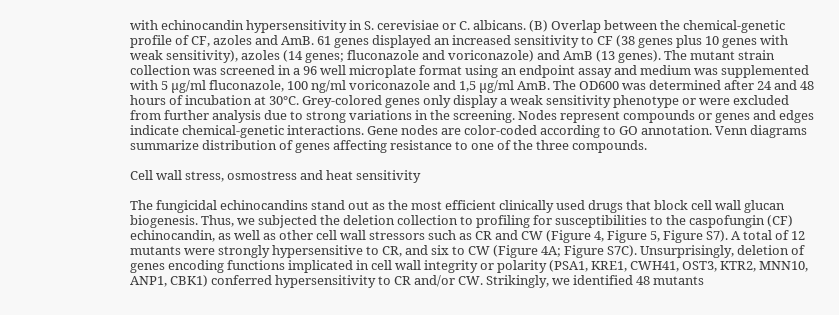with echinocandin hypersensitivity in S. cerevisiae or C. albicans. (B) Overlap between the chemical-genetic profile of CF, azoles and AmB. 61 genes displayed an increased sensitivity to CF (38 genes plus 10 genes with weak sensitivity), azoles (14 genes; fluconazole and voriconazole) and AmB (13 genes). The mutant strain collection was screened in a 96 well microplate format using an endpoint assay and medium was supplemented with 5 µg/ml fluconazole, 100 ng/ml voriconazole and 1,5 µg/ml AmB. The OD600 was determined after 24 and 48 hours of incubation at 30°C. Grey-colored genes only display a weak sensitivity phenotype or were excluded from further analysis due to strong variations in the screening. Nodes represent compounds or genes and edges indicate chemical-genetic interactions. Gene nodes are color-coded according to GO annotation. Venn diagrams summarize distribution of genes affecting resistance to one of the three compounds.

Cell wall stress, osmostress and heat sensitivity

The fungicidal echinocandins stand out as the most efficient clinically used drugs that block cell wall glucan biogenesis. Thus, we subjected the deletion collection to profiling for susceptibilities to the caspofungin (CF) echinocandin, as well as other cell wall stressors such as CR and CW (Figure 4, Figure 5, Figure S7). A total of 12 mutants were strongly hypersensitive to CR, and six to CW (Figure 4A; Figure S7C). Unsurprisingly, deletion of genes encoding functions implicated in cell wall integrity or polarity (PSA1, KRE1, CWH41, OST3, KTR2, MNN10, ANP1, CBK1) conferred hypersensitivity to CR and/or CW. Strikingly, we identified 48 mutants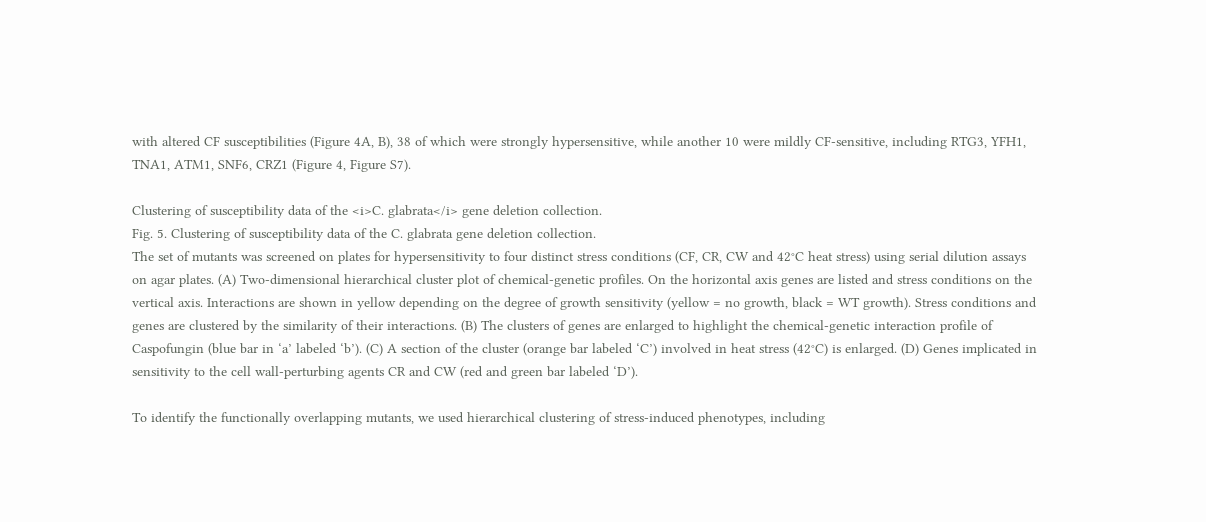with altered CF susceptibilities (Figure 4A, B), 38 of which were strongly hypersensitive, while another 10 were mildly CF-sensitive, including RTG3, YFH1, TNA1, ATM1, SNF6, CRZ1 (Figure 4, Figure S7).

Clustering of susceptibility data of the <i>C. glabrata</i> gene deletion collection.
Fig. 5. Clustering of susceptibility data of the C. glabrata gene deletion collection.
The set of mutants was screened on plates for hypersensitivity to four distinct stress conditions (CF, CR, CW and 42°C heat stress) using serial dilution assays on agar plates. (A) Two-dimensional hierarchical cluster plot of chemical-genetic profiles. On the horizontal axis genes are listed and stress conditions on the vertical axis. Interactions are shown in yellow depending on the degree of growth sensitivity (yellow = no growth, black = WT growth). Stress conditions and genes are clustered by the similarity of their interactions. (B) The clusters of genes are enlarged to highlight the chemical-genetic interaction profile of Caspofungin (blue bar in ‘a’ labeled ‘b’). (C) A section of the cluster (orange bar labeled ‘C’) involved in heat stress (42°C) is enlarged. (D) Genes implicated in sensitivity to the cell wall-perturbing agents CR and CW (red and green bar labeled ‘D’).

To identify the functionally overlapping mutants, we used hierarchical clustering of stress-induced phenotypes, including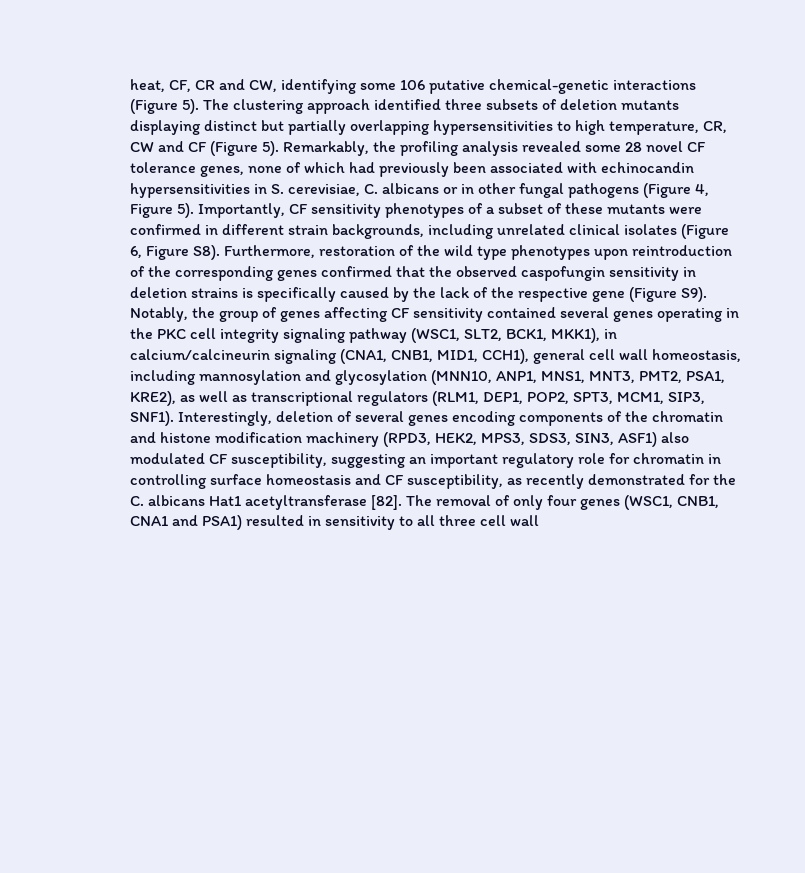heat, CF, CR and CW, identifying some 106 putative chemical-genetic interactions (Figure 5). The clustering approach identified three subsets of deletion mutants displaying distinct but partially overlapping hypersensitivities to high temperature, CR, CW and CF (Figure 5). Remarkably, the profiling analysis revealed some 28 novel CF tolerance genes, none of which had previously been associated with echinocandin hypersensitivities in S. cerevisiae, C. albicans or in other fungal pathogens (Figure 4, Figure 5). Importantly, CF sensitivity phenotypes of a subset of these mutants were confirmed in different strain backgrounds, including unrelated clinical isolates (Figure 6, Figure S8). Furthermore, restoration of the wild type phenotypes upon reintroduction of the corresponding genes confirmed that the observed caspofungin sensitivity in deletion strains is specifically caused by the lack of the respective gene (Figure S9). Notably, the group of genes affecting CF sensitivity contained several genes operating in the PKC cell integrity signaling pathway (WSC1, SLT2, BCK1, MKK1), in calcium/calcineurin signaling (CNA1, CNB1, MID1, CCH1), general cell wall homeostasis, including mannosylation and glycosylation (MNN10, ANP1, MNS1, MNT3, PMT2, PSA1, KRE2), as well as transcriptional regulators (RLM1, DEP1, POP2, SPT3, MCM1, SIP3, SNF1). Interestingly, deletion of several genes encoding components of the chromatin and histone modification machinery (RPD3, HEK2, MPS3, SDS3, SIN3, ASF1) also modulated CF susceptibility, suggesting an important regulatory role for chromatin in controlling surface homeostasis and CF susceptibility, as recently demonstrated for the C. albicans Hat1 acetyltransferase [82]. The removal of only four genes (WSC1, CNB1, CNA1 and PSA1) resulted in sensitivity to all three cell wall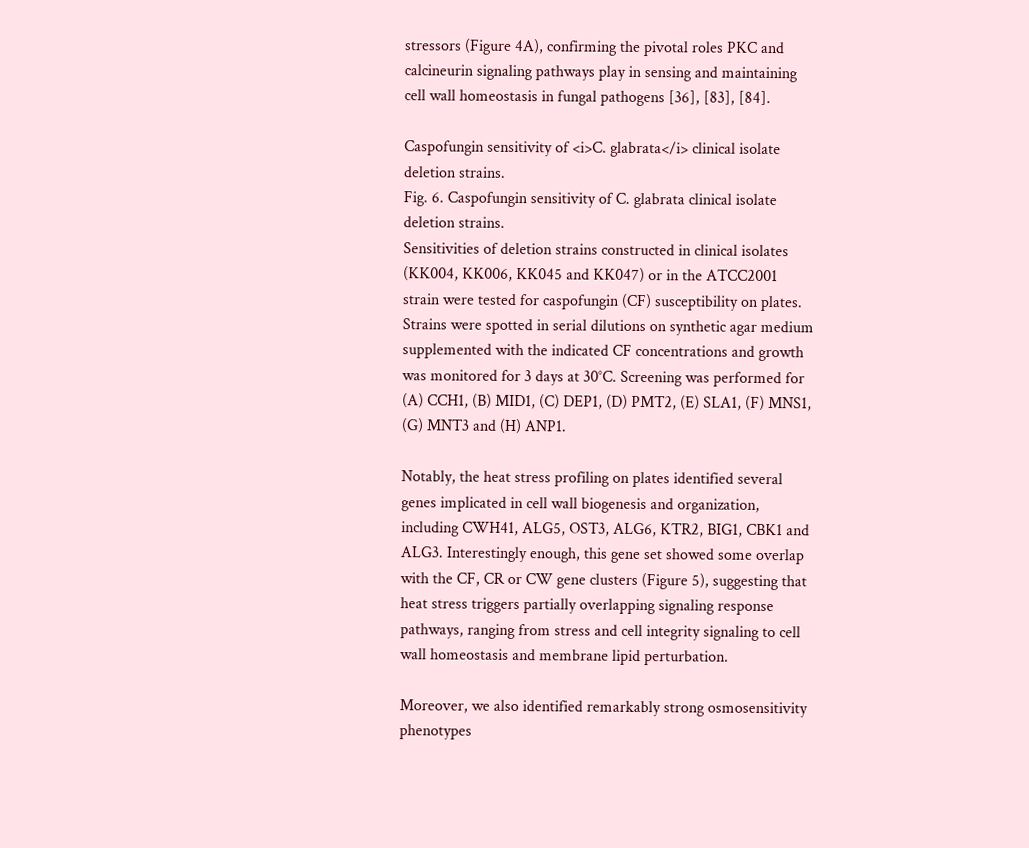stressors (Figure 4A), confirming the pivotal roles PKC and calcineurin signaling pathways play in sensing and maintaining cell wall homeostasis in fungal pathogens [36], [83], [84].

Caspofungin sensitivity of <i>C. glabrata</i> clinical isolate deletion strains.
Fig. 6. Caspofungin sensitivity of C. glabrata clinical isolate deletion strains.
Sensitivities of deletion strains constructed in clinical isolates (KK004, KK006, KK045 and KK047) or in the ATCC2001 strain were tested for caspofungin (CF) susceptibility on plates. Strains were spotted in serial dilutions on synthetic agar medium supplemented with the indicated CF concentrations and growth was monitored for 3 days at 30°C. Screening was performed for (A) CCH1, (B) MID1, (C) DEP1, (D) PMT2, (E) SLA1, (F) MNS1, (G) MNT3 and (H) ANP1.

Notably, the heat stress profiling on plates identified several genes implicated in cell wall biogenesis and organization, including CWH41, ALG5, OST3, ALG6, KTR2, BIG1, CBK1 and ALG3. Interestingly enough, this gene set showed some overlap with the CF, CR or CW gene clusters (Figure 5), suggesting that heat stress triggers partially overlapping signaling response pathways, ranging from stress and cell integrity signaling to cell wall homeostasis and membrane lipid perturbation.

Moreover, we also identified remarkably strong osmosensitivity phenotypes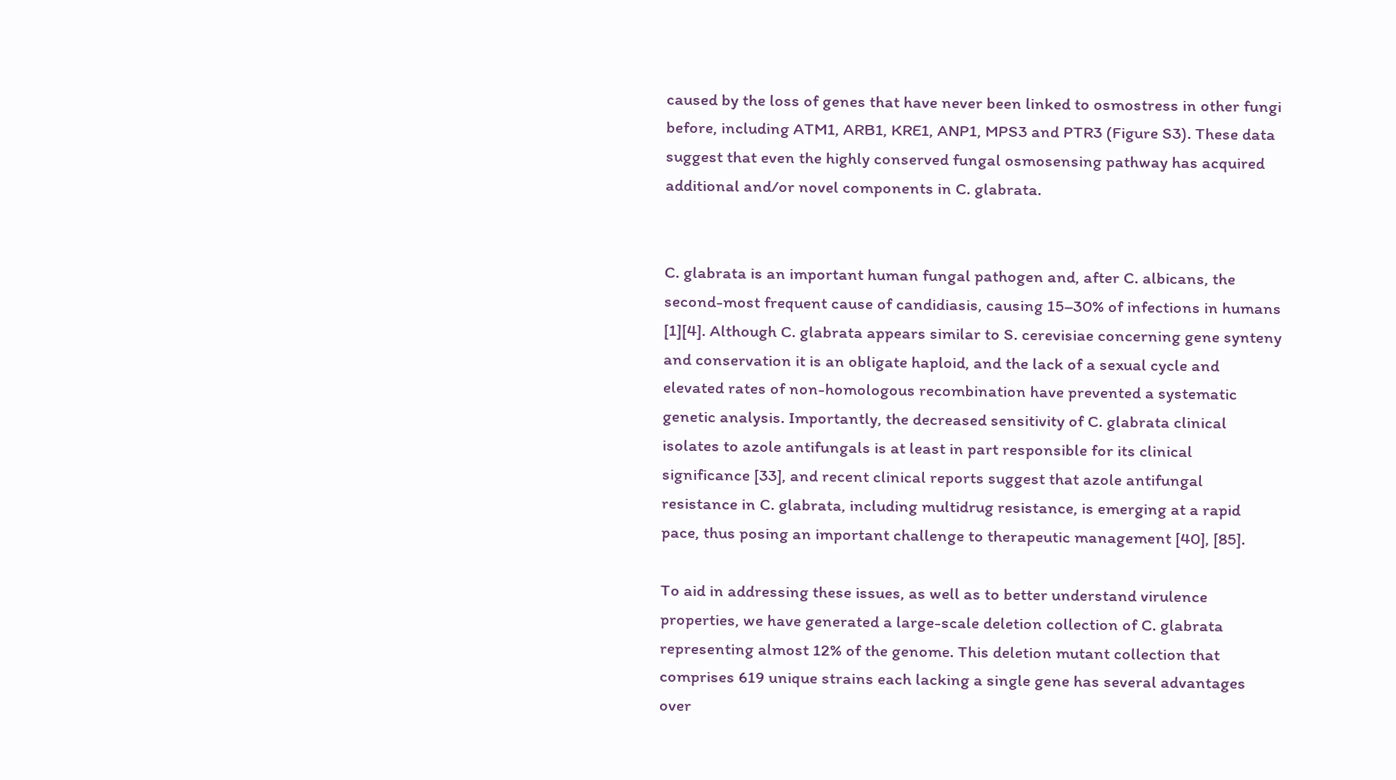caused by the loss of genes that have never been linked to osmostress in other fungi before, including ATM1, ARB1, KRE1, ANP1, MPS3 and PTR3 (Figure S3). These data suggest that even the highly conserved fungal osmosensing pathway has acquired additional and/or novel components in C. glabrata.


C. glabrata is an important human fungal pathogen and, after C. albicans, the second-most frequent cause of candidiasis, causing 15–30% of infections in humans [1][4]. Although C. glabrata appears similar to S. cerevisiae concerning gene synteny and conservation it is an obligate haploid, and the lack of a sexual cycle and elevated rates of non-homologous recombination have prevented a systematic genetic analysis. Importantly, the decreased sensitivity of C. glabrata clinical isolates to azole antifungals is at least in part responsible for its clinical significance [33], and recent clinical reports suggest that azole antifungal resistance in C. glabrata, including multidrug resistance, is emerging at a rapid pace, thus posing an important challenge to therapeutic management [40], [85].

To aid in addressing these issues, as well as to better understand virulence properties, we have generated a large-scale deletion collection of C. glabrata representing almost 12% of the genome. This deletion mutant collection that comprises 619 unique strains each lacking a single gene has several advantages over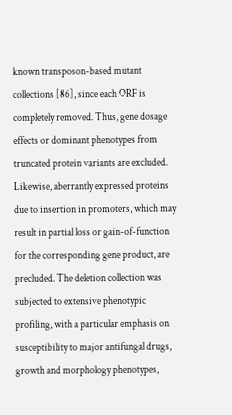known transposon-based mutant collections [86], since each ORF is completely removed. Thus, gene dosage effects or dominant phenotypes from truncated protein variants are excluded. Likewise, aberrantly expressed proteins due to insertion in promoters, which may result in partial loss or gain-of-function for the corresponding gene product, are precluded. The deletion collection was subjected to extensive phenotypic profiling, with a particular emphasis on susceptibility to major antifungal drugs, growth and morphology phenotypes,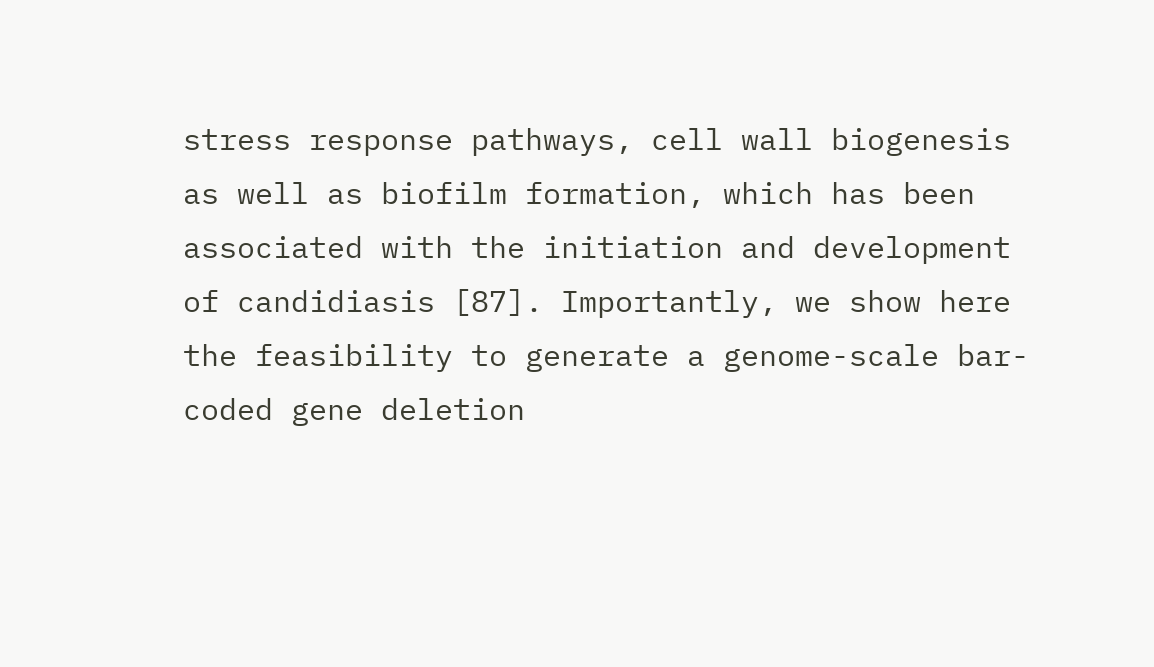stress response pathways, cell wall biogenesis as well as biofilm formation, which has been associated with the initiation and development of candidiasis [87]. Importantly, we show here the feasibility to generate a genome-scale bar-coded gene deletion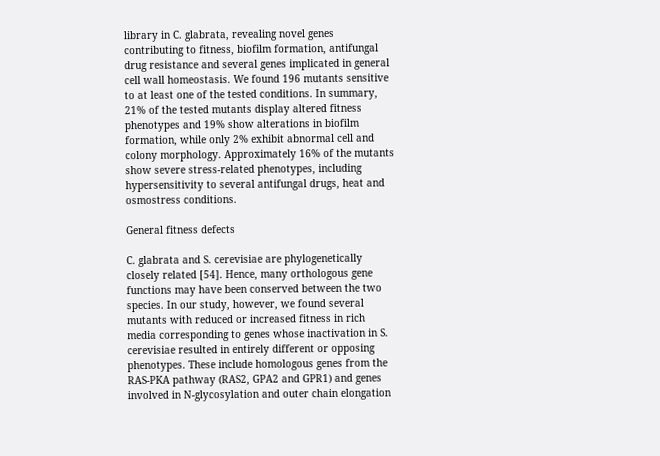library in C. glabrata, revealing novel genes contributing to fitness, biofilm formation, antifungal drug resistance and several genes implicated in general cell wall homeostasis. We found 196 mutants sensitive to at least one of the tested conditions. In summary, 21% of the tested mutants display altered fitness phenotypes and 19% show alterations in biofilm formation, while only 2% exhibit abnormal cell and colony morphology. Approximately 16% of the mutants show severe stress-related phenotypes, including hypersensitivity to several antifungal drugs, heat and osmostress conditions.

General fitness defects

C. glabrata and S. cerevisiae are phylogenetically closely related [54]. Hence, many orthologous gene functions may have been conserved between the two species. In our study, however, we found several mutants with reduced or increased fitness in rich media corresponding to genes whose inactivation in S. cerevisiae resulted in entirely different or opposing phenotypes. These include homologous genes from the RAS-PKA pathway (RAS2, GPA2 and GPR1) and genes involved in N-glycosylation and outer chain elongation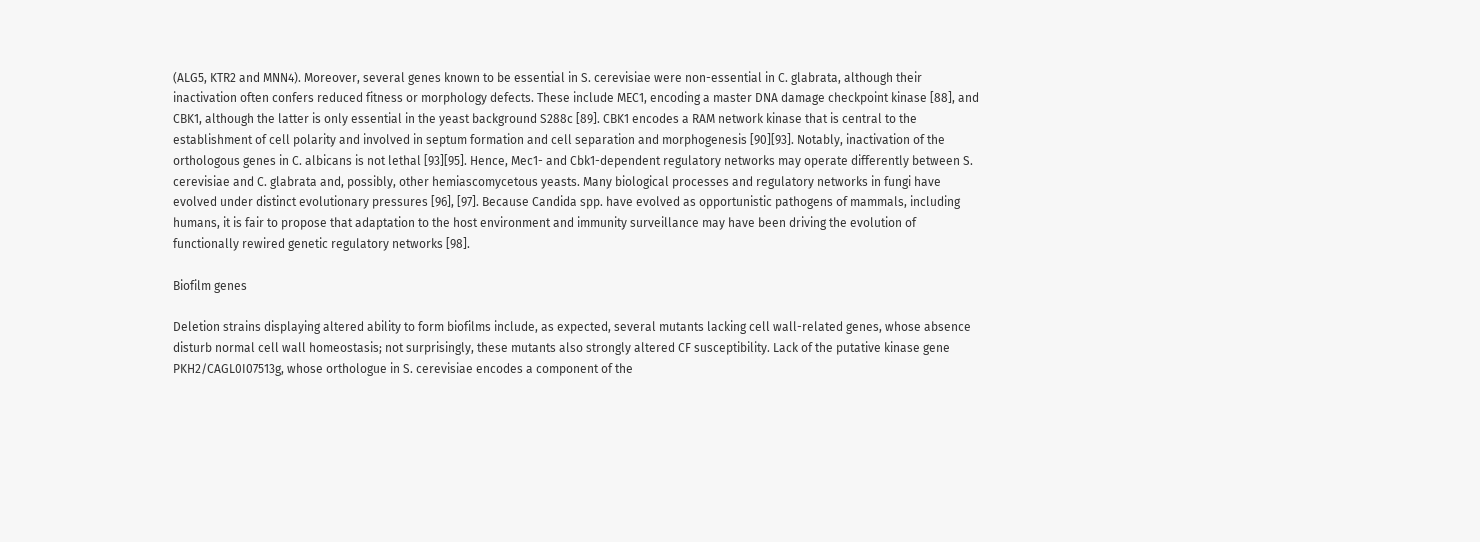(ALG5, KTR2 and MNN4). Moreover, several genes known to be essential in S. cerevisiae were non-essential in C. glabrata, although their inactivation often confers reduced fitness or morphology defects. These include MEC1, encoding a master DNA damage checkpoint kinase [88], and CBK1, although the latter is only essential in the yeast background S288c [89]. CBK1 encodes a RAM network kinase that is central to the establishment of cell polarity and involved in septum formation and cell separation and morphogenesis [90][93]. Notably, inactivation of the orthologous genes in C. albicans is not lethal [93][95]. Hence, Mec1- and Cbk1-dependent regulatory networks may operate differently between S. cerevisiae and C. glabrata and, possibly, other hemiascomycetous yeasts. Many biological processes and regulatory networks in fungi have evolved under distinct evolutionary pressures [96], [97]. Because Candida spp. have evolved as opportunistic pathogens of mammals, including humans, it is fair to propose that adaptation to the host environment and immunity surveillance may have been driving the evolution of functionally rewired genetic regulatory networks [98].

Biofilm genes

Deletion strains displaying altered ability to form biofilms include, as expected, several mutants lacking cell wall-related genes, whose absence disturb normal cell wall homeostasis; not surprisingly, these mutants also strongly altered CF susceptibility. Lack of the putative kinase gene PKH2/CAGL0I07513g, whose orthologue in S. cerevisiae encodes a component of the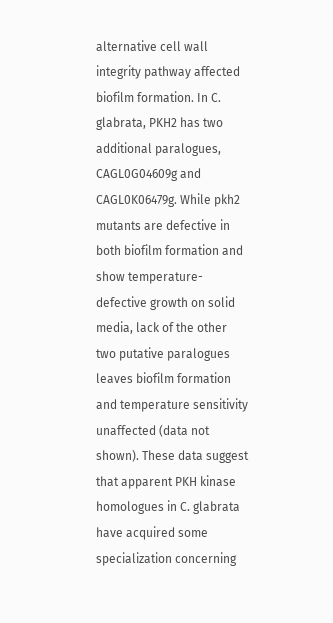alternative cell wall integrity pathway affected biofilm formation. In C. glabrata, PKH2 has two additional paralogues, CAGL0G04609g and CAGL0K06479g. While pkh2 mutants are defective in both biofilm formation and show temperature-defective growth on solid media, lack of the other two putative paralogues leaves biofilm formation and temperature sensitivity unaffected (data not shown). These data suggest that apparent PKH kinase homologues in C. glabrata have acquired some specialization concerning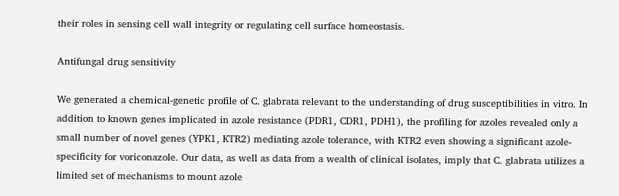their roles in sensing cell wall integrity or regulating cell surface homeostasis.

Antifungal drug sensitivity

We generated a chemical-genetic profile of C. glabrata relevant to the understanding of drug susceptibilities in vitro. In addition to known genes implicated in azole resistance (PDR1, CDR1, PDH1), the profiling for azoles revealed only a small number of novel genes (YPK1, KTR2) mediating azole tolerance, with KTR2 even showing a significant azole-specificity for voriconazole. Our data, as well as data from a wealth of clinical isolates, imply that C. glabrata utilizes a limited set of mechanisms to mount azole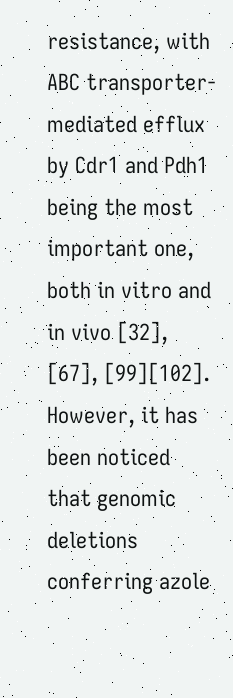resistance, with ABC transporter-mediated efflux by Cdr1 and Pdh1 being the most important one, both in vitro and in vivo [32], [67], [99][102]. However, it has been noticed that genomic deletions conferring azole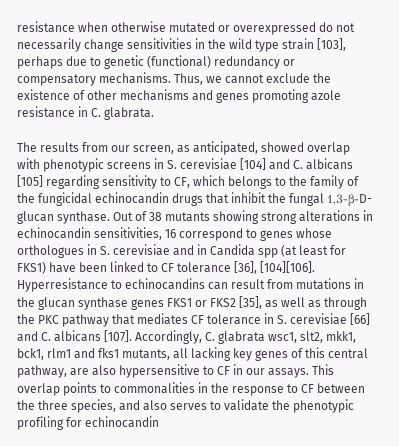resistance when otherwise mutated or overexpressed do not necessarily change sensitivities in the wild type strain [103], perhaps due to genetic (functional) redundancy or compensatory mechanisms. Thus, we cannot exclude the existence of other mechanisms and genes promoting azole resistance in C. glabrata.

The results from our screen, as anticipated, showed overlap with phenotypic screens in S. cerevisiae [104] and C. albicans [105] regarding sensitivity to CF, which belongs to the family of the fungicidal echinocandin drugs that inhibit the fungal 1,3-β-D-glucan synthase. Out of 38 mutants showing strong alterations in echinocandin sensitivities, 16 correspond to genes whose orthologues in S. cerevisiae and in Candida spp (at least for FKS1) have been linked to CF tolerance [36], [104][106]. Hyperresistance to echinocandins can result from mutations in the glucan synthase genes FKS1 or FKS2 [35], as well as through the PKC pathway that mediates CF tolerance in S. cerevisiae [66] and C. albicans [107]. Accordingly, C. glabrata wsc1, slt2, mkk1, bck1, rlm1 and fks1 mutants, all lacking key genes of this central pathway, are also hypersensitive to CF in our assays. This overlap points to commonalities in the response to CF between the three species, and also serves to validate the phenotypic profiling for echinocandin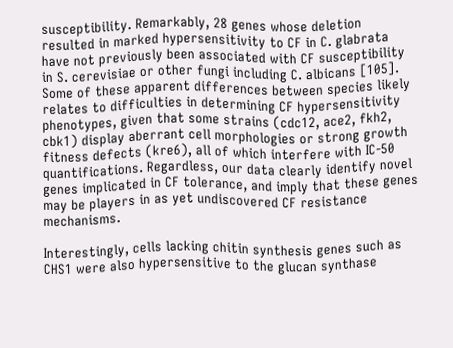susceptibility. Remarkably, 28 genes whose deletion resulted in marked hypersensitivity to CF in C. glabrata have not previously been associated with CF susceptibility in S. cerevisiae or other fungi including C. albicans [105]. Some of these apparent differences between species likely relates to difficulties in determining CF hypersensitivity phenotypes, given that some strains (cdc12, ace2, fkh2, cbk1) display aberrant cell morphologies or strong growth fitness defects (kre6), all of which interfere with IC-50 quantifications. Regardless, our data clearly identify novel genes implicated in CF tolerance, and imply that these genes may be players in as yet undiscovered CF resistance mechanisms.

Interestingly, cells lacking chitin synthesis genes such as CHS1 were also hypersensitive to the glucan synthase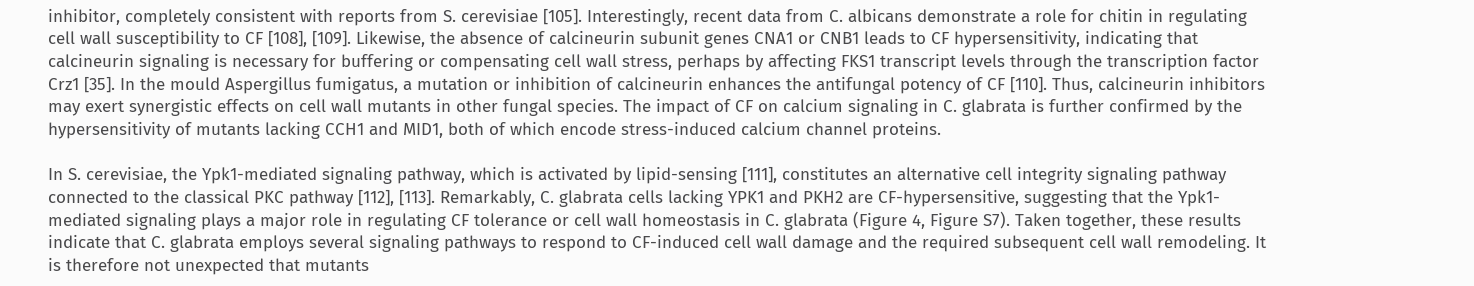inhibitor, completely consistent with reports from S. cerevisiae [105]. Interestingly, recent data from C. albicans demonstrate a role for chitin in regulating cell wall susceptibility to CF [108], [109]. Likewise, the absence of calcineurin subunit genes CNA1 or CNB1 leads to CF hypersensitivity, indicating that calcineurin signaling is necessary for buffering or compensating cell wall stress, perhaps by affecting FKS1 transcript levels through the transcription factor Crz1 [35]. In the mould Aspergillus fumigatus, a mutation or inhibition of calcineurin enhances the antifungal potency of CF [110]. Thus, calcineurin inhibitors may exert synergistic effects on cell wall mutants in other fungal species. The impact of CF on calcium signaling in C. glabrata is further confirmed by the hypersensitivity of mutants lacking CCH1 and MID1, both of which encode stress-induced calcium channel proteins.

In S. cerevisiae, the Ypk1-mediated signaling pathway, which is activated by lipid-sensing [111], constitutes an alternative cell integrity signaling pathway connected to the classical PKC pathway [112], [113]. Remarkably, C. glabrata cells lacking YPK1 and PKH2 are CF-hypersensitive, suggesting that the Ypk1-mediated signaling plays a major role in regulating CF tolerance or cell wall homeostasis in C. glabrata (Figure 4, Figure S7). Taken together, these results indicate that C. glabrata employs several signaling pathways to respond to CF-induced cell wall damage and the required subsequent cell wall remodeling. It is therefore not unexpected that mutants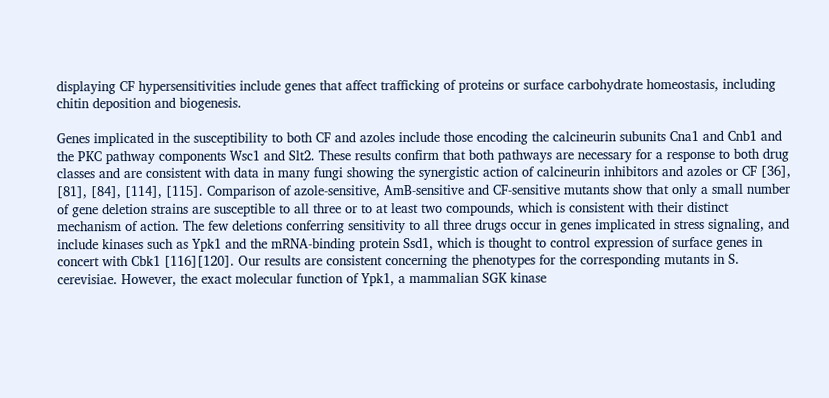displaying CF hypersensitivities include genes that affect trafficking of proteins or surface carbohydrate homeostasis, including chitin deposition and biogenesis.

Genes implicated in the susceptibility to both CF and azoles include those encoding the calcineurin subunits Cna1 and Cnb1 and the PKC pathway components Wsc1 and Slt2. These results confirm that both pathways are necessary for a response to both drug classes and are consistent with data in many fungi showing the synergistic action of calcineurin inhibitors and azoles or CF [36], [81], [84], [114], [115]. Comparison of azole-sensitive, AmB-sensitive and CF-sensitive mutants show that only a small number of gene deletion strains are susceptible to all three or to at least two compounds, which is consistent with their distinct mechanism of action. The few deletions conferring sensitivity to all three drugs occur in genes implicated in stress signaling, and include kinases such as Ypk1 and the mRNA-binding protein Ssd1, which is thought to control expression of surface genes in concert with Cbk1 [116][120]. Our results are consistent concerning the phenotypes for the corresponding mutants in S. cerevisiae. However, the exact molecular function of Ypk1, a mammalian SGK kinase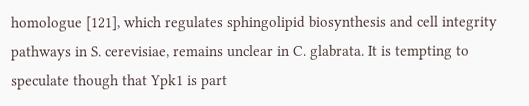homologue [121], which regulates sphingolipid biosynthesis and cell integrity pathways in S. cerevisiae, remains unclear in C. glabrata. It is tempting to speculate though that Ypk1 is part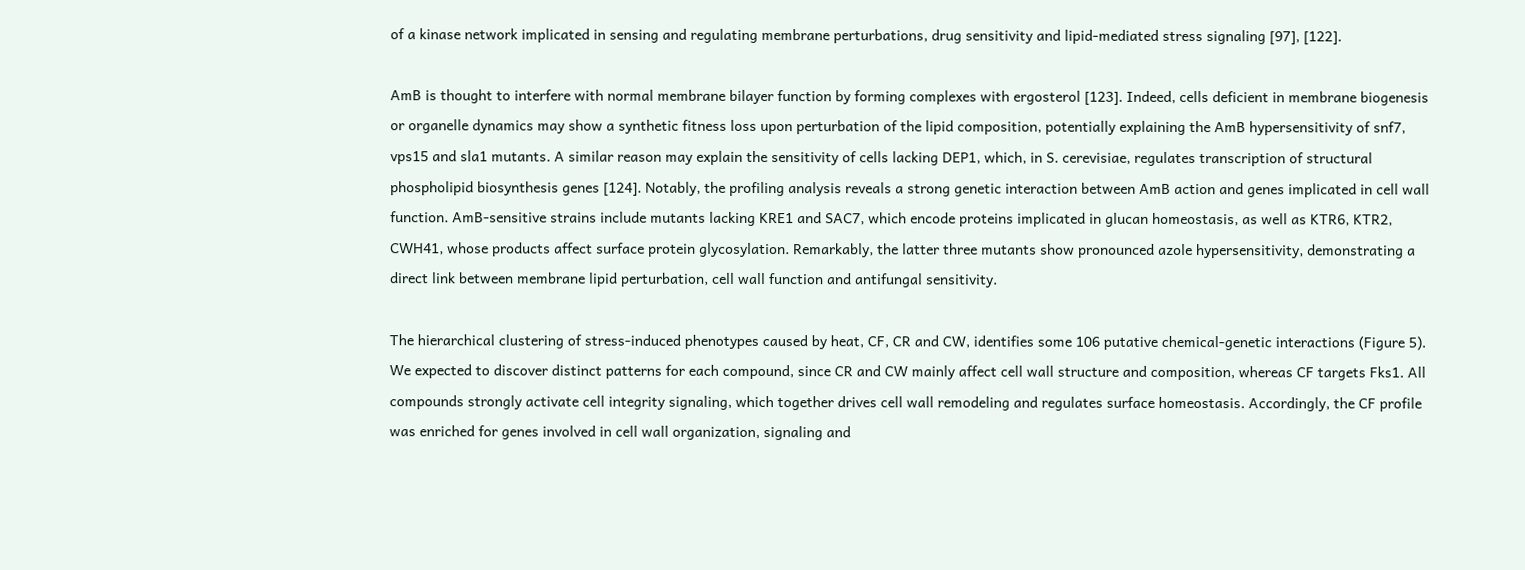of a kinase network implicated in sensing and regulating membrane perturbations, drug sensitivity and lipid-mediated stress signaling [97], [122].

AmB is thought to interfere with normal membrane bilayer function by forming complexes with ergosterol [123]. Indeed, cells deficient in membrane biogenesis or organelle dynamics may show a synthetic fitness loss upon perturbation of the lipid composition, potentially explaining the AmB hypersensitivity of snf7, vps15 and sla1 mutants. A similar reason may explain the sensitivity of cells lacking DEP1, which, in S. cerevisiae, regulates transcription of structural phospholipid biosynthesis genes [124]. Notably, the profiling analysis reveals a strong genetic interaction between AmB action and genes implicated in cell wall function. AmB-sensitive strains include mutants lacking KRE1 and SAC7, which encode proteins implicated in glucan homeostasis, as well as KTR6, KTR2, CWH41, whose products affect surface protein glycosylation. Remarkably, the latter three mutants show pronounced azole hypersensitivity, demonstrating a direct link between membrane lipid perturbation, cell wall function and antifungal sensitivity.

The hierarchical clustering of stress-induced phenotypes caused by heat, CF, CR and CW, identifies some 106 putative chemical-genetic interactions (Figure 5). We expected to discover distinct patterns for each compound, since CR and CW mainly affect cell wall structure and composition, whereas CF targets Fks1. All compounds strongly activate cell integrity signaling, which together drives cell wall remodeling and regulates surface homeostasis. Accordingly, the CF profile was enriched for genes involved in cell wall organization, signaling and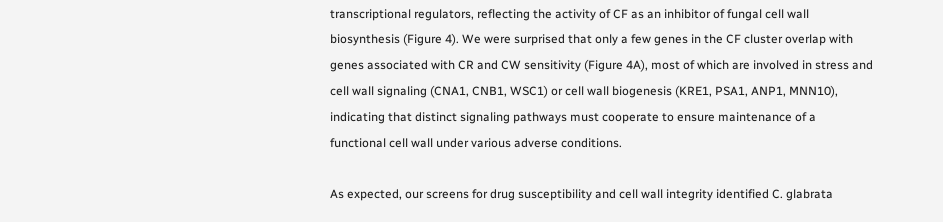transcriptional regulators, reflecting the activity of CF as an inhibitor of fungal cell wall biosynthesis (Figure 4). We were surprised that only a few genes in the CF cluster overlap with genes associated with CR and CW sensitivity (Figure 4A), most of which are involved in stress and cell wall signaling (CNA1, CNB1, WSC1) or cell wall biogenesis (KRE1, PSA1, ANP1, MNN10), indicating that distinct signaling pathways must cooperate to ensure maintenance of a functional cell wall under various adverse conditions.

As expected, our screens for drug susceptibility and cell wall integrity identified C. glabrata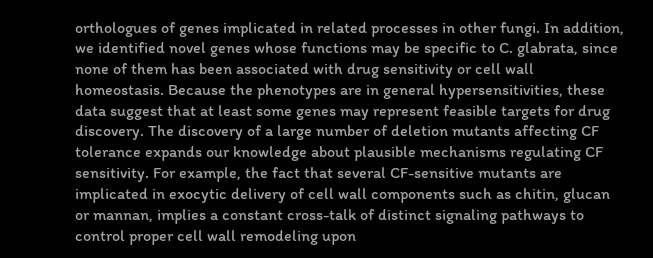orthologues of genes implicated in related processes in other fungi. In addition, we identified novel genes whose functions may be specific to C. glabrata, since none of them has been associated with drug sensitivity or cell wall homeostasis. Because the phenotypes are in general hypersensitivities, these data suggest that at least some genes may represent feasible targets for drug discovery. The discovery of a large number of deletion mutants affecting CF tolerance expands our knowledge about plausible mechanisms regulating CF sensitivity. For example, the fact that several CF-sensitive mutants are implicated in exocytic delivery of cell wall components such as chitin, glucan or mannan, implies a constant cross-talk of distinct signaling pathways to control proper cell wall remodeling upon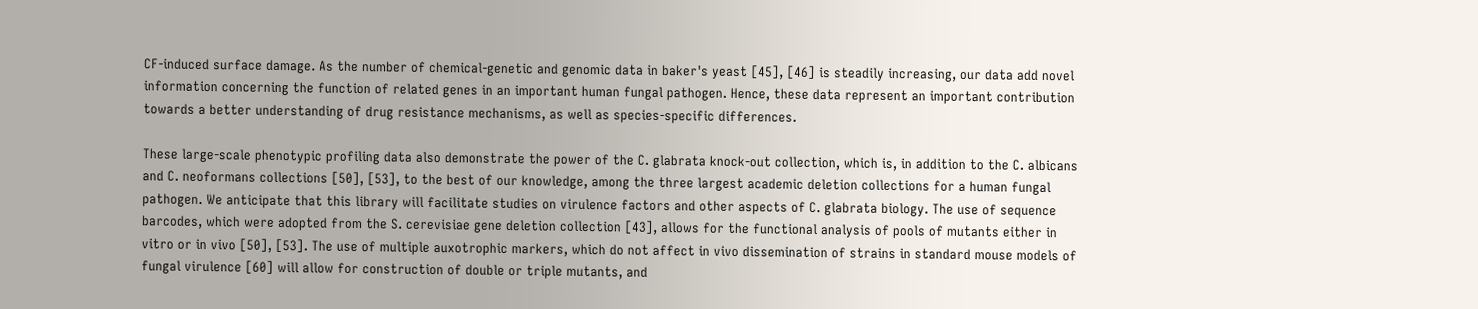CF-induced surface damage. As the number of chemical-genetic and genomic data in baker's yeast [45], [46] is steadily increasing, our data add novel information concerning the function of related genes in an important human fungal pathogen. Hence, these data represent an important contribution towards a better understanding of drug resistance mechanisms, as well as species-specific differences.

These large-scale phenotypic profiling data also demonstrate the power of the C. glabrata knock-out collection, which is, in addition to the C. albicans and C. neoformans collections [50], [53], to the best of our knowledge, among the three largest academic deletion collections for a human fungal pathogen. We anticipate that this library will facilitate studies on virulence factors and other aspects of C. glabrata biology. The use of sequence barcodes, which were adopted from the S. cerevisiae gene deletion collection [43], allows for the functional analysis of pools of mutants either in vitro or in vivo [50], [53]. The use of multiple auxotrophic markers, which do not affect in vivo dissemination of strains in standard mouse models of fungal virulence [60] will allow for construction of double or triple mutants, and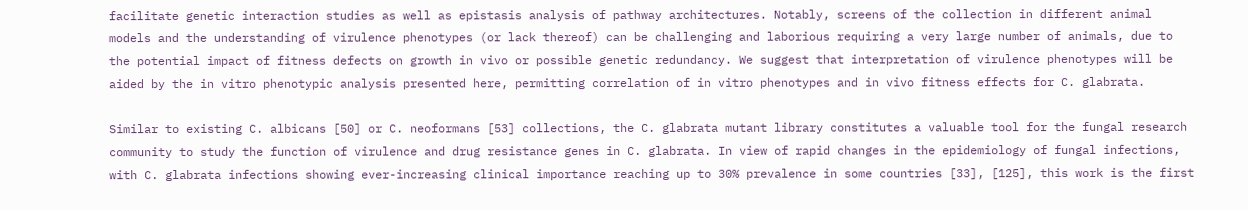facilitate genetic interaction studies as well as epistasis analysis of pathway architectures. Notably, screens of the collection in different animal models and the understanding of virulence phenotypes (or lack thereof) can be challenging and laborious requiring a very large number of animals, due to the potential impact of fitness defects on growth in vivo or possible genetic redundancy. We suggest that interpretation of virulence phenotypes will be aided by the in vitro phenotypic analysis presented here, permitting correlation of in vitro phenotypes and in vivo fitness effects for C. glabrata.

Similar to existing C. albicans [50] or C. neoformans [53] collections, the C. glabrata mutant library constitutes a valuable tool for the fungal research community to study the function of virulence and drug resistance genes in C. glabrata. In view of rapid changes in the epidemiology of fungal infections, with C. glabrata infections showing ever-increasing clinical importance reaching up to 30% prevalence in some countries [33], [125], this work is the first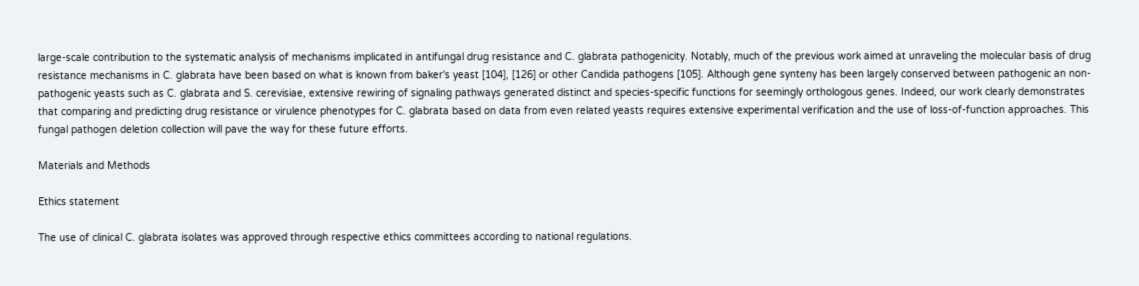large-scale contribution to the systematic analysis of mechanisms implicated in antifungal drug resistance and C. glabrata pathogenicity. Notably, much of the previous work aimed at unraveling the molecular basis of drug resistance mechanisms in C. glabrata have been based on what is known from baker's yeast [104], [126] or other Candida pathogens [105]. Although gene synteny has been largely conserved between pathogenic an non-pathogenic yeasts such as C. glabrata and S. cerevisiae, extensive rewiring of signaling pathways generated distinct and species-specific functions for seemingly orthologous genes. Indeed, our work clearly demonstrates that comparing and predicting drug resistance or virulence phenotypes for C. glabrata based on data from even related yeasts requires extensive experimental verification and the use of loss-of-function approaches. This fungal pathogen deletion collection will pave the way for these future efforts.

Materials and Methods

Ethics statement

The use of clinical C. glabrata isolates was approved through respective ethics committees according to national regulations.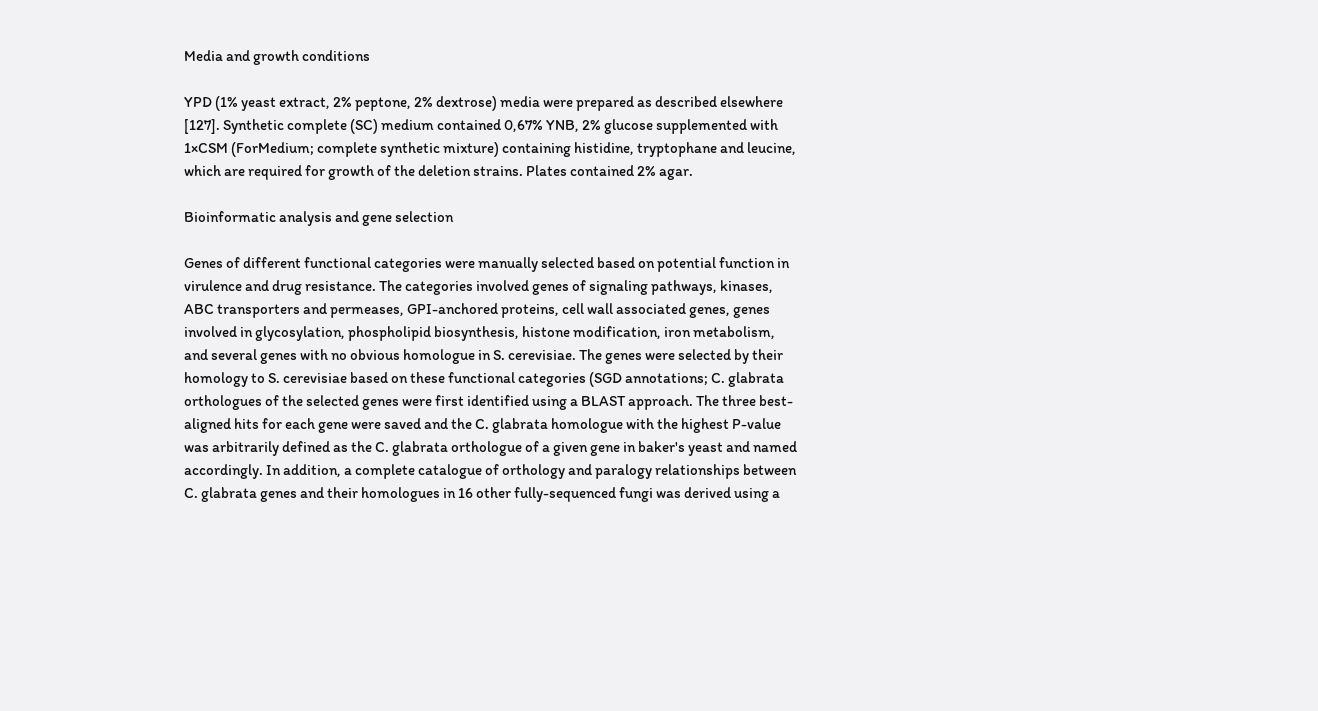Media and growth conditions

YPD (1% yeast extract, 2% peptone, 2% dextrose) media were prepared as described elsewhere [127]. Synthetic complete (SC) medium contained 0,67% YNB, 2% glucose supplemented with 1×CSM (ForMedium; complete synthetic mixture) containing histidine, tryptophane and leucine, which are required for growth of the deletion strains. Plates contained 2% agar.

Bioinformatic analysis and gene selection

Genes of different functional categories were manually selected based on potential function in virulence and drug resistance. The categories involved genes of signaling pathways, kinases, ABC transporters and permeases, GPI-anchored proteins, cell wall associated genes, genes involved in glycosylation, phospholipid biosynthesis, histone modification, iron metabolism, and several genes with no obvious homologue in S. cerevisiae. The genes were selected by their homology to S. cerevisiae based on these functional categories (SGD annotations; C. glabrata orthologues of the selected genes were first identified using a BLAST approach. The three best-aligned hits for each gene were saved and the C. glabrata homologue with the highest P-value was arbitrarily defined as the C. glabrata orthologue of a given gene in baker's yeast and named accordingly. In addition, a complete catalogue of orthology and paralogy relationships between C. glabrata genes and their homologues in 16 other fully-sequenced fungi was derived using a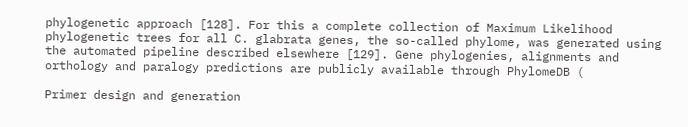phylogenetic approach [128]. For this a complete collection of Maximum Likelihood phylogenetic trees for all C. glabrata genes, the so-called phylome, was generated using the automated pipeline described elsewhere [129]. Gene phylogenies, alignments and orthology and paralogy predictions are publicly available through PhylomeDB (

Primer design and generation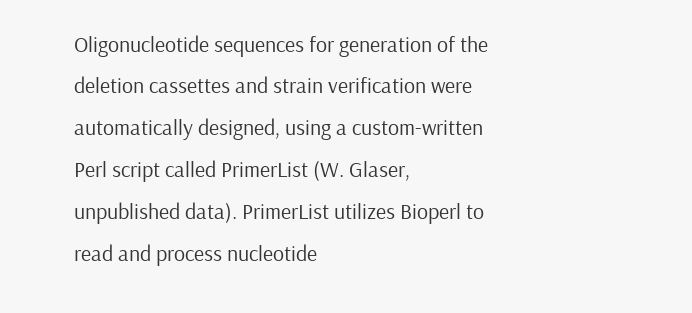Oligonucleotide sequences for generation of the deletion cassettes and strain verification were automatically designed, using a custom-written Perl script called PrimerList (W. Glaser, unpublished data). PrimerList utilizes Bioperl to read and process nucleotide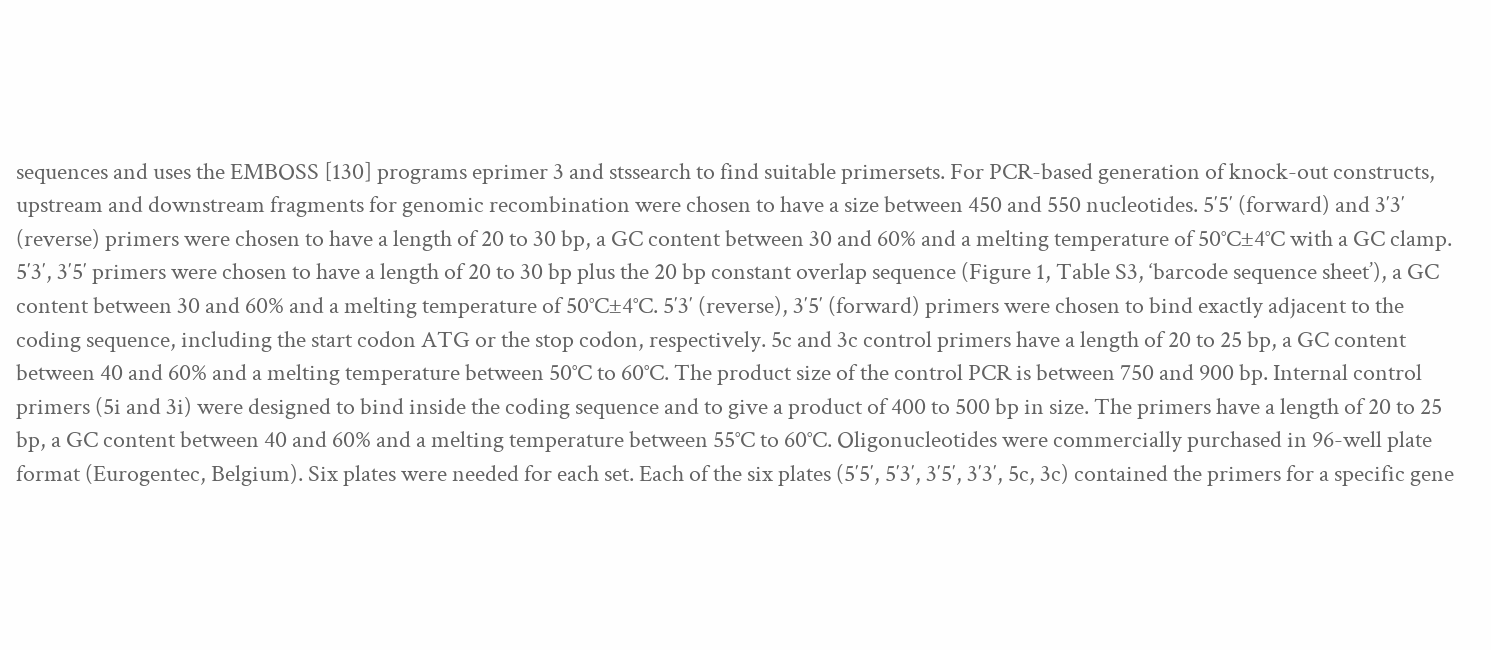sequences and uses the EMBOSS [130] programs eprimer 3 and stssearch to find suitable primersets. For PCR-based generation of knock-out constructs, upstream and downstream fragments for genomic recombination were chosen to have a size between 450 and 550 nucleotides. 5′5′ (forward) and 3′3′ (reverse) primers were chosen to have a length of 20 to 30 bp, a GC content between 30 and 60% and a melting temperature of 50°C±4°C with a GC clamp. 5′3′, 3′5′ primers were chosen to have a length of 20 to 30 bp plus the 20 bp constant overlap sequence (Figure 1, Table S3, ‘barcode sequence sheet’), a GC content between 30 and 60% and a melting temperature of 50°C±4°C. 5′3′ (reverse), 3′5′ (forward) primers were chosen to bind exactly adjacent to the coding sequence, including the start codon ATG or the stop codon, respectively. 5c and 3c control primers have a length of 20 to 25 bp, a GC content between 40 and 60% and a melting temperature between 50°C to 60°C. The product size of the control PCR is between 750 and 900 bp. Internal control primers (5i and 3i) were designed to bind inside the coding sequence and to give a product of 400 to 500 bp in size. The primers have a length of 20 to 25 bp, a GC content between 40 and 60% and a melting temperature between 55°C to 60°C. Oligonucleotides were commercially purchased in 96-well plate format (Eurogentec, Belgium). Six plates were needed for each set. Each of the six plates (5′5′, 5′3′, 3′5′, 3′3′, 5c, 3c) contained the primers for a specific gene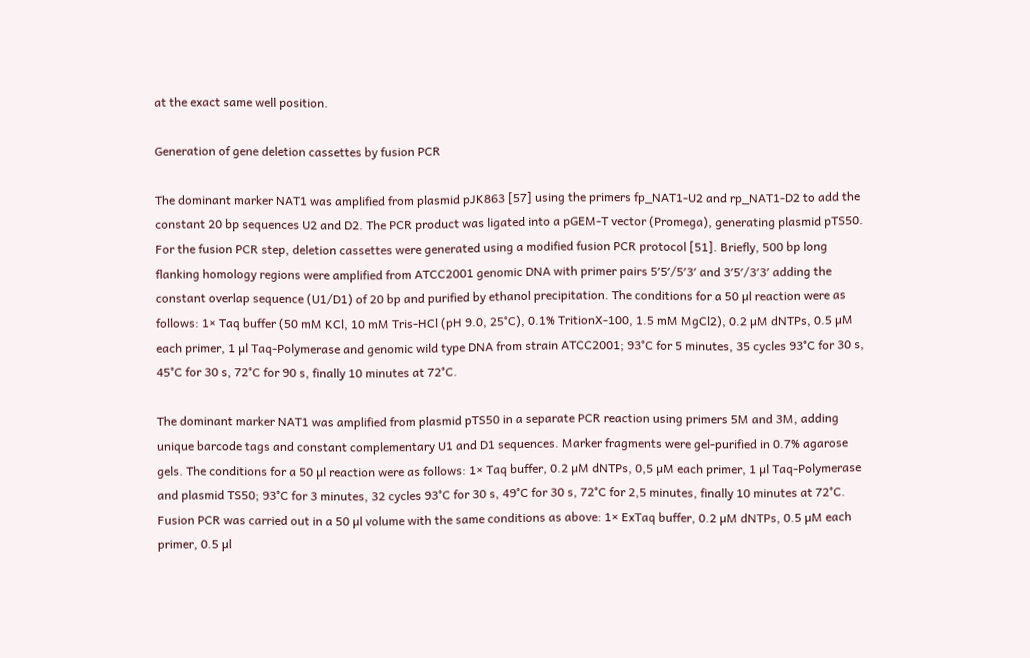at the exact same well position.

Generation of gene deletion cassettes by fusion PCR

The dominant marker NAT1 was amplified from plasmid pJK863 [57] using the primers fp_NAT1-U2 and rp_NAT1-D2 to add the constant 20 bp sequences U2 and D2. The PCR product was ligated into a pGEM-T vector (Promega), generating plasmid pTS50. For the fusion PCR step, deletion cassettes were generated using a modified fusion PCR protocol [51]. Briefly, 500 bp long flanking homology regions were amplified from ATCC2001 genomic DNA with primer pairs 5′5′/5′3′ and 3′5′/3′3′ adding the constant overlap sequence (U1/D1) of 20 bp and purified by ethanol precipitation. The conditions for a 50 µl reaction were as follows: 1× Taq buffer (50 mM KCl, 10 mM Tris-HCl (pH 9.0, 25°C), 0.1% TritionX-100, 1.5 mM MgCl2), 0.2 µM dNTPs, 0.5 µM each primer, 1 µl Taq-Polymerase and genomic wild type DNA from strain ATCC2001; 93°C for 5 minutes, 35 cycles 93°C for 30 s, 45°C for 30 s, 72°C for 90 s, finally 10 minutes at 72°C.

The dominant marker NAT1 was amplified from plasmid pTS50 in a separate PCR reaction using primers 5M and 3M, adding unique barcode tags and constant complementary U1 and D1 sequences. Marker fragments were gel-purified in 0.7% agarose gels. The conditions for a 50 µl reaction were as follows: 1× Taq buffer, 0.2 µM dNTPs, 0,5 µM each primer, 1 µl Taq-Polymerase and plasmid TS50; 93°C for 3 minutes, 32 cycles 93°C for 30 s, 49°C for 30 s, 72°C for 2,5 minutes, finally 10 minutes at 72°C. Fusion PCR was carried out in a 50 µl volume with the same conditions as above: 1× ExTaq buffer, 0.2 µM dNTPs, 0.5 µM each primer, 0.5 µl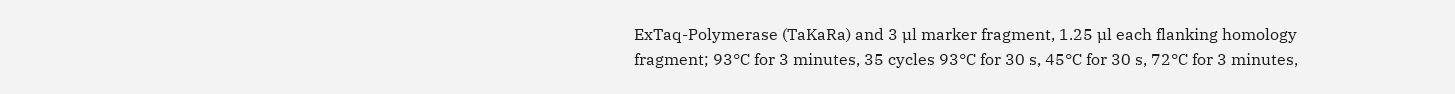ExTaq-Polymerase (TaKaRa) and 3 µl marker fragment, 1.25 µl each flanking homology fragment; 93°C for 3 minutes, 35 cycles 93°C for 30 s, 45°C for 30 s, 72°C for 3 minutes,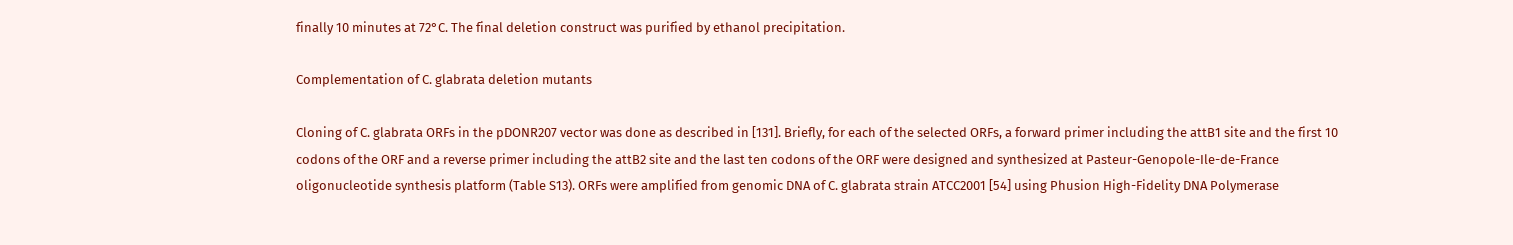finally 10 minutes at 72°C. The final deletion construct was purified by ethanol precipitation.

Complementation of C. glabrata deletion mutants

Cloning of C. glabrata ORFs in the pDONR207 vector was done as described in [131]. Briefly, for each of the selected ORFs, a forward primer including the attB1 site and the first 10 codons of the ORF and a reverse primer including the attB2 site and the last ten codons of the ORF were designed and synthesized at Pasteur-Genopole-Ile-de-France oligonucleotide synthesis platform (Table S13). ORFs were amplified from genomic DNA of C. glabrata strain ATCC2001 [54] using Phusion High-Fidelity DNA Polymerase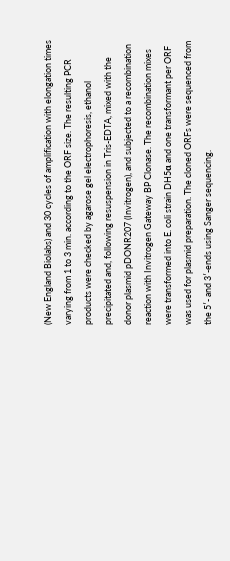(New England Biolabs) and 30 cycles of amplification with elongation times varying from 1 to 3 min. according to the ORF size. The resulting PCR products were checked by agarose gel electrophoresis, ethanol precipitated and, following resuspension in Tris-EDTA, mixed with the donor plasmid pDONR207 (Invitrogen), and subjected to a recombination reaction with Invitrogen Gateway BP Clonase. The recombination mixes were transformed into E. coli strain DH5α and one transformant per ORF was used for plasmid preparation. The cloned ORFs were sequenced from the 5′- and 3′-ends using Sanger sequencing.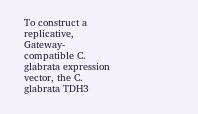To construct a replicative, Gateway-compatible C. glabrata expression vector, the C. glabrata TDH3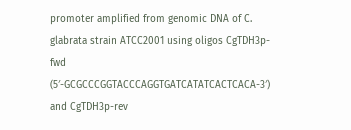promoter amplified from genomic DNA of C. glabrata strain ATCC2001 using oligos CgTDH3p-fwd (5′-GCGCCCGGTACCCAGGTGATCATATCACTCACA-3′) and CgTDH3p-rev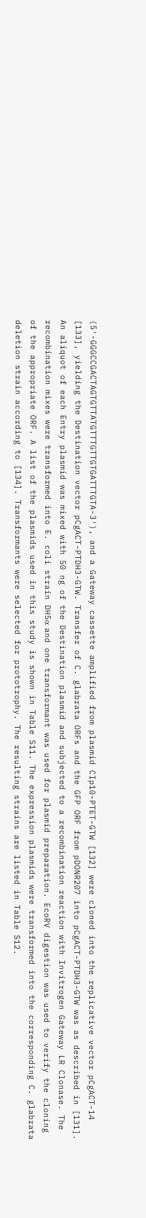(5′-GGGCCGACTAGTGTTATGTTTGTTGTGATTTGTA-3′), and a Gateway cassette amplified from plasmid CIp10-PTET-GTW [132] were cloned into the replicative vector pCgACT-14 [133], yielding the Destination vector pCgACT-PTDH3-GTW. Transfer of C. glabrata ORFs and the GFP ORF from pDONR207 into pCgACT-PTDH3-GTW was as described in [131]. An aliquot of each Entry plasmid was mixed with 50 ng of the Destination plasmid and subjected to a recombination reaction with Invitrogen Gateway LR Clonase. The recombination mixes were transformed into E. coli strain DH5α and one transformant was used for plasmid preparation. EcoRV digestion was used to verify the cloning of the appropriate ORF. A list of the plasmids used in this study is shown in Table S11. The expression plasmids were transformed into the corresponding C. glabrata deletion strain according to [134]. Transformants were selected for prototrophy. The resulting strains are listed in Table S12.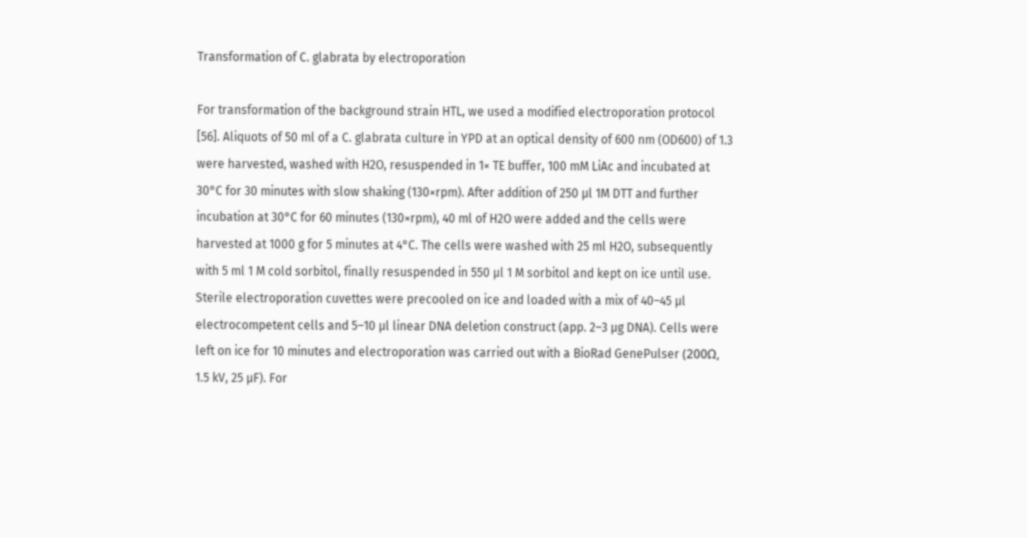Transformation of C. glabrata by electroporation

For transformation of the background strain HTL, we used a modified electroporation protocol [56]. Aliquots of 50 ml of a C. glabrata culture in YPD at an optical density of 600 nm (OD600) of 1.3 were harvested, washed with H2O, resuspended in 1× TE buffer, 100 mM LiAc and incubated at 30°C for 30 minutes with slow shaking (130×rpm). After addition of 250 µl 1M DTT and further incubation at 30°C for 60 minutes (130×rpm), 40 ml of H2O were added and the cells were harvested at 1000 g for 5 minutes at 4°C. The cells were washed with 25 ml H2O, subsequently with 5 ml 1 M cold sorbitol, finally resuspended in 550 µl 1 M sorbitol and kept on ice until use. Sterile electroporation cuvettes were precooled on ice and loaded with a mix of 40–45 µl electrocompetent cells and 5–10 µl linear DNA deletion construct (app. 2–3 µg DNA). Cells were left on ice for 10 minutes and electroporation was carried out with a BioRad GenePulser (200Ω, 1.5 kV, 25 µF). For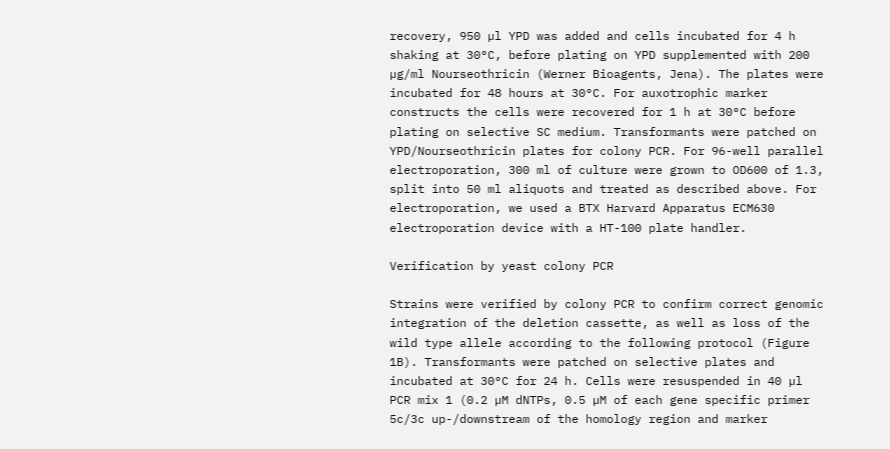recovery, 950 µl YPD was added and cells incubated for 4 h shaking at 30°C, before plating on YPD supplemented with 200 µg/ml Nourseothricin (Werner Bioagents, Jena). The plates were incubated for 48 hours at 30°C. For auxotrophic marker constructs the cells were recovered for 1 h at 30°C before plating on selective SC medium. Transformants were patched on YPD/Nourseothricin plates for colony PCR. For 96-well parallel electroporation, 300 ml of culture were grown to OD600 of 1.3, split into 50 ml aliquots and treated as described above. For electroporation, we used a BTX Harvard Apparatus ECM630 electroporation device with a HT-100 plate handler.

Verification by yeast colony PCR

Strains were verified by colony PCR to confirm correct genomic integration of the deletion cassette, as well as loss of the wild type allele according to the following protocol (Figure 1B). Transformants were patched on selective plates and incubated at 30°C for 24 h. Cells were resuspended in 40 µl PCR mix 1 (0.2 µM dNTPs, 0.5 µM of each gene specific primer 5c/3c up-/downstream of the homology region and marker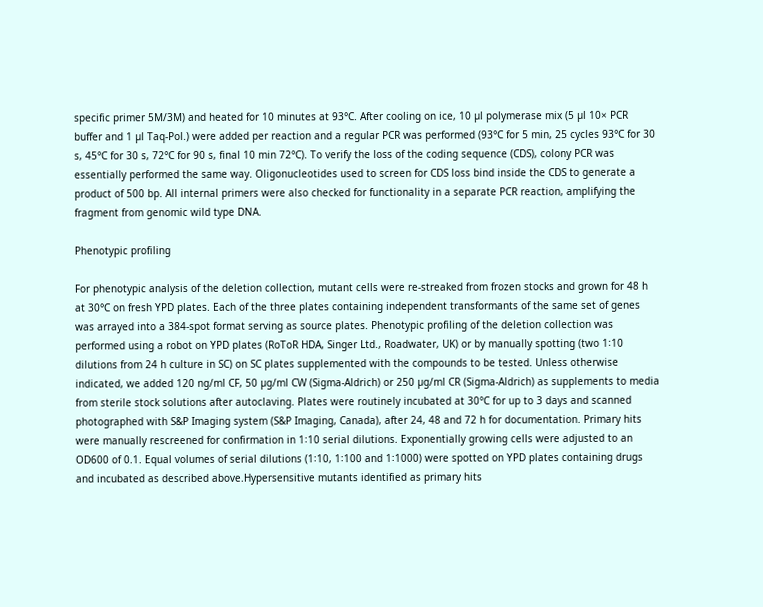specific primer 5M/3M) and heated for 10 minutes at 93°C. After cooling on ice, 10 µl polymerase mix (5 µl 10× PCR buffer and 1 µl Taq-Pol.) were added per reaction and a regular PCR was performed (93°C for 5 min, 25 cycles 93°C for 30 s, 45°C for 30 s, 72°C for 90 s, final 10 min 72°C). To verify the loss of the coding sequence (CDS), colony PCR was essentially performed the same way. Oligonucleotides used to screen for CDS loss bind inside the CDS to generate a product of 500 bp. All internal primers were also checked for functionality in a separate PCR reaction, amplifying the fragment from genomic wild type DNA.

Phenotypic profiling

For phenotypic analysis of the deletion collection, mutant cells were re-streaked from frozen stocks and grown for 48 h at 30°C on fresh YPD plates. Each of the three plates containing independent transformants of the same set of genes was arrayed into a 384-spot format serving as source plates. Phenotypic profiling of the deletion collection was performed using a robot on YPD plates (RoToR HDA, Singer Ltd., Roadwater, UK) or by manually spotting (two 1∶10 dilutions from 24 h culture in SC) on SC plates supplemented with the compounds to be tested. Unless otherwise indicated, we added 120 ng/ml CF, 50 µg/ml CW (Sigma-Aldrich) or 250 µg/ml CR (Sigma-Aldrich) as supplements to media from sterile stock solutions after autoclaving. Plates were routinely incubated at 30°C for up to 3 days and scanned photographed with S&P Imaging system (S&P Imaging, Canada), after 24, 48 and 72 h for documentation. Primary hits were manually rescreened for confirmation in 1∶10 serial dilutions. Exponentially growing cells were adjusted to an OD600 of 0.1. Equal volumes of serial dilutions (1∶10, 1∶100 and 1∶1000) were spotted on YPD plates containing drugs and incubated as described above.Hypersensitive mutants identified as primary hits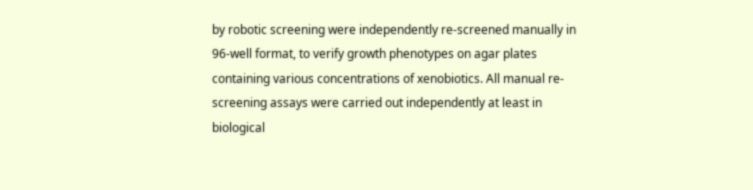by robotic screening were independently re-screened manually in 96-well format, to verify growth phenotypes on agar plates containing various concentrations of xenobiotics. All manual re-screening assays were carried out independently at least in biological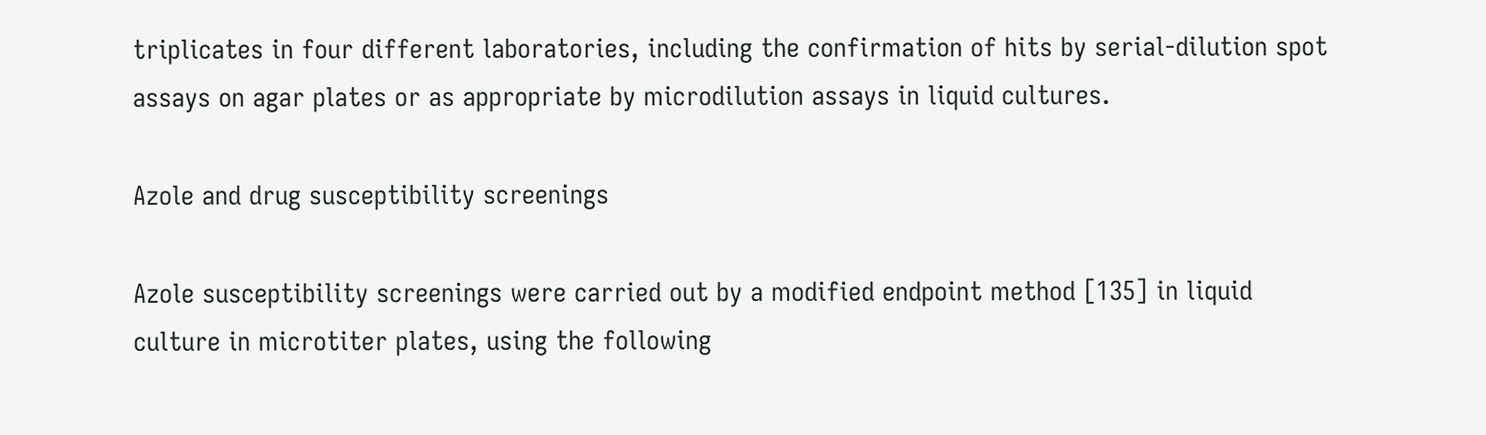triplicates in four different laboratories, including the confirmation of hits by serial-dilution spot assays on agar plates or as appropriate by microdilution assays in liquid cultures.

Azole and drug susceptibility screenings

Azole susceptibility screenings were carried out by a modified endpoint method [135] in liquid culture in microtiter plates, using the following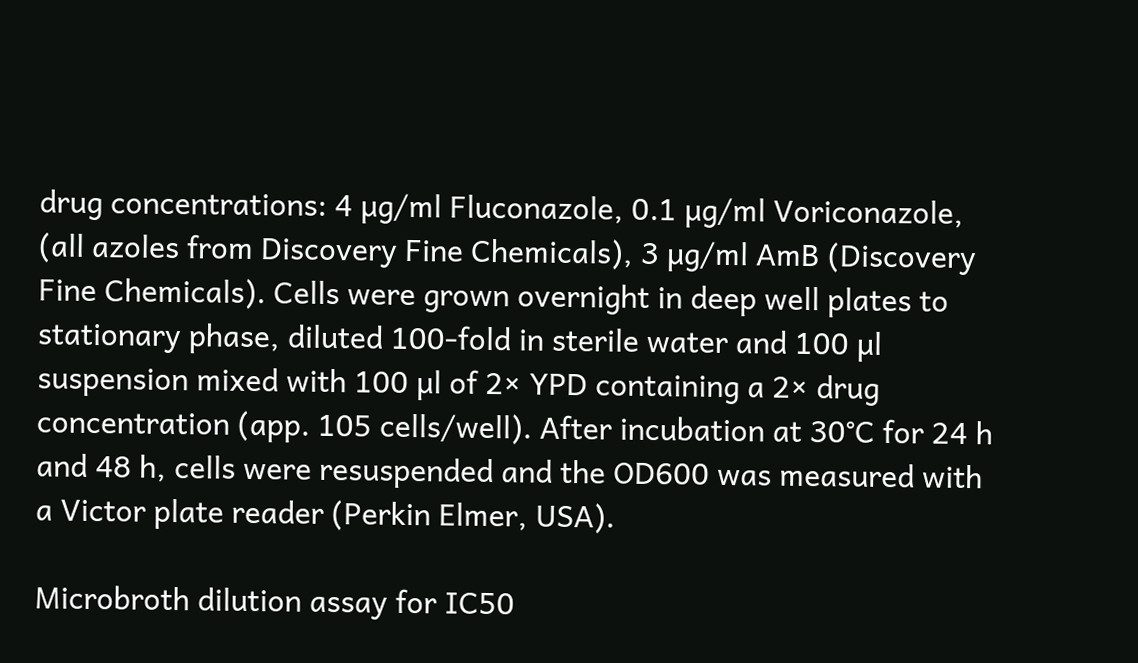drug concentrations: 4 µg/ml Fluconazole, 0.1 µg/ml Voriconazole, (all azoles from Discovery Fine Chemicals), 3 µg/ml AmB (Discovery Fine Chemicals). Cells were grown overnight in deep well plates to stationary phase, diluted 100-fold in sterile water and 100 µl suspension mixed with 100 µl of 2× YPD containing a 2× drug concentration (app. 105 cells/well). After incubation at 30°C for 24 h and 48 h, cells were resuspended and the OD600 was measured with a Victor plate reader (Perkin Elmer, USA).

Microbroth dilution assay for IC50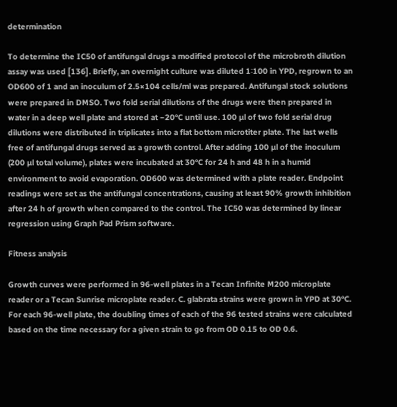determination

To determine the IC50 of antifungal drugs a modified protocol of the microbroth dilution assay was used [136]. Briefly, an overnight culture was diluted 1∶100 in YPD, regrown to an OD600 of 1 and an inoculum of 2.5×104 cells/ml was prepared. Antifungal stock solutions were prepared in DMSO. Two fold serial dilutions of the drugs were then prepared in water in a deep well plate and stored at −20°C until use. 100 µl of two fold serial drug dilutions were distributed in triplicates into a flat bottom microtiter plate. The last wells free of antifungal drugs served as a growth control. After adding 100 µl of the inoculum (200 µl total volume), plates were incubated at 30°C for 24 h and 48 h in a humid environment to avoid evaporation. OD600 was determined with a plate reader. Endpoint readings were set as the antifungal concentrations, causing at least 90% growth inhibition after 24 h of growth when compared to the control. The IC50 was determined by linear regression using Graph Pad Prism software.

Fitness analysis

Growth curves were performed in 96-well plates in a Tecan Infinite M200 microplate reader or a Tecan Sunrise microplate reader. C. glabrata strains were grown in YPD at 30°C. For each 96-well plate, the doubling times of each of the 96 tested strains were calculated based on the time necessary for a given strain to go from OD 0.15 to OD 0.6.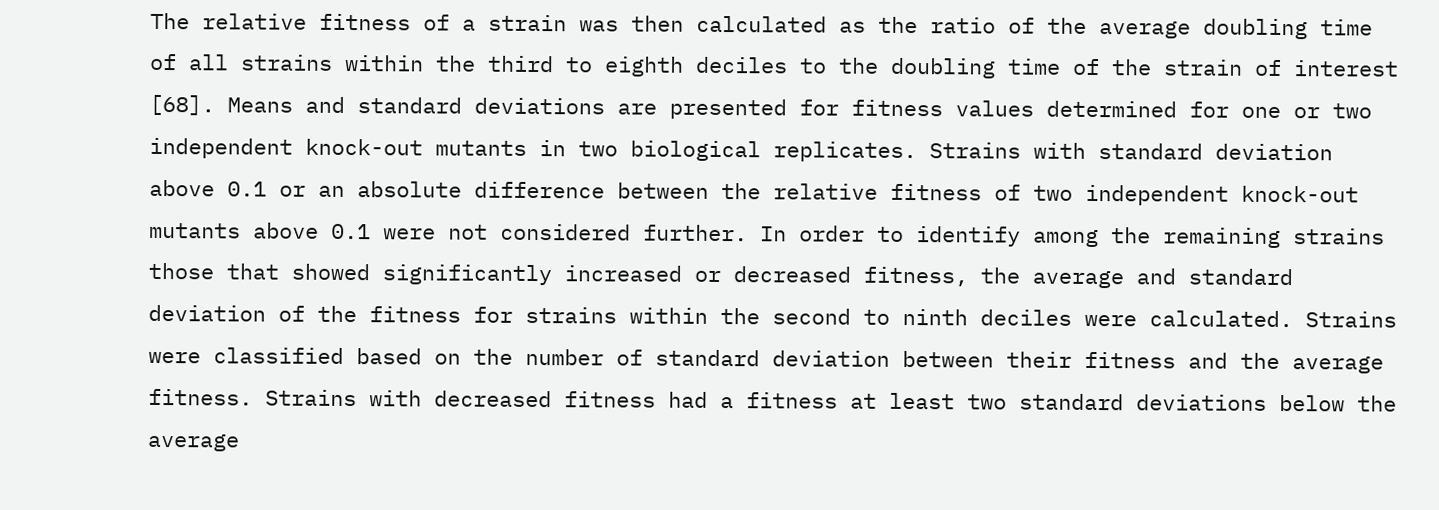The relative fitness of a strain was then calculated as the ratio of the average doubling time of all strains within the third to eighth deciles to the doubling time of the strain of interest [68]. Means and standard deviations are presented for fitness values determined for one or two independent knock-out mutants in two biological replicates. Strains with standard deviation above 0.1 or an absolute difference between the relative fitness of two independent knock-out mutants above 0.1 were not considered further. In order to identify among the remaining strains those that showed significantly increased or decreased fitness, the average and standard deviation of the fitness for strains within the second to ninth deciles were calculated. Strains were classified based on the number of standard deviation between their fitness and the average fitness. Strains with decreased fitness had a fitness at least two standard deviations below the average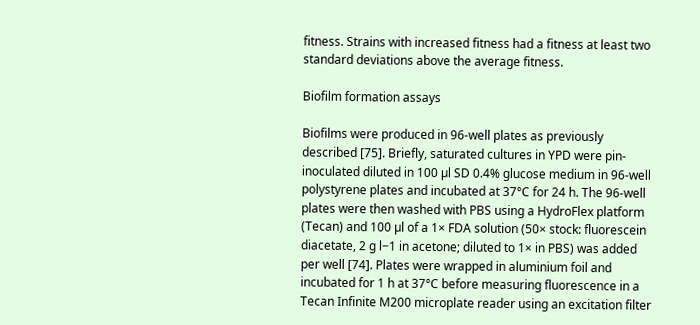fitness. Strains with increased fitness had a fitness at least two standard deviations above the average fitness.

Biofilm formation assays

Biofilms were produced in 96-well plates as previously described [75]. Briefly, saturated cultures in YPD were pin-inoculated diluted in 100 µl SD 0.4% glucose medium in 96-well polystyrene plates and incubated at 37°C for 24 h. The 96-well plates were then washed with PBS using a HydroFlex platform (Tecan) and 100 µl of a 1× FDA solution (50× stock: fluorescein diacetate, 2 g l−1 in acetone; diluted to 1× in PBS) was added per well [74]. Plates were wrapped in aluminium foil and incubated for 1 h at 37°C before measuring fluorescence in a Tecan Infinite M200 microplate reader using an excitation filter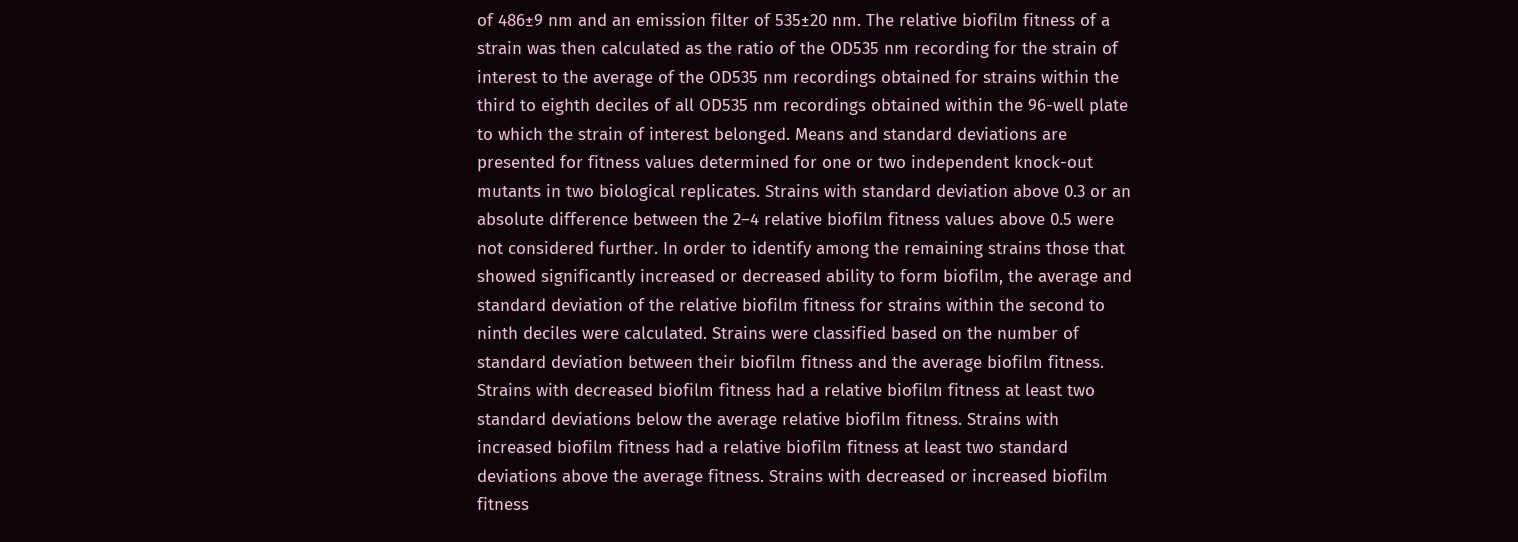of 486±9 nm and an emission filter of 535±20 nm. The relative biofilm fitness of a strain was then calculated as the ratio of the OD535 nm recording for the strain of interest to the average of the OD535 nm recordings obtained for strains within the third to eighth deciles of all OD535 nm recordings obtained within the 96-well plate to which the strain of interest belonged. Means and standard deviations are presented for fitness values determined for one or two independent knock-out mutants in two biological replicates. Strains with standard deviation above 0.3 or an absolute difference between the 2–4 relative biofilm fitness values above 0.5 were not considered further. In order to identify among the remaining strains those that showed significantly increased or decreased ability to form biofilm, the average and standard deviation of the relative biofilm fitness for strains within the second to ninth deciles were calculated. Strains were classified based on the number of standard deviation between their biofilm fitness and the average biofilm fitness. Strains with decreased biofilm fitness had a relative biofilm fitness at least two standard deviations below the average relative biofilm fitness. Strains with increased biofilm fitness had a relative biofilm fitness at least two standard deviations above the average fitness. Strains with decreased or increased biofilm fitness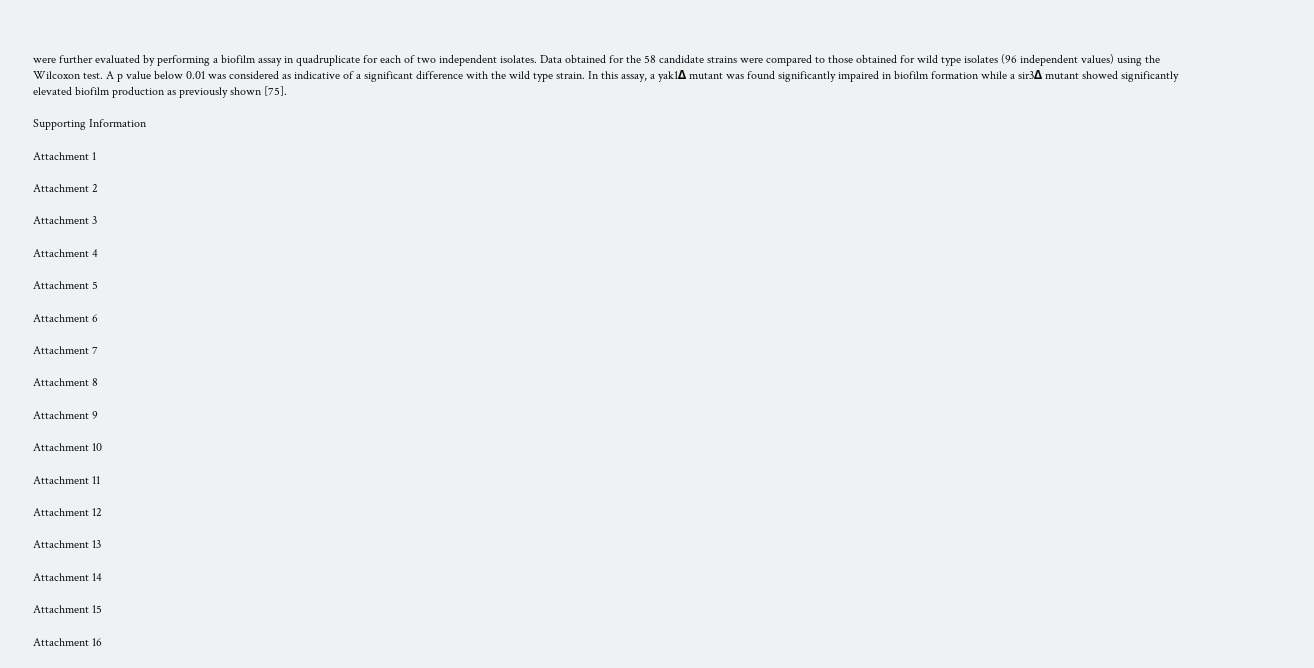were further evaluated by performing a biofilm assay in quadruplicate for each of two independent isolates. Data obtained for the 58 candidate strains were compared to those obtained for wild type isolates (96 independent values) using the Wilcoxon test. A p value below 0.01 was considered as indicative of a significant difference with the wild type strain. In this assay, a yak1Δ mutant was found significantly impaired in biofilm formation while a sir3Δ mutant showed significantly elevated biofilm production as previously shown [75].

Supporting Information

Attachment 1

Attachment 2

Attachment 3

Attachment 4

Attachment 5

Attachment 6

Attachment 7

Attachment 8

Attachment 9

Attachment 10

Attachment 11

Attachment 12

Attachment 13

Attachment 14

Attachment 15

Attachment 16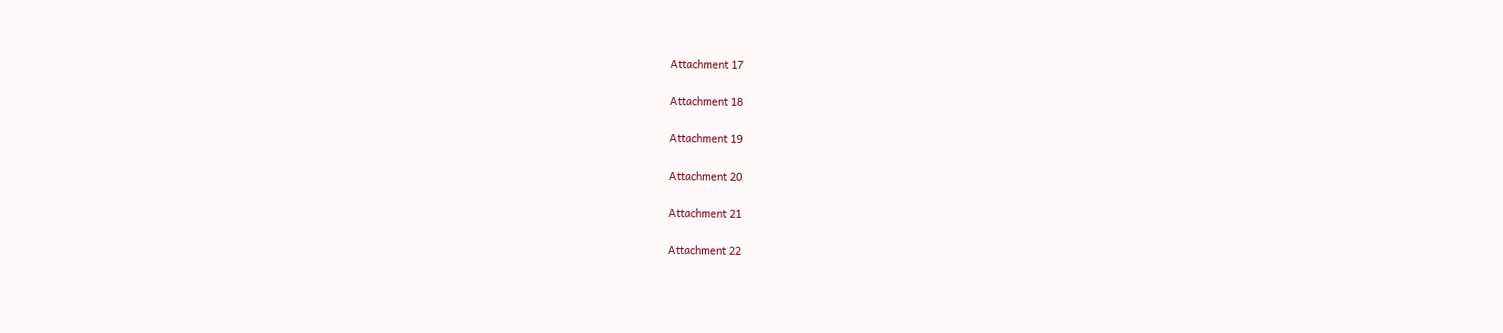Attachment 17

Attachment 18

Attachment 19

Attachment 20

Attachment 21

Attachment 22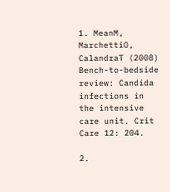1. MeanM, MarchettiO, CalandraT (2008) Bench-to-bedside review: Candida infections in the intensive care unit. Crit Care 12: 204.

2.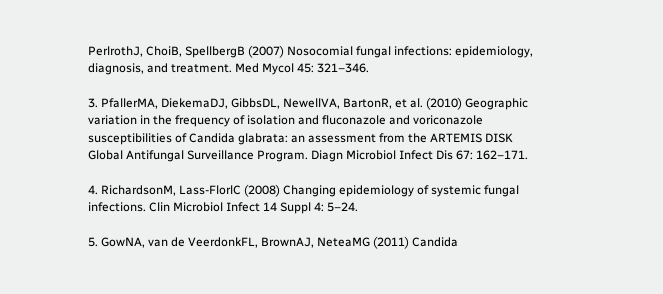PerlrothJ, ChoiB, SpellbergB (2007) Nosocomial fungal infections: epidemiology, diagnosis, and treatment. Med Mycol 45: 321–346.

3. PfallerMA, DiekemaDJ, GibbsDL, NewellVA, BartonR, et al. (2010) Geographic variation in the frequency of isolation and fluconazole and voriconazole susceptibilities of Candida glabrata: an assessment from the ARTEMIS DISK Global Antifungal Surveillance Program. Diagn Microbiol Infect Dis 67: 162–171.

4. RichardsonM, Lass-FlorlC (2008) Changing epidemiology of systemic fungal infections. Clin Microbiol Infect 14 Suppl 4: 5–24.

5. GowNA, van de VeerdonkFL, BrownAJ, NeteaMG (2011) Candida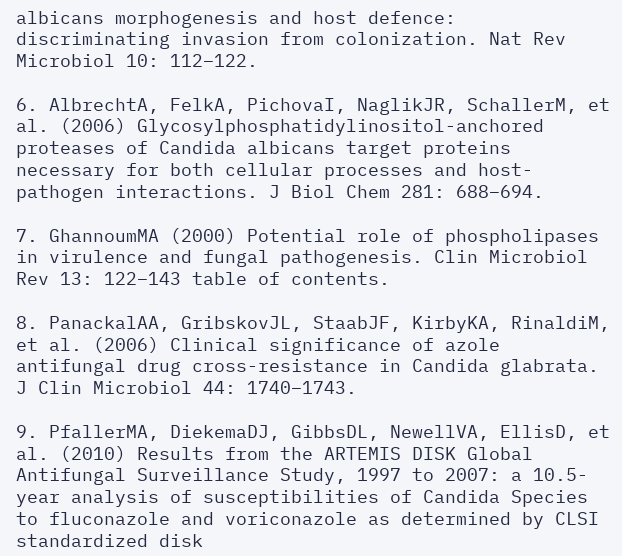albicans morphogenesis and host defence: discriminating invasion from colonization. Nat Rev Microbiol 10: 112–122.

6. AlbrechtA, FelkA, PichovaI, NaglikJR, SchallerM, et al. (2006) Glycosylphosphatidylinositol-anchored proteases of Candida albicans target proteins necessary for both cellular processes and host-pathogen interactions. J Biol Chem 281: 688–694.

7. GhannoumMA (2000) Potential role of phospholipases in virulence and fungal pathogenesis. Clin Microbiol Rev 13: 122–143 table of contents.

8. PanackalAA, GribskovJL, StaabJF, KirbyKA, RinaldiM, et al. (2006) Clinical significance of azole antifungal drug cross-resistance in Candida glabrata. J Clin Microbiol 44: 1740–1743.

9. PfallerMA, DiekemaDJ, GibbsDL, NewellVA, EllisD, et al. (2010) Results from the ARTEMIS DISK Global Antifungal Surveillance Study, 1997 to 2007: a 10.5-year analysis of susceptibilities of Candida Species to fluconazole and voriconazole as determined by CLSI standardized disk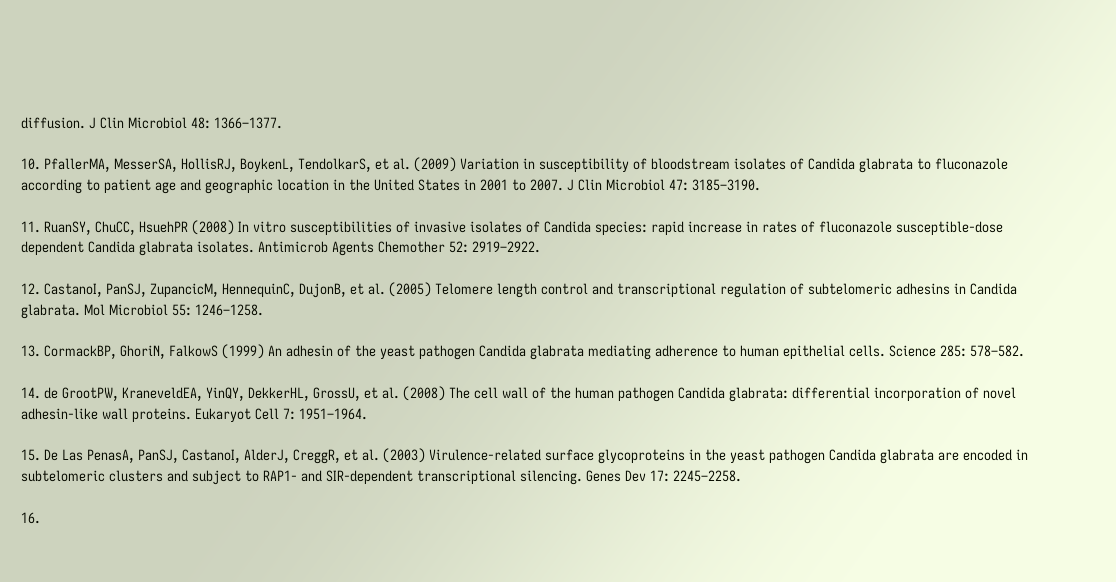diffusion. J Clin Microbiol 48: 1366–1377.

10. PfallerMA, MesserSA, HollisRJ, BoykenL, TendolkarS, et al. (2009) Variation in susceptibility of bloodstream isolates of Candida glabrata to fluconazole according to patient age and geographic location in the United States in 2001 to 2007. J Clin Microbiol 47: 3185–3190.

11. RuanSY, ChuCC, HsuehPR (2008) In vitro susceptibilities of invasive isolates of Candida species: rapid increase in rates of fluconazole susceptible-dose dependent Candida glabrata isolates. Antimicrob Agents Chemother 52: 2919–2922.

12. CastanoI, PanSJ, ZupancicM, HennequinC, DujonB, et al. (2005) Telomere length control and transcriptional regulation of subtelomeric adhesins in Candida glabrata. Mol Microbiol 55: 1246–1258.

13. CormackBP, GhoriN, FalkowS (1999) An adhesin of the yeast pathogen Candida glabrata mediating adherence to human epithelial cells. Science 285: 578–582.

14. de GrootPW, KraneveldEA, YinQY, DekkerHL, GrossU, et al. (2008) The cell wall of the human pathogen Candida glabrata: differential incorporation of novel adhesin-like wall proteins. Eukaryot Cell 7: 1951–1964.

15. De Las PenasA, PanSJ, CastanoI, AlderJ, CreggR, et al. (2003) Virulence-related surface glycoproteins in the yeast pathogen Candida glabrata are encoded in subtelomeric clusters and subject to RAP1- and SIR-dependent transcriptional silencing. Genes Dev 17: 2245–2258.

16.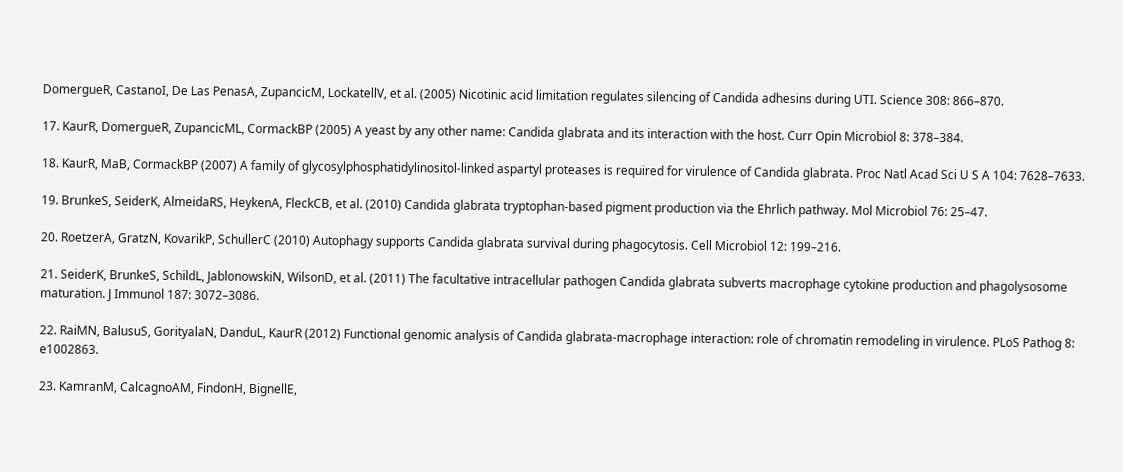DomergueR, CastanoI, De Las PenasA, ZupancicM, LockatellV, et al. (2005) Nicotinic acid limitation regulates silencing of Candida adhesins during UTI. Science 308: 866–870.

17. KaurR, DomergueR, ZupancicML, CormackBP (2005) A yeast by any other name: Candida glabrata and its interaction with the host. Curr Opin Microbiol 8: 378–384.

18. KaurR, MaB, CormackBP (2007) A family of glycosylphosphatidylinositol-linked aspartyl proteases is required for virulence of Candida glabrata. Proc Natl Acad Sci U S A 104: 7628–7633.

19. BrunkeS, SeiderK, AlmeidaRS, HeykenA, FleckCB, et al. (2010) Candida glabrata tryptophan-based pigment production via the Ehrlich pathway. Mol Microbiol 76: 25–47.

20. RoetzerA, GratzN, KovarikP, SchullerC (2010) Autophagy supports Candida glabrata survival during phagocytosis. Cell Microbiol 12: 199–216.

21. SeiderK, BrunkeS, SchildL, JablonowskiN, WilsonD, et al. (2011) The facultative intracellular pathogen Candida glabrata subverts macrophage cytokine production and phagolysosome maturation. J Immunol 187: 3072–3086.

22. RaiMN, BalusuS, GorityalaN, DanduL, KaurR (2012) Functional genomic analysis of Candida glabrata-macrophage interaction: role of chromatin remodeling in virulence. PLoS Pathog 8: e1002863.

23. KamranM, CalcagnoAM, FindonH, BignellE,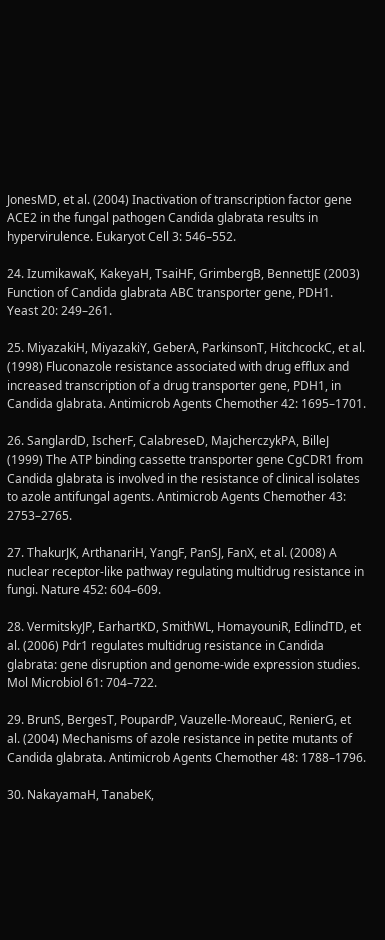JonesMD, et al. (2004) Inactivation of transcription factor gene ACE2 in the fungal pathogen Candida glabrata results in hypervirulence. Eukaryot Cell 3: 546–552.

24. IzumikawaK, KakeyaH, TsaiHF, GrimbergB, BennettJE (2003) Function of Candida glabrata ABC transporter gene, PDH1. Yeast 20: 249–261.

25. MiyazakiH, MiyazakiY, GeberA, ParkinsonT, HitchcockC, et al. (1998) Fluconazole resistance associated with drug efflux and increased transcription of a drug transporter gene, PDH1, in Candida glabrata. Antimicrob Agents Chemother 42: 1695–1701.

26. SanglardD, IscherF, CalabreseD, MajcherczykPA, BilleJ (1999) The ATP binding cassette transporter gene CgCDR1 from Candida glabrata is involved in the resistance of clinical isolates to azole antifungal agents. Antimicrob Agents Chemother 43: 2753–2765.

27. ThakurJK, ArthanariH, YangF, PanSJ, FanX, et al. (2008) A nuclear receptor-like pathway regulating multidrug resistance in fungi. Nature 452: 604–609.

28. VermitskyJP, EarhartKD, SmithWL, HomayouniR, EdlindTD, et al. (2006) Pdr1 regulates multidrug resistance in Candida glabrata: gene disruption and genome-wide expression studies. Mol Microbiol 61: 704–722.

29. BrunS, BergesT, PoupardP, Vauzelle-MoreauC, RenierG, et al. (2004) Mechanisms of azole resistance in petite mutants of Candida glabrata. Antimicrob Agents Chemother 48: 1788–1796.

30. NakayamaH, TanabeK,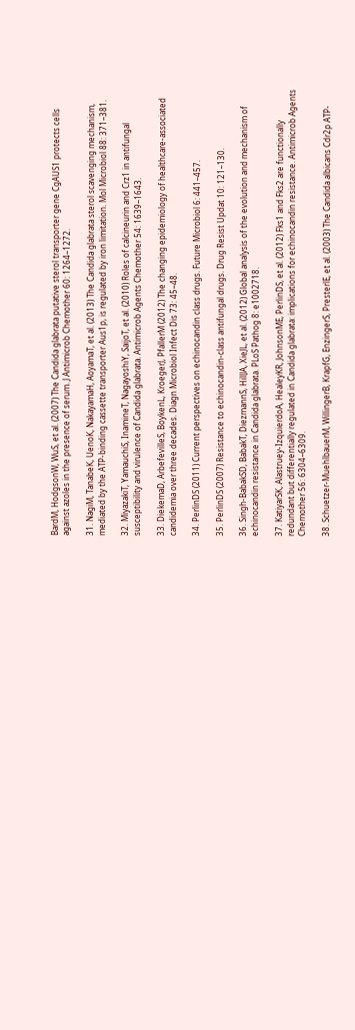BardM, HodgsonW, WuS, et al. (2007) The Candida glabrata putative sterol transporter gene CgAUS1 protects cells against azoles in the presence of serum. J Antimicrob Chemother 60: 1264–1272.

31. NagiM, TanabeK, UenoK, NakayamaH, AoyamaT, et al. (2013) The Candida glabrata sterol scavenging mechanism, mediated by the ATP-binding cassette transporter Aus1p, is regulated by iron limitation. Mol Microbiol 88: 371–381.

32. MiyazakiT, YamauchiS, InamineT, NagayoshiY, SaijoT, et al. (2010) Roles of calcineurin and Crz1 in antifungal susceptibility and virulence of Candida glabrata. Antimicrob Agents Chemother 54: 1639–1643.

33. DiekemaD, ArbefevilleS, BoykenL, KroegerJ, PfallerM (2012) The changing epidemiology of healthcare-associated candidemia over three decades. Diagn Microbiol Infect Dis 73: 45–48.

34. PerlinDS (2011) Current perspectives on echinocandin class drugs. Future Microbiol 6: 441–457.

35. PerlinDS (2007) Resistance to echinocandin-class antifungal drugs. Drug Resist Updat 10: 121–130.

36. Singh-BabakSD, BabakT, DiezmannS, HillJA, XieJL, et al. (2012) Global analysis of the evolution and mechanism of echinocandin resistance in Candida glabrata. PLoS Pathog 8: e1002718.

37. KatiyarSK, Alastruey-IzquierdoA, HealeyKR, JohnsonME, PerlinDS, et al. (2012) Fks1 and Fks2 are functionally redundant but differentially regulated in Candida glabrata: implications for echinocandin resistance. Antimicrob Agents Chemother 56: 6304–6309.

38. Schuetzer-MuehlbauerM, WillingerB, KrapfG, EnzingerS, PresterlE, et al. (2003) The Candida albicans Cdr2p ATP-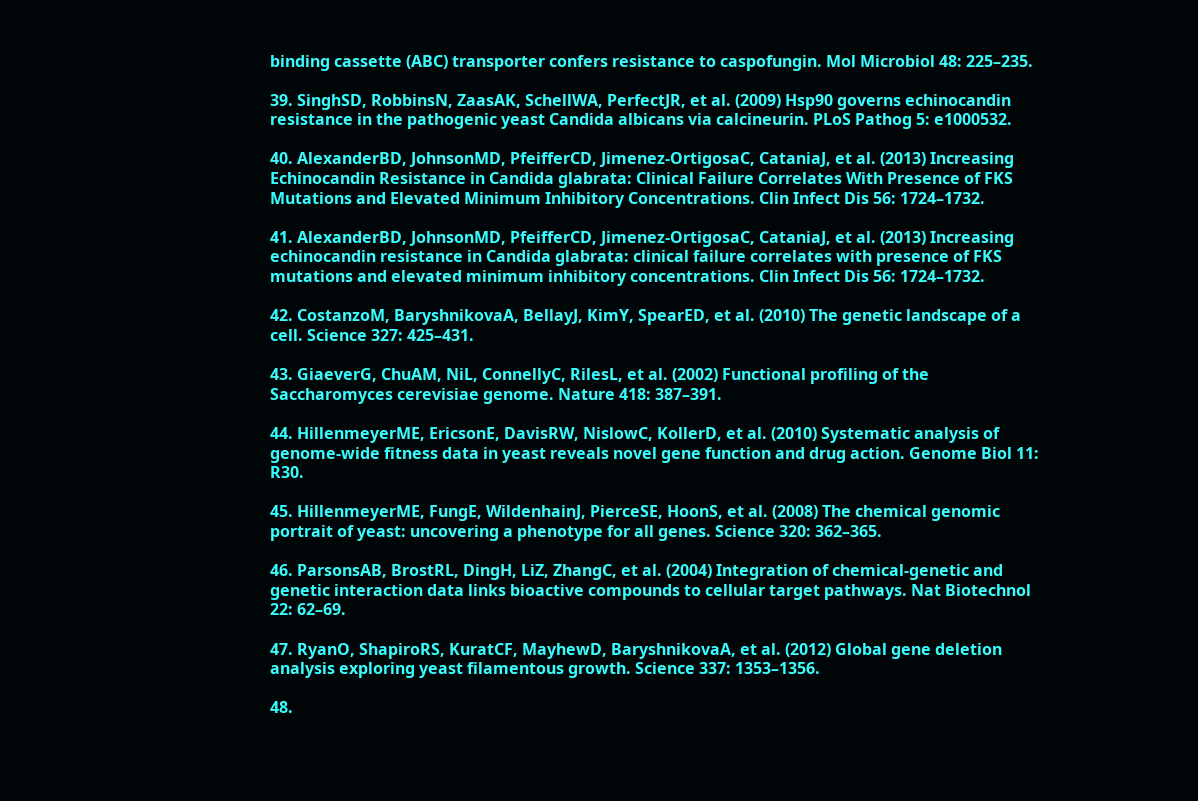binding cassette (ABC) transporter confers resistance to caspofungin. Mol Microbiol 48: 225–235.

39. SinghSD, RobbinsN, ZaasAK, SchellWA, PerfectJR, et al. (2009) Hsp90 governs echinocandin resistance in the pathogenic yeast Candida albicans via calcineurin. PLoS Pathog 5: e1000532.

40. AlexanderBD, JohnsonMD, PfeifferCD, Jimenez-OrtigosaC, CataniaJ, et al. (2013) Increasing Echinocandin Resistance in Candida glabrata: Clinical Failure Correlates With Presence of FKS Mutations and Elevated Minimum Inhibitory Concentrations. Clin Infect Dis 56: 1724–1732.

41. AlexanderBD, JohnsonMD, PfeifferCD, Jimenez-OrtigosaC, CataniaJ, et al. (2013) Increasing echinocandin resistance in Candida glabrata: clinical failure correlates with presence of FKS mutations and elevated minimum inhibitory concentrations. Clin Infect Dis 56: 1724–1732.

42. CostanzoM, BaryshnikovaA, BellayJ, KimY, SpearED, et al. (2010) The genetic landscape of a cell. Science 327: 425–431.

43. GiaeverG, ChuAM, NiL, ConnellyC, RilesL, et al. (2002) Functional profiling of the Saccharomyces cerevisiae genome. Nature 418: 387–391.

44. HillenmeyerME, EricsonE, DavisRW, NislowC, KollerD, et al. (2010) Systematic analysis of genome-wide fitness data in yeast reveals novel gene function and drug action. Genome Biol 11: R30.

45. HillenmeyerME, FungE, WildenhainJ, PierceSE, HoonS, et al. (2008) The chemical genomic portrait of yeast: uncovering a phenotype for all genes. Science 320: 362–365.

46. ParsonsAB, BrostRL, DingH, LiZ, ZhangC, et al. (2004) Integration of chemical-genetic and genetic interaction data links bioactive compounds to cellular target pathways. Nat Biotechnol 22: 62–69.

47. RyanO, ShapiroRS, KuratCF, MayhewD, BaryshnikovaA, et al. (2012) Global gene deletion analysis exploring yeast filamentous growth. Science 337: 1353–1356.

48.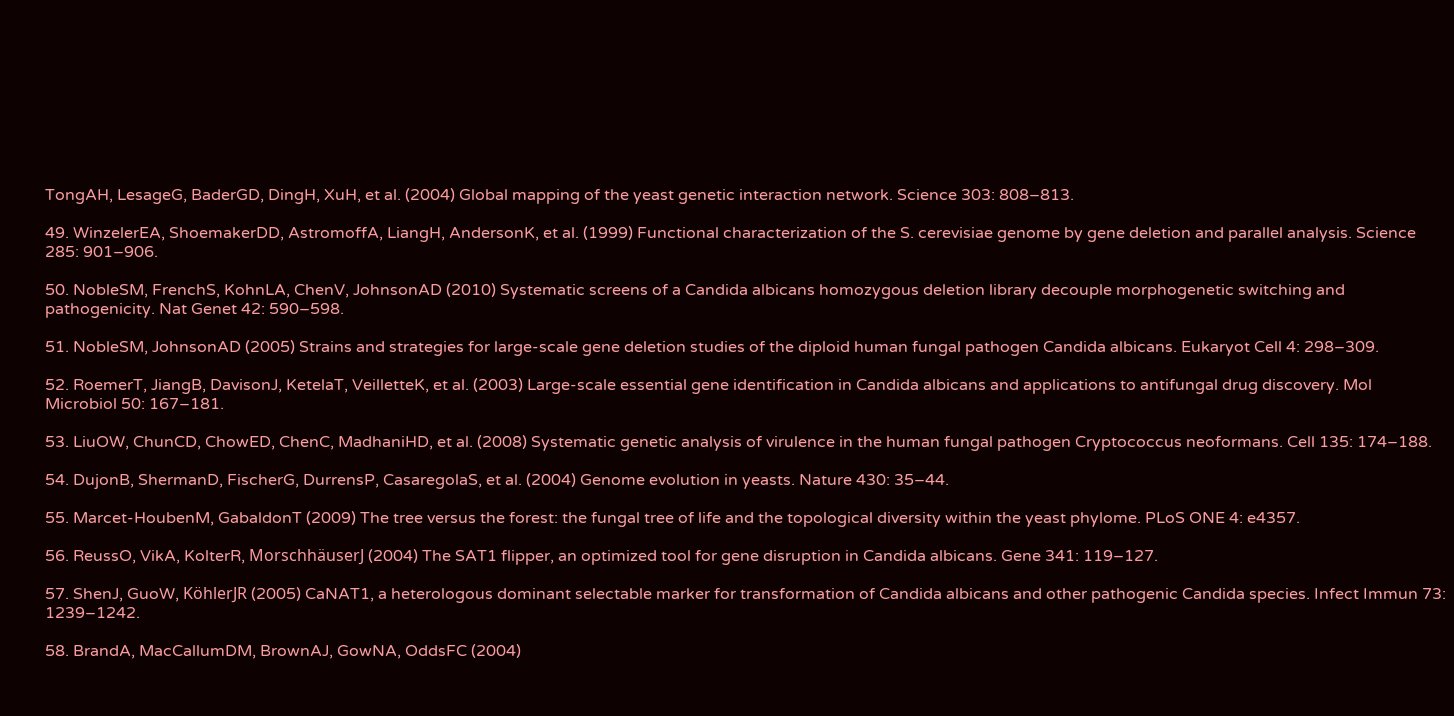TongAH, LesageG, BaderGD, DingH, XuH, et al. (2004) Global mapping of the yeast genetic interaction network. Science 303: 808–813.

49. WinzelerEA, ShoemakerDD, AstromoffA, LiangH, AndersonK, et al. (1999) Functional characterization of the S. cerevisiae genome by gene deletion and parallel analysis. Science 285: 901–906.

50. NobleSM, FrenchS, KohnLA, ChenV, JohnsonAD (2010) Systematic screens of a Candida albicans homozygous deletion library decouple morphogenetic switching and pathogenicity. Nat Genet 42: 590–598.

51. NobleSM, JohnsonAD (2005) Strains and strategies for large-scale gene deletion studies of the diploid human fungal pathogen Candida albicans. Eukaryot Cell 4: 298–309.

52. RoemerT, JiangB, DavisonJ, KetelaT, VeilletteK, et al. (2003) Large-scale essential gene identification in Candida albicans and applications to antifungal drug discovery. Mol Microbiol 50: 167–181.

53. LiuOW, ChunCD, ChowED, ChenC, MadhaniHD, et al. (2008) Systematic genetic analysis of virulence in the human fungal pathogen Cryptococcus neoformans. Cell 135: 174–188.

54. DujonB, ShermanD, FischerG, DurrensP, CasaregolaS, et al. (2004) Genome evolution in yeasts. Nature 430: 35–44.

55. Marcet-HoubenM, GabaldonT (2009) The tree versus the forest: the fungal tree of life and the topological diversity within the yeast phylome. PLoS ONE 4: e4357.

56. ReussO, VikA, KolterR, MorschhäuserJ (2004) The SAT1 flipper, an optimized tool for gene disruption in Candida albicans. Gene 341: 119–127.

57. ShenJ, GuoW, KöhlerJR (2005) CaNAT1, a heterologous dominant selectable marker for transformation of Candida albicans and other pathogenic Candida species. Infect Immun 73: 1239–1242.

58. BrandA, MacCallumDM, BrownAJ, GowNA, OddsFC (2004)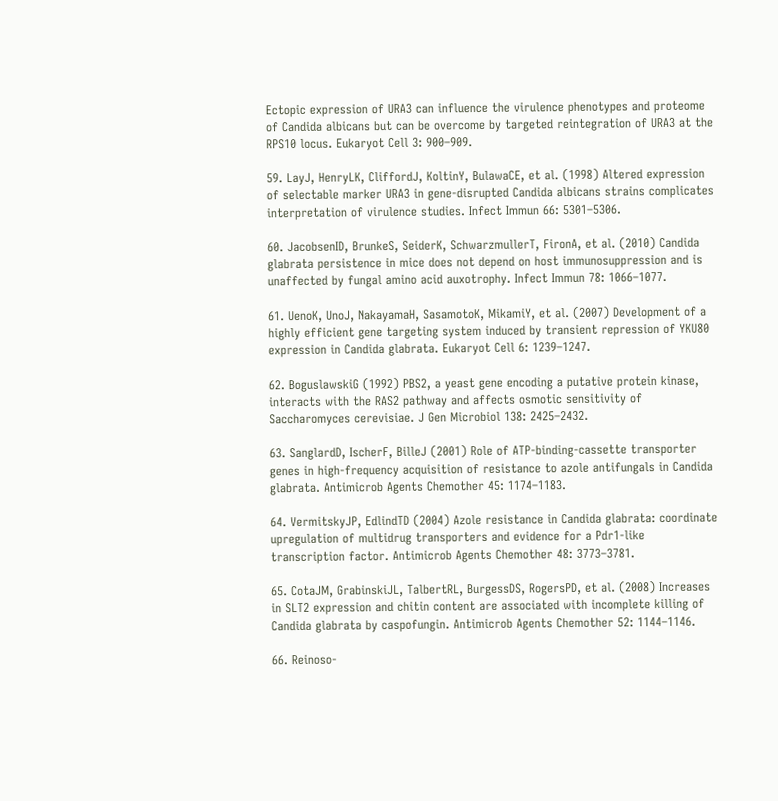Ectopic expression of URA3 can influence the virulence phenotypes and proteome of Candida albicans but can be overcome by targeted reintegration of URA3 at the RPS10 locus. Eukaryot Cell 3: 900–909.

59. LayJ, HenryLK, CliffordJ, KoltinY, BulawaCE, et al. (1998) Altered expression of selectable marker URA3 in gene-disrupted Candida albicans strains complicates interpretation of virulence studies. Infect Immun 66: 5301–5306.

60. JacobsenID, BrunkeS, SeiderK, SchwarzmullerT, FironA, et al. (2010) Candida glabrata persistence in mice does not depend on host immunosuppression and is unaffected by fungal amino acid auxotrophy. Infect Immun 78: 1066–1077.

61. UenoK, UnoJ, NakayamaH, SasamotoK, MikamiY, et al. (2007) Development of a highly efficient gene targeting system induced by transient repression of YKU80 expression in Candida glabrata. Eukaryot Cell 6: 1239–1247.

62. BoguslawskiG (1992) PBS2, a yeast gene encoding a putative protein kinase, interacts with the RAS2 pathway and affects osmotic sensitivity of Saccharomyces cerevisiae. J Gen Microbiol 138: 2425–2432.

63. SanglardD, IscherF, BilleJ (2001) Role of ATP-binding-cassette transporter genes in high-frequency acquisition of resistance to azole antifungals in Candida glabrata. Antimicrob Agents Chemother 45: 1174–1183.

64. VermitskyJP, EdlindTD (2004) Azole resistance in Candida glabrata: coordinate upregulation of multidrug transporters and evidence for a Pdr1-like transcription factor. Antimicrob Agents Chemother 48: 3773–3781.

65. CotaJM, GrabinskiJL, TalbertRL, BurgessDS, RogersPD, et al. (2008) Increases in SLT2 expression and chitin content are associated with incomplete killing of Candida glabrata by caspofungin. Antimicrob Agents Chemother 52: 1144–1146.

66. Reinoso-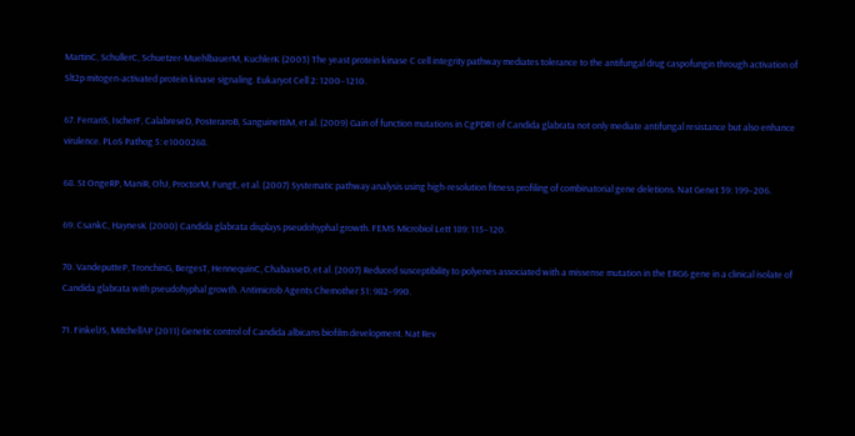MartinC, SchullerC, Schuetzer-MuehlbauerM, KuchlerK (2003) The yeast protein kinase C cell integrity pathway mediates tolerance to the antifungal drug caspofungin through activation of Slt2p mitogen-activated protein kinase signaling. Eukaryot Cell 2: 1200–1210.

67. FerrariS, IscherF, CalabreseD, PosteraroB, SanguinettiM, et al. (2009) Gain of function mutations in CgPDR1 of Candida glabrata not only mediate antifungal resistance but also enhance virulence. PLoS Pathog 5: e1000268.

68. St OngeRP, ManiR, OhJ, ProctorM, FungE, et al. (2007) Systematic pathway analysis using high-resolution fitness profiling of combinatorial gene deletions. Nat Genet 39: 199–206.

69. CsankC, HaynesK (2000) Candida glabrata displays pseudohyphal growth. FEMS Microbiol Lett 189: 115–120.

70. VandeputteP, TronchinG, BergesT, HennequinC, ChabasseD, et al. (2007) Reduced susceptibility to polyenes associated with a missense mutation in the ERG6 gene in a clinical isolate of Candida glabrata with pseudohyphal growth. Antimicrob Agents Chemother 51: 982–990.

71. FinkelJS, MitchellAP (2011) Genetic control of Candida albicans biofilm development. Nat Rev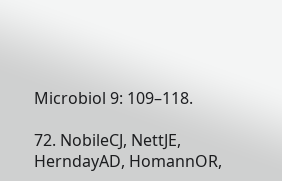Microbiol 9: 109–118.

72. NobileCJ, NettJE, HerndayAD, HomannOR,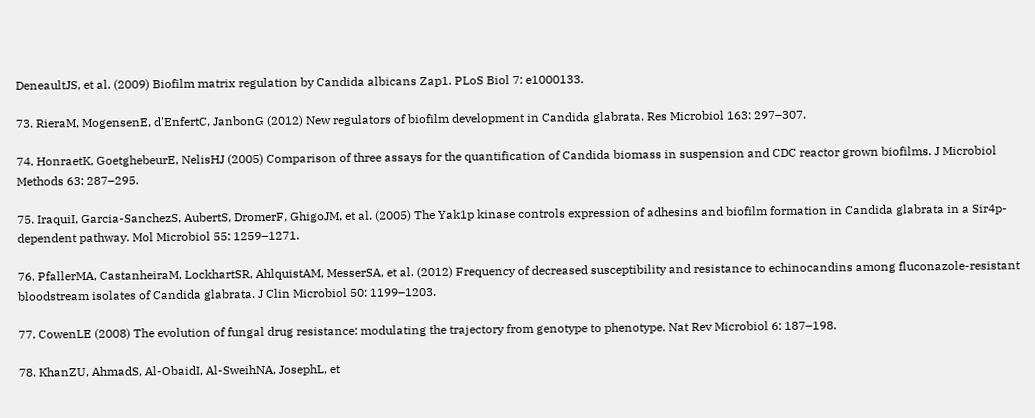DeneaultJS, et al. (2009) Biofilm matrix regulation by Candida albicans Zap1. PLoS Biol 7: e1000133.

73. RieraM, MogensenE, d'EnfertC, JanbonG (2012) New regulators of biofilm development in Candida glabrata. Res Microbiol 163: 297–307.

74. HonraetK, GoetghebeurE, NelisHJ (2005) Comparison of three assays for the quantification of Candida biomass in suspension and CDC reactor grown biofilms. J Microbiol Methods 63: 287–295.

75. IraquiI, Garcia-SanchezS, AubertS, DromerF, GhigoJM, et al. (2005) The Yak1p kinase controls expression of adhesins and biofilm formation in Candida glabrata in a Sir4p-dependent pathway. Mol Microbiol 55: 1259–1271.

76. PfallerMA, CastanheiraM, LockhartSR, AhlquistAM, MesserSA, et al. (2012) Frequency of decreased susceptibility and resistance to echinocandins among fluconazole-resistant bloodstream isolates of Candida glabrata. J Clin Microbiol 50: 1199–1203.

77. CowenLE (2008) The evolution of fungal drug resistance: modulating the trajectory from genotype to phenotype. Nat Rev Microbiol 6: 187–198.

78. KhanZU, AhmadS, Al-ObaidI, Al-SweihNA, JosephL, et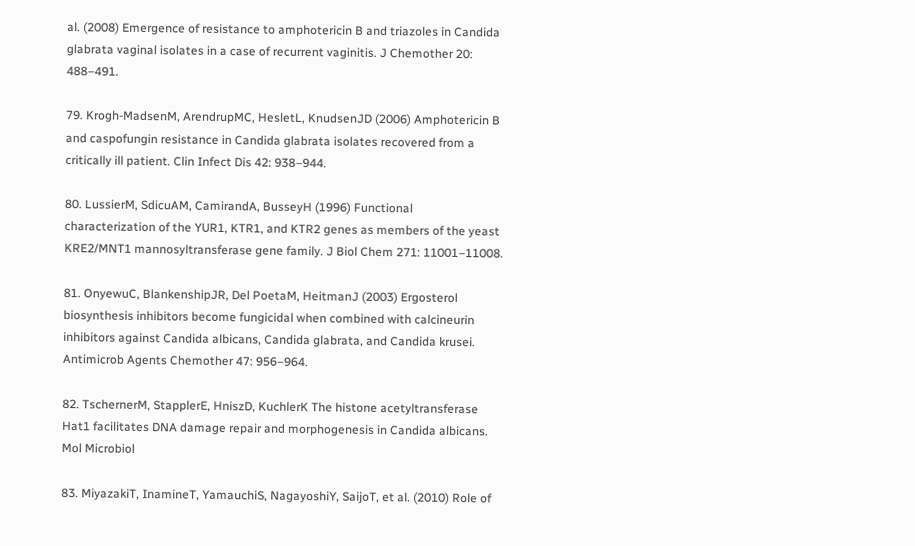al. (2008) Emergence of resistance to amphotericin B and triazoles in Candida glabrata vaginal isolates in a case of recurrent vaginitis. J Chemother 20: 488–491.

79. Krogh-MadsenM, ArendrupMC, HesletL, KnudsenJD (2006) Amphotericin B and caspofungin resistance in Candida glabrata isolates recovered from a critically ill patient. Clin Infect Dis 42: 938–944.

80. LussierM, SdicuAM, CamirandA, BusseyH (1996) Functional characterization of the YUR1, KTR1, and KTR2 genes as members of the yeast KRE2/MNT1 mannosyltransferase gene family. J Biol Chem 271: 11001–11008.

81. OnyewuC, BlankenshipJR, Del PoetaM, HeitmanJ (2003) Ergosterol biosynthesis inhibitors become fungicidal when combined with calcineurin inhibitors against Candida albicans, Candida glabrata, and Candida krusei. Antimicrob Agents Chemother 47: 956–964.

82. TschernerM, StapplerE, HniszD, KuchlerK The histone acetyltransferase Hat1 facilitates DNA damage repair and morphogenesis in Candida albicans. Mol Microbiol

83. MiyazakiT, InamineT, YamauchiS, NagayoshiY, SaijoT, et al. (2010) Role of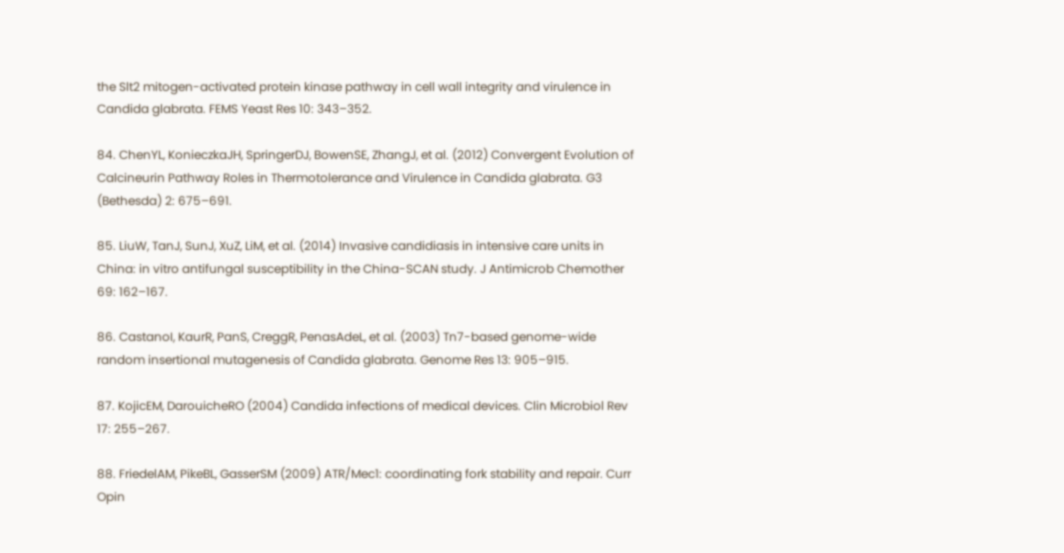the Slt2 mitogen-activated protein kinase pathway in cell wall integrity and virulence in Candida glabrata. FEMS Yeast Res 10: 343–352.

84. ChenYL, KonieczkaJH, SpringerDJ, BowenSE, ZhangJ, et al. (2012) Convergent Evolution of Calcineurin Pathway Roles in Thermotolerance and Virulence in Candida glabrata. G3 (Bethesda) 2: 675–691.

85. LiuW, TanJ, SunJ, XuZ, LiM, et al. (2014) Invasive candidiasis in intensive care units in China: in vitro antifungal susceptibility in the China-SCAN study. J Antimicrob Chemother 69: 162–167.

86. CastanoI, KaurR, PanS, CreggR, PenasAdeL, et al. (2003) Tn7-based genome-wide random insertional mutagenesis of Candida glabrata. Genome Res 13: 905–915.

87. KojicEM, DarouicheRO (2004) Candida infections of medical devices. Clin Microbiol Rev 17: 255–267.

88. FriedelAM, PikeBL, GasserSM (2009) ATR/Mec1: coordinating fork stability and repair. Curr Opin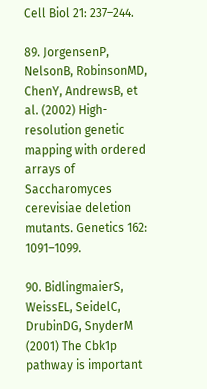Cell Biol 21: 237–244.

89. JorgensenP, NelsonB, RobinsonMD, ChenY, AndrewsB, et al. (2002) High-resolution genetic mapping with ordered arrays of Saccharomyces cerevisiae deletion mutants. Genetics 162: 1091–1099.

90. BidlingmaierS, WeissEL, SeidelC, DrubinDG, SnyderM (2001) The Cbk1p pathway is important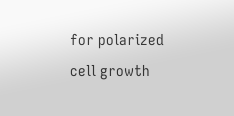for polarized cell growth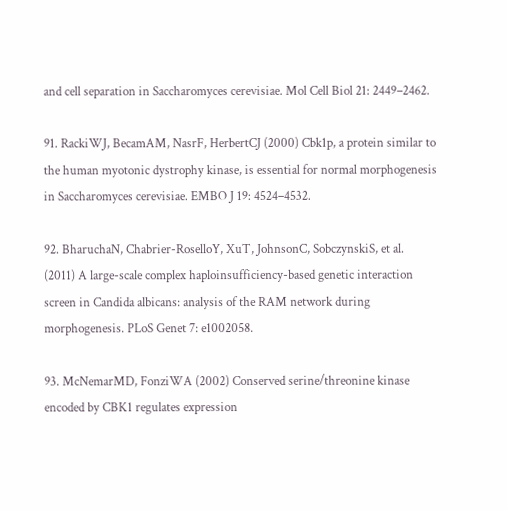and cell separation in Saccharomyces cerevisiae. Mol Cell Biol 21: 2449–2462.

91. RackiWJ, BecamAM, NasrF, HerbertCJ (2000) Cbk1p, a protein similar to the human myotonic dystrophy kinase, is essential for normal morphogenesis in Saccharomyces cerevisiae. EMBO J 19: 4524–4532.

92. BharuchaN, Chabrier-RoselloY, XuT, JohnsonC, SobczynskiS, et al. (2011) A large-scale complex haploinsufficiency-based genetic interaction screen in Candida albicans: analysis of the RAM network during morphogenesis. PLoS Genet 7: e1002058.

93. McNemarMD, FonziWA (2002) Conserved serine/threonine kinase encoded by CBK1 regulates expression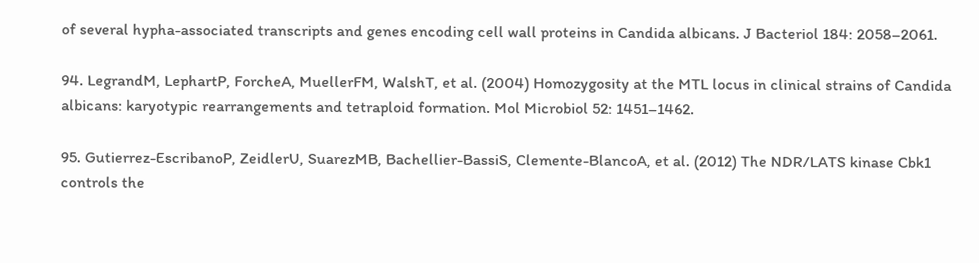of several hypha-associated transcripts and genes encoding cell wall proteins in Candida albicans. J Bacteriol 184: 2058–2061.

94. LegrandM, LephartP, ForcheA, MuellerFM, WalshT, et al. (2004) Homozygosity at the MTL locus in clinical strains of Candida albicans: karyotypic rearrangements and tetraploid formation. Mol Microbiol 52: 1451–1462.

95. Gutierrez-EscribanoP, ZeidlerU, SuarezMB, Bachellier-BassiS, Clemente-BlancoA, et al. (2012) The NDR/LATS kinase Cbk1 controls the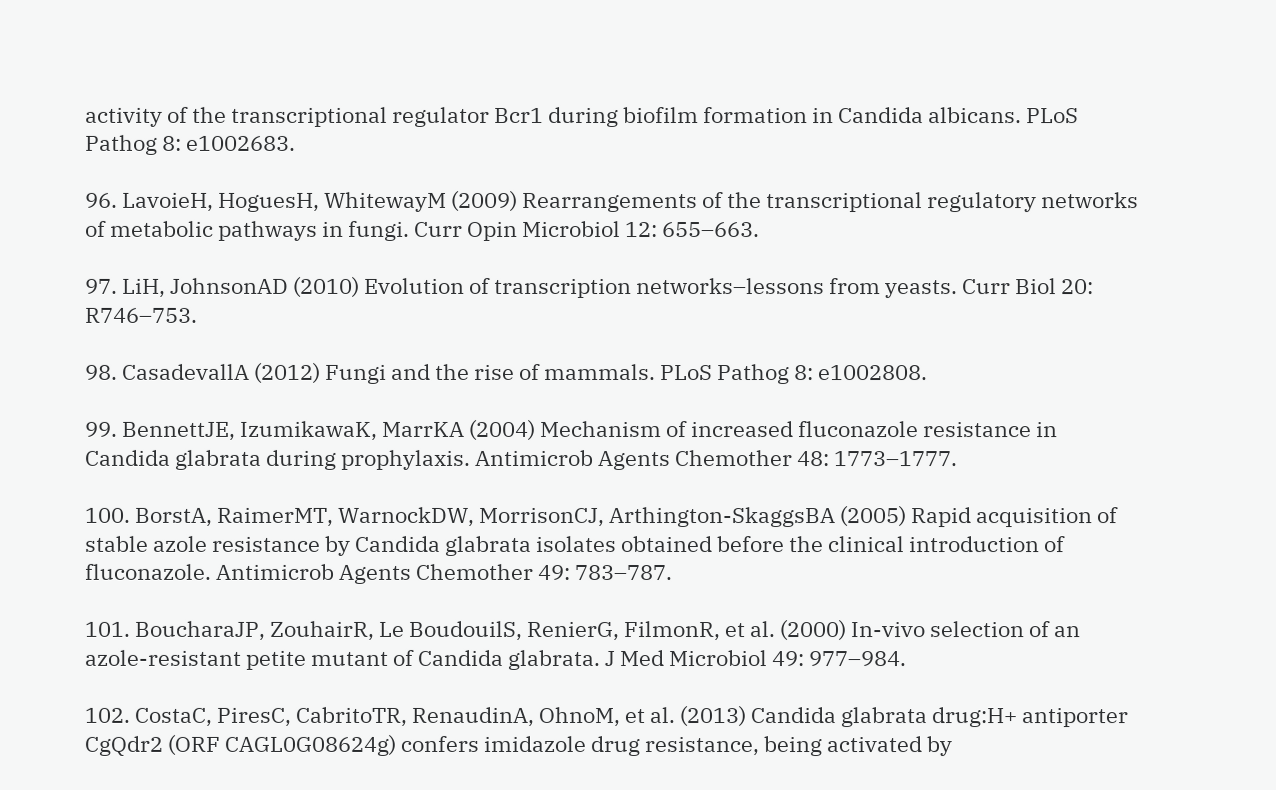activity of the transcriptional regulator Bcr1 during biofilm formation in Candida albicans. PLoS Pathog 8: e1002683.

96. LavoieH, HoguesH, WhitewayM (2009) Rearrangements of the transcriptional regulatory networks of metabolic pathways in fungi. Curr Opin Microbiol 12: 655–663.

97. LiH, JohnsonAD (2010) Evolution of transcription networks–lessons from yeasts. Curr Biol 20: R746–753.

98. CasadevallA (2012) Fungi and the rise of mammals. PLoS Pathog 8: e1002808.

99. BennettJE, IzumikawaK, MarrKA (2004) Mechanism of increased fluconazole resistance in Candida glabrata during prophylaxis. Antimicrob Agents Chemother 48: 1773–1777.

100. BorstA, RaimerMT, WarnockDW, MorrisonCJ, Arthington-SkaggsBA (2005) Rapid acquisition of stable azole resistance by Candida glabrata isolates obtained before the clinical introduction of fluconazole. Antimicrob Agents Chemother 49: 783–787.

101. BoucharaJP, ZouhairR, Le BoudouilS, RenierG, FilmonR, et al. (2000) In-vivo selection of an azole-resistant petite mutant of Candida glabrata. J Med Microbiol 49: 977–984.

102. CostaC, PiresC, CabritoTR, RenaudinA, OhnoM, et al. (2013) Candida glabrata drug:H+ antiporter CgQdr2 (ORF CAGL0G08624g) confers imidazole drug resistance, being activated by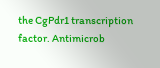the CgPdr1 transcription factor. Antimicrob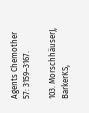Agents Chemother 57: 3159–3167.

103. MorschhäuserJ, BarkerKS,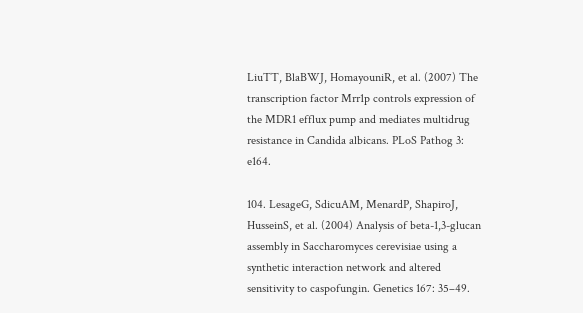LiuTT, BlaBWJ, HomayouniR, et al. (2007) The transcription factor Mrr1p controls expression of the MDR1 efflux pump and mediates multidrug resistance in Candida albicans. PLoS Pathog 3: e164.

104. LesageG, SdicuAM, MenardP, ShapiroJ, HusseinS, et al. (2004) Analysis of beta-1,3-glucan assembly in Saccharomyces cerevisiae using a synthetic interaction network and altered sensitivity to caspofungin. Genetics 167: 35–49.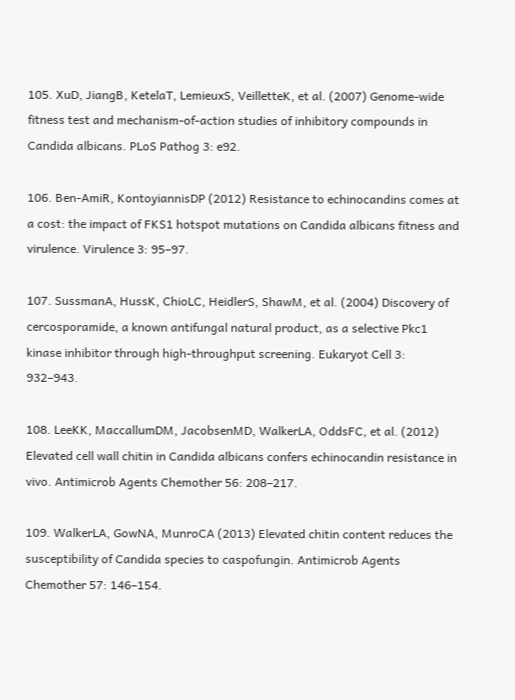105. XuD, JiangB, KetelaT, LemieuxS, VeilletteK, et al. (2007) Genome-wide fitness test and mechanism-of-action studies of inhibitory compounds in Candida albicans. PLoS Pathog 3: e92.

106. Ben-AmiR, KontoyiannisDP (2012) Resistance to echinocandins comes at a cost: the impact of FKS1 hotspot mutations on Candida albicans fitness and virulence. Virulence 3: 95–97.

107. SussmanA, HussK, ChioLC, HeidlerS, ShawM, et al. (2004) Discovery of cercosporamide, a known antifungal natural product, as a selective Pkc1 kinase inhibitor through high-throughput screening. Eukaryot Cell 3: 932–943.

108. LeeKK, MaccallumDM, JacobsenMD, WalkerLA, OddsFC, et al. (2012) Elevated cell wall chitin in Candida albicans confers echinocandin resistance in vivo. Antimicrob Agents Chemother 56: 208–217.

109. WalkerLA, GowNA, MunroCA (2013) Elevated chitin content reduces the susceptibility of Candida species to caspofungin. Antimicrob Agents Chemother 57: 146–154.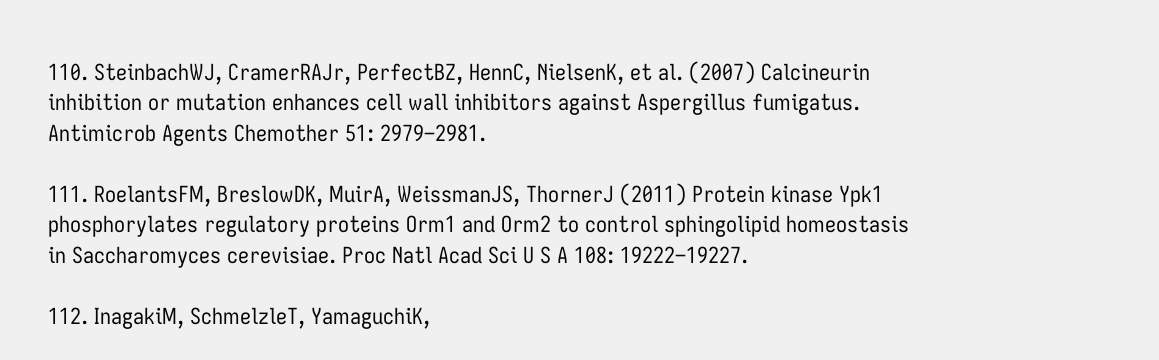110. SteinbachWJ, CramerRAJr, PerfectBZ, HennC, NielsenK, et al. (2007) Calcineurin inhibition or mutation enhances cell wall inhibitors against Aspergillus fumigatus. Antimicrob Agents Chemother 51: 2979–2981.

111. RoelantsFM, BreslowDK, MuirA, WeissmanJS, ThornerJ (2011) Protein kinase Ypk1 phosphorylates regulatory proteins Orm1 and Orm2 to control sphingolipid homeostasis in Saccharomyces cerevisiae. Proc Natl Acad Sci U S A 108: 19222–19227.

112. InagakiM, SchmelzleT, YamaguchiK,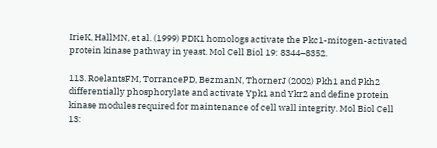IrieK, HallMN, et al. (1999) PDK1 homologs activate the Pkc1-mitogen-activated protein kinase pathway in yeast. Mol Cell Biol 19: 8344–8352.

113. RoelantsFM, TorrancePD, BezmanN, ThornerJ (2002) Pkh1 and Pkh2 differentially phosphorylate and activate Ypk1 and Ykr2 and define protein kinase modules required for maintenance of cell wall integrity. Mol Biol Cell 13: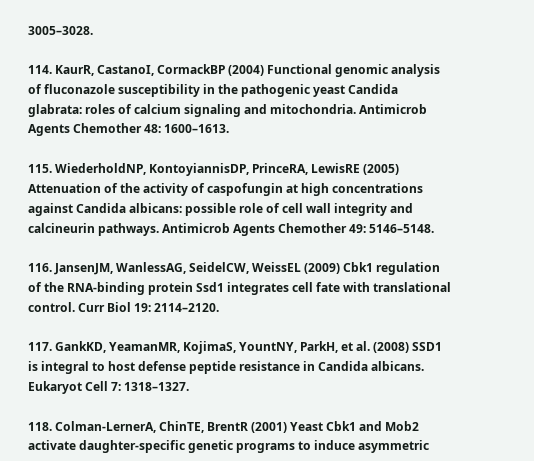3005–3028.

114. KaurR, CastanoI, CormackBP (2004) Functional genomic analysis of fluconazole susceptibility in the pathogenic yeast Candida glabrata: roles of calcium signaling and mitochondria. Antimicrob Agents Chemother 48: 1600–1613.

115. WiederholdNP, KontoyiannisDP, PrinceRA, LewisRE (2005) Attenuation of the activity of caspofungin at high concentrations against Candida albicans: possible role of cell wall integrity and calcineurin pathways. Antimicrob Agents Chemother 49: 5146–5148.

116. JansenJM, WanlessAG, SeidelCW, WeissEL (2009) Cbk1 regulation of the RNA-binding protein Ssd1 integrates cell fate with translational control. Curr Biol 19: 2114–2120.

117. GankKD, YeamanMR, KojimaS, YountNY, ParkH, et al. (2008) SSD1 is integral to host defense peptide resistance in Candida albicans. Eukaryot Cell 7: 1318–1327.

118. Colman-LernerA, ChinTE, BrentR (2001) Yeast Cbk1 and Mob2 activate daughter-specific genetic programs to induce asymmetric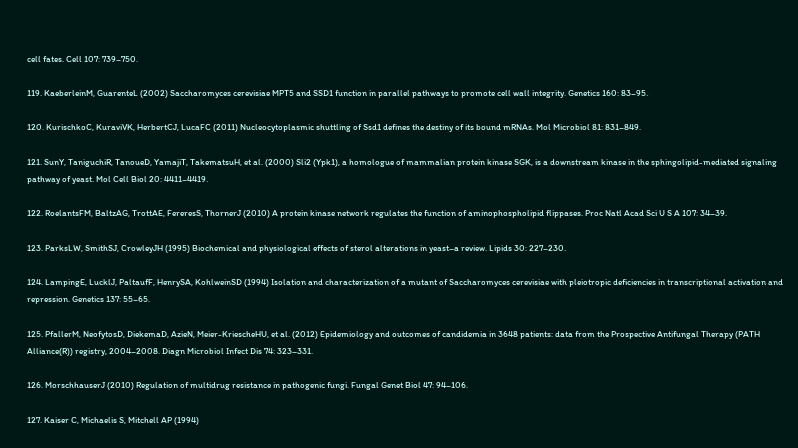cell fates. Cell 107: 739–750.

119. KaeberleinM, GuarenteL (2002) Saccharomyces cerevisiae MPT5 and SSD1 function in parallel pathways to promote cell wall integrity. Genetics 160: 83–95.

120. KurischkoC, KuraviVK, HerbertCJ, LucaFC (2011) Nucleocytoplasmic shuttling of Ssd1 defines the destiny of its bound mRNAs. Mol Microbiol 81: 831–849.

121. SunY, TaniguchiR, TanoueD, YamajiT, TakematsuH, et al. (2000) Sli2 (Ypk1), a homologue of mammalian protein kinase SGK, is a downstream kinase in the sphingolipid-mediated signaling pathway of yeast. Mol Cell Biol 20: 4411–4419.

122. RoelantsFM, BaltzAG, TrottAE, FereresS, ThornerJ (2010) A protein kinase network regulates the function of aminophospholipid flippases. Proc Natl Acad Sci U S A 107: 34–39.

123. ParksLW, SmithSJ, CrowleyJH (1995) Biochemical and physiological effects of sterol alterations in yeast–a review. Lipids 30: 227–230.

124. LampingE, LucklJ, PaltaufF, HenrySA, KohlweinSD (1994) Isolation and characterization of a mutant of Saccharomyces cerevisiae with pleiotropic deficiencies in transcriptional activation and repression. Genetics 137: 55–65.

125. PfallerM, NeofytosD, DiekemaD, AzieN, Meier-KriescheHU, et al. (2012) Epidemiology and outcomes of candidemia in 3648 patients: data from the Prospective Antifungal Therapy (PATH Alliance(R)) registry, 2004–2008. Diagn Microbiol Infect Dis 74: 323–331.

126. MorschhauserJ (2010) Regulation of multidrug resistance in pathogenic fungi. Fungal Genet Biol 47: 94–106.

127. Kaiser C, Michaelis S, Mitchell AP (1994)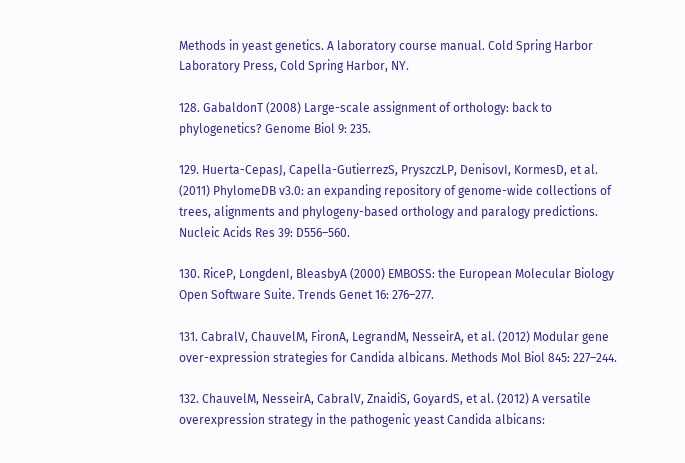Methods in yeast genetics. A laboratory course manual. Cold Spring Harbor Laboratory Press, Cold Spring Harbor, NY.

128. GabaldonT (2008) Large-scale assignment of orthology: back to phylogenetics? Genome Biol 9: 235.

129. Huerta-CepasJ, Capella-GutierrezS, PryszczLP, DenisovI, KormesD, et al. (2011) PhylomeDB v3.0: an expanding repository of genome-wide collections of trees, alignments and phylogeny-based orthology and paralogy predictions. Nucleic Acids Res 39: D556–560.

130. RiceP, LongdenI, BleasbyA (2000) EMBOSS: the European Molecular Biology Open Software Suite. Trends Genet 16: 276–277.

131. CabralV, ChauvelM, FironA, LegrandM, NesseirA, et al. (2012) Modular gene over-expression strategies for Candida albicans. Methods Mol Biol 845: 227–244.

132. ChauvelM, NesseirA, CabralV, ZnaidiS, GoyardS, et al. (2012) A versatile overexpression strategy in the pathogenic yeast Candida albicans: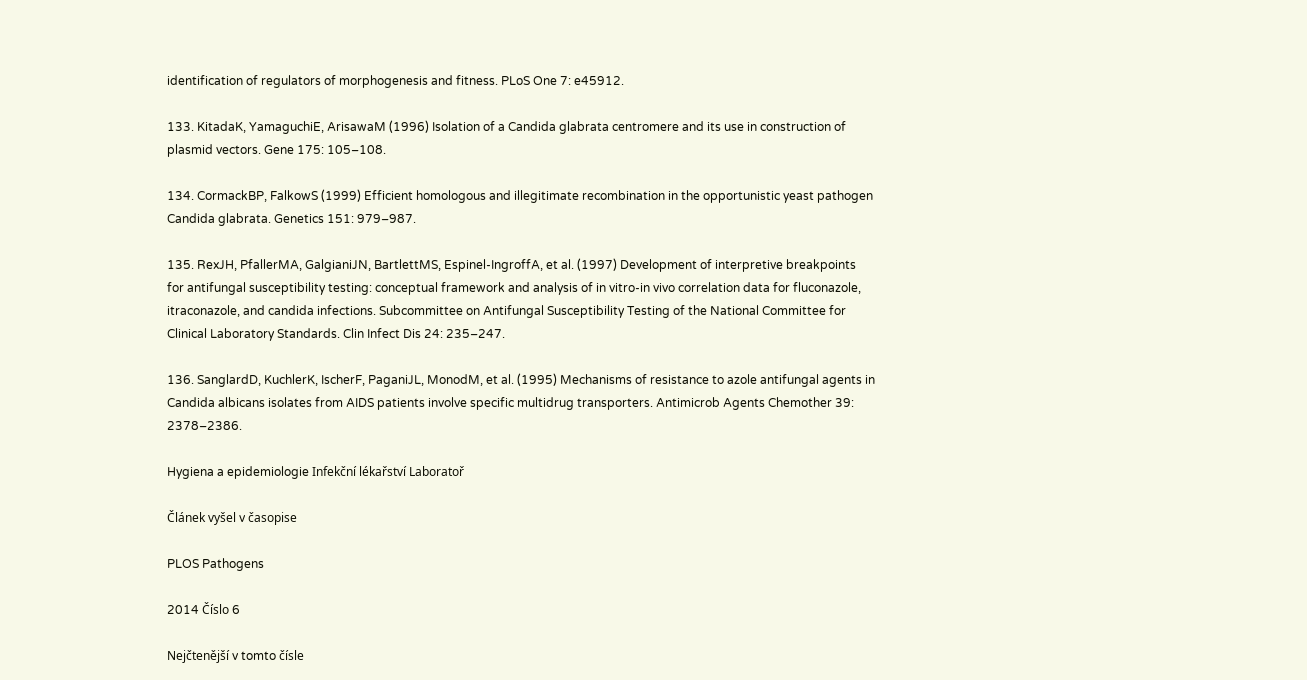identification of regulators of morphogenesis and fitness. PLoS One 7: e45912.

133. KitadaK, YamaguchiE, ArisawaM (1996) Isolation of a Candida glabrata centromere and its use in construction of plasmid vectors. Gene 175: 105–108.

134. CormackBP, FalkowS (1999) Efficient homologous and illegitimate recombination in the opportunistic yeast pathogen Candida glabrata. Genetics 151: 979–987.

135. RexJH, PfallerMA, GalgianiJN, BartlettMS, Espinel-IngroffA, et al. (1997) Development of interpretive breakpoints for antifungal susceptibility testing: conceptual framework and analysis of in vitro-in vivo correlation data for fluconazole, itraconazole, and candida infections. Subcommittee on Antifungal Susceptibility Testing of the National Committee for Clinical Laboratory Standards. Clin Infect Dis 24: 235–247.

136. SanglardD, KuchlerK, IscherF, PaganiJL, MonodM, et al. (1995) Mechanisms of resistance to azole antifungal agents in Candida albicans isolates from AIDS patients involve specific multidrug transporters. Antimicrob Agents Chemother 39: 2378–2386.

Hygiena a epidemiologie Infekční lékařství Laboratoř

Článek vyšel v časopise

PLOS Pathogens

2014 Číslo 6

Nejčtenější v tomto čísle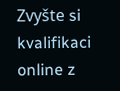Zvyšte si kvalifikaci online z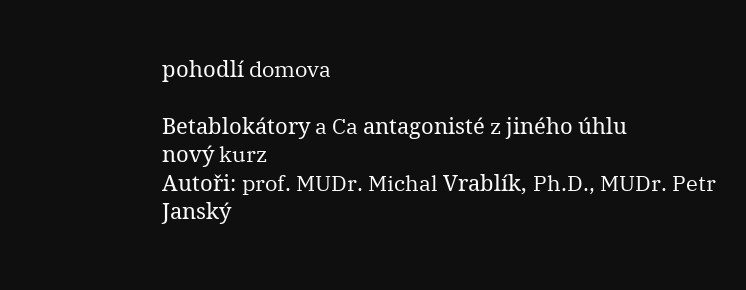pohodlí domova

Betablokátory a Ca antagonisté z jiného úhlu
nový kurz
Autoři: prof. MUDr. Michal Vrablík, Ph.D., MUDr. Petr Janský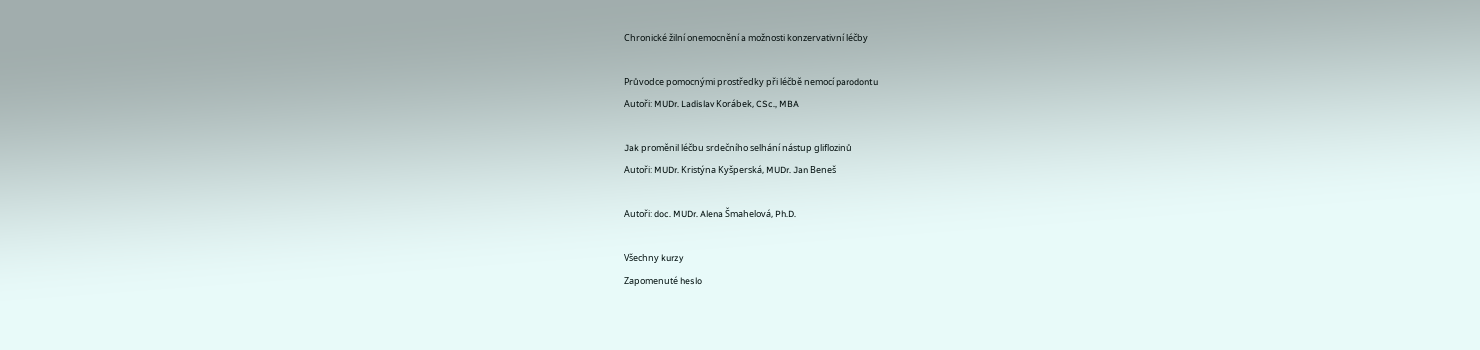Chronické žilní onemocnění a možnosti konzervativní léčby

Průvodce pomocnými prostředky při léčbě nemocí parodontu
Autoři: MUDr. Ladislav Korábek, CSc., MBA

Jak proměnil léčbu srdečního selhání nástup gliflozinů
Autoři: MUDr. Kristýna Kyšperská, MUDr. Jan Beneš

Autoři: doc. MUDr. Alena Šmahelová, Ph.D.

Všechny kurzy
Zapomenuté heslo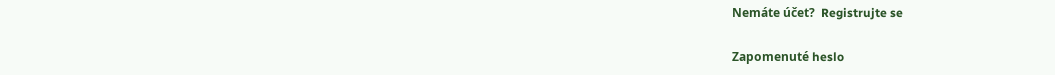Nemáte účet?  Registrujte se

Zapomenuté heslo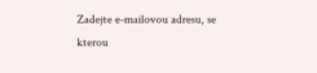Zadejte e-mailovou adresu, se kterou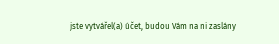jste vytvářel(a) účet, budou Vám na ni zaslány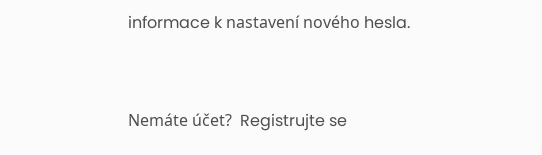informace k nastavení nového hesla.


Nemáte účet?  Registrujte se